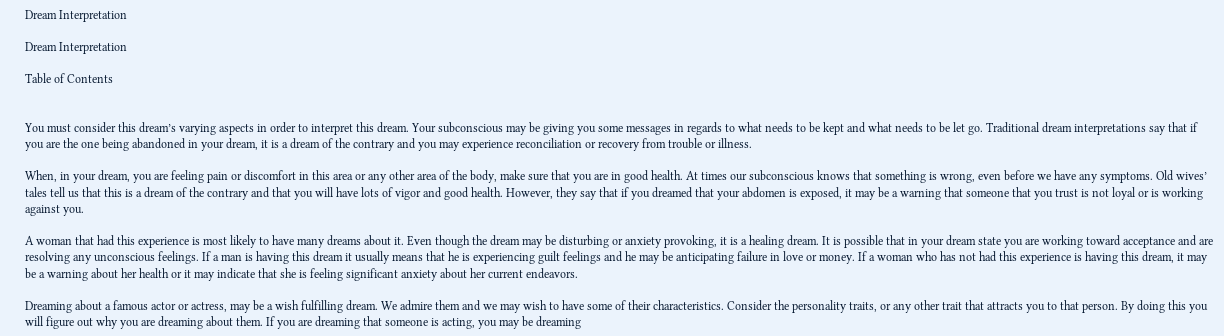Dream Interpretation

Dream Interpretation

Table of Contents


You must consider this dream’s varying aspects in order to interpret this dream. Your subconscious may be giving you some messages in regards to what needs to be kept and what needs to be let go. Traditional dream interpretations say that if you are the one being abandoned in your dream, it is a dream of the contrary and you may experience reconciliation or recovery from trouble or illness.

When, in your dream, you are feeling pain or discomfort in this area or any other area of the body, make sure that you are in good health. At times our subconscious knows that something is wrong, even before we have any symptoms. Old wives’ tales tell us that this is a dream of the contrary and that you will have lots of vigor and good health. However, they say that if you dreamed that your abdomen is exposed, it may be a warning that someone that you trust is not loyal or is working against you.

A woman that had this experience is most likely to have many dreams about it. Even though the dream may be disturbing or anxiety provoking, it is a healing dream. It is possible that in your dream state you are working toward acceptance and are resolving any unconscious feelings. If a man is having this dream it usually means that he is experiencing guilt feelings and he may be anticipating failure in love or money. If a woman who has not had this experience is having this dream, it may be a warning about her health or it may indicate that she is feeling significant anxiety about her current endeavors.

Dreaming about a famous actor or actress, may be a wish fulfilling dream. We admire them and we may wish to have some of their characteristics. Consider the personality traits, or any other trait that attracts you to that person. By doing this you will figure out why you are dreaming about them. If you are dreaming that someone is acting, you may be dreaming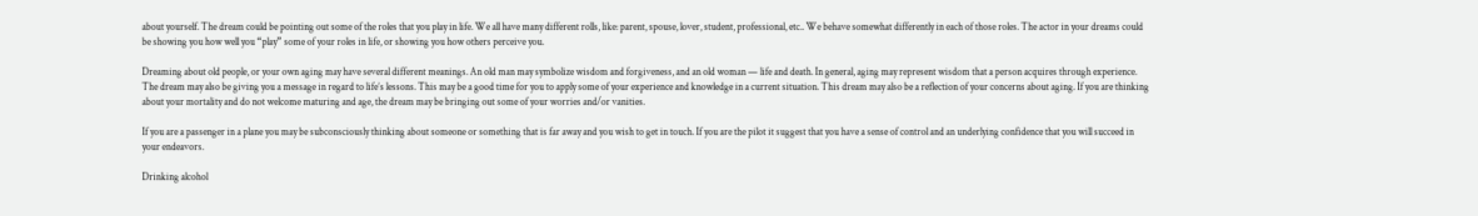about yourself. The dream could be pointing out some of the roles that you play in life. We all have many different rolls, like: parent, spouse, lover, student, professional, etc.. We behave somewhat differently in each of those roles. The actor in your dreams could be showing you how well you “play” some of your roles in life, or showing you how others perceive you.

Dreaming about old people, or your own aging may have several different meanings. An old man may symbolize wisdom and forgiveness, and an old woman — life and death. In general, aging may represent wisdom that a person acquires through experience. The dream may also be giving you a message in regard to life’s lessons. This may be a good time for you to apply some of your experience and knowledge in a current situation. This dream may also be a reflection of your concerns about aging. If you are thinking about your mortality and do not welcome maturing and age, the dream may be bringing out some of your worries and/or vanities.

If you are a passenger in a plane you may be subconsciously thinking about someone or something that is far away and you wish to get in touch. If you are the pilot it suggest that you have a sense of control and an underlying confidence that you will succeed in your endeavors.

Drinking alcohol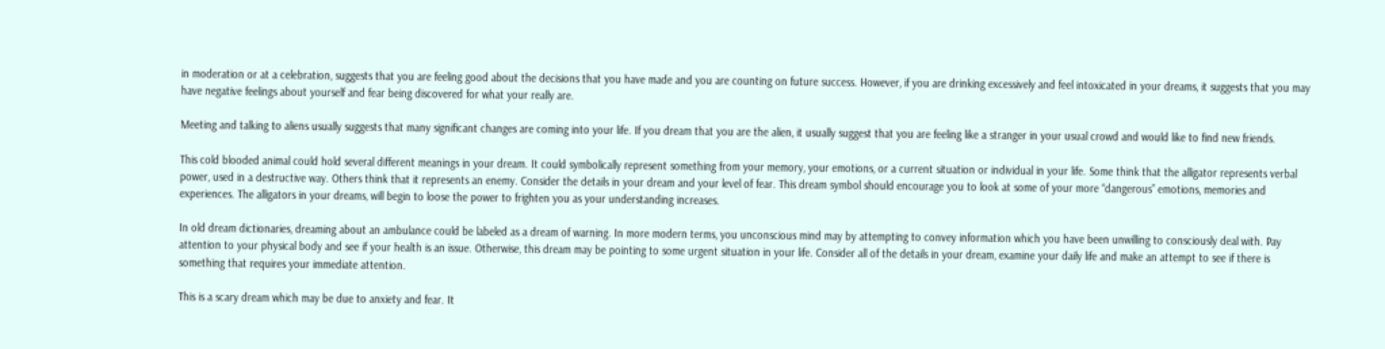in moderation or at a celebration, suggests that you are feeling good about the decisions that you have made and you are counting on future success. However, if you are drinking excessively and feel intoxicated in your dreams, it suggests that you may have negative feelings about yourself and fear being discovered for what your really are.

Meeting and talking to aliens usually suggests that many significant changes are coming into your life. If you dream that you are the alien, it usually suggest that you are feeling like a stranger in your usual crowd and would like to find new friends.

This cold blooded animal could hold several different meanings in your dream. It could symbolically represent something from your memory, your emotions, or a current situation or individual in your life. Some think that the alligator represents verbal power, used in a destructive way. Others think that it represents an enemy. Consider the details in your dream and your level of fear. This dream symbol should encourage you to look at some of your more “dangerous” emotions, memories and experiences. The alligators in your dreams, will begin to loose the power to frighten you as your understanding increases.

In old dream dictionaries, dreaming about an ambulance could be labeled as a dream of warning. In more modern terms, you unconscious mind may by attempting to convey information which you have been unwilling to consciously deal with. Pay attention to your physical body and see if your health is an issue. Otherwise, this dream may be pointing to some urgent situation in your life. Consider all of the details in your dream, examine your daily life and make an attempt to see if there is something that requires your immediate attention.

This is a scary dream which may be due to anxiety and fear. It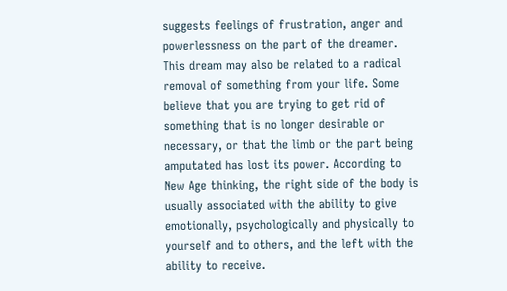suggests feelings of frustration, anger and powerlessness on the part of the dreamer. This dream may also be related to a radical removal of something from your life. Some believe that you are trying to get rid of something that is no longer desirable or necessary, or that the limb or the part being amputated has lost its power. According to New Age thinking, the right side of the body is usually associated with the ability to give emotionally, psychologically and physically to yourself and to others, and the left with the ability to receive.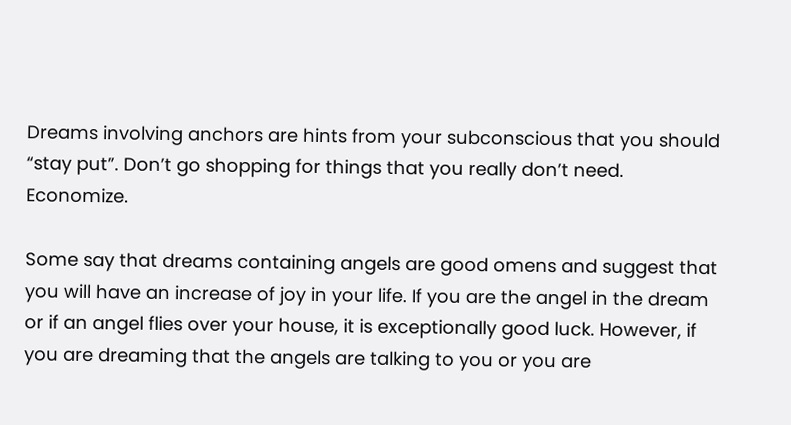Dreams involving anchors are hints from your subconscious that you should “stay put”. Don’t go shopping for things that you really don’t need. Economize.

Some say that dreams containing angels are good omens and suggest that you will have an increase of joy in your life. If you are the angel in the dream or if an angel flies over your house, it is exceptionally good luck. However, if you are dreaming that the angels are talking to you or you are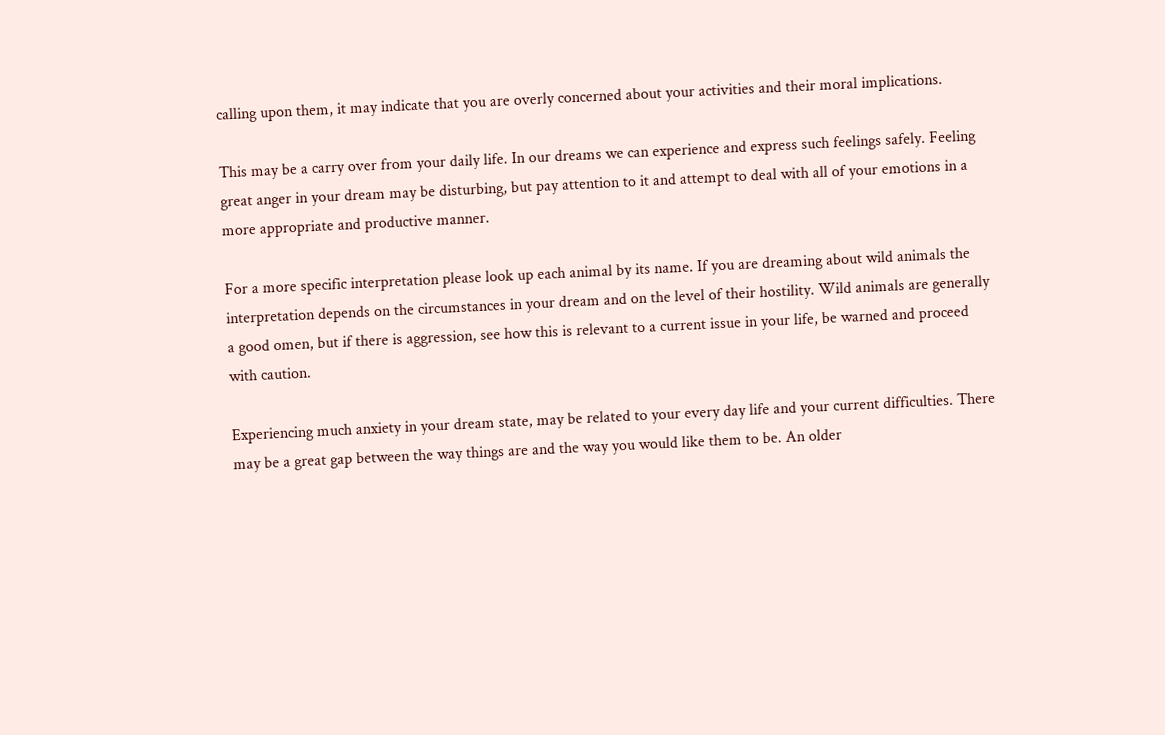calling upon them, it may indicate that you are overly concerned about your activities and their moral implications.

This may be a carry over from your daily life. In our dreams we can experience and express such feelings safely. Feeling great anger in your dream may be disturbing, but pay attention to it and attempt to deal with all of your emotions in a more appropriate and productive manner.

For a more specific interpretation please look up each animal by its name. If you are dreaming about wild animals the interpretation depends on the circumstances in your dream and on the level of their hostility. Wild animals are generally a good omen, but if there is aggression, see how this is relevant to a current issue in your life, be warned and proceed with caution.

Experiencing much anxiety in your dream state, may be related to your every day life and your current difficulties. There may be a great gap between the way things are and the way you would like them to be. An older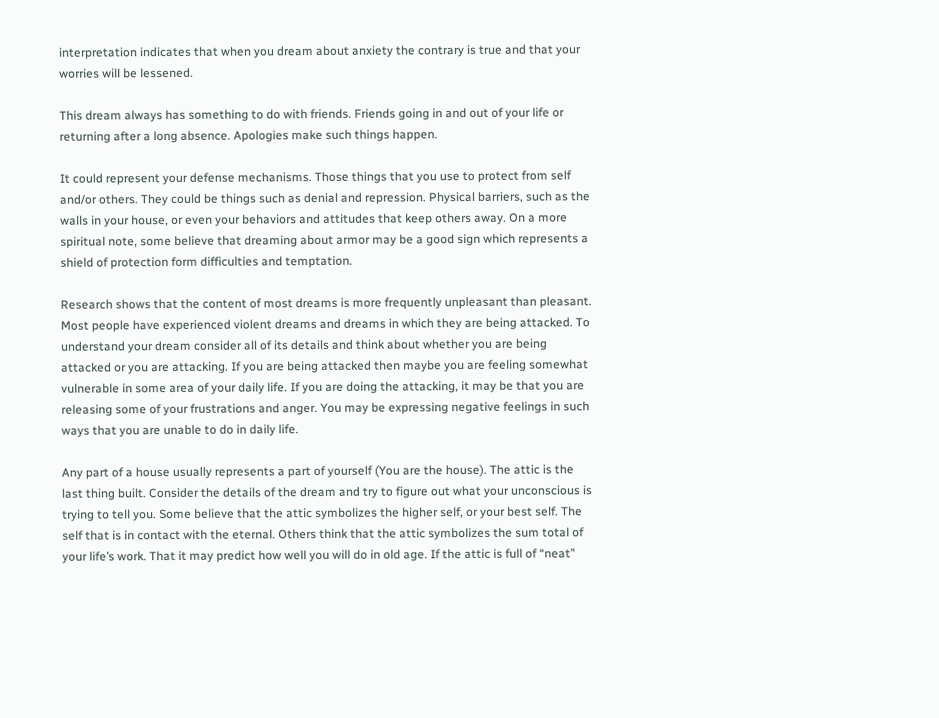interpretation indicates that when you dream about anxiety the contrary is true and that your worries will be lessened.

This dream always has something to do with friends. Friends going in and out of your life or returning after a long absence. Apologies make such things happen.

It could represent your defense mechanisms. Those things that you use to protect from self and/or others. They could be things such as denial and repression. Physical barriers, such as the walls in your house, or even your behaviors and attitudes that keep others away. On a more spiritual note, some believe that dreaming about armor may be a good sign which represents a shield of protection form difficulties and temptation.

Research shows that the content of most dreams is more frequently unpleasant than pleasant. Most people have experienced violent dreams and dreams in which they are being attacked. To understand your dream consider all of its details and think about whether you are being attacked or you are attacking. If you are being attacked then maybe you are feeling somewhat vulnerable in some area of your daily life. If you are doing the attacking, it may be that you are releasing some of your frustrations and anger. You may be expressing negative feelings in such ways that you are unable to do in daily life.

Any part of a house usually represents a part of yourself (You are the house). The attic is the last thing built. Consider the details of the dream and try to figure out what your unconscious is trying to tell you. Some believe that the attic symbolizes the higher self, or your best self. The self that is in contact with the eternal. Others think that the attic symbolizes the sum total of your life’s work. That it may predict how well you will do in old age. If the attic is full of “neat”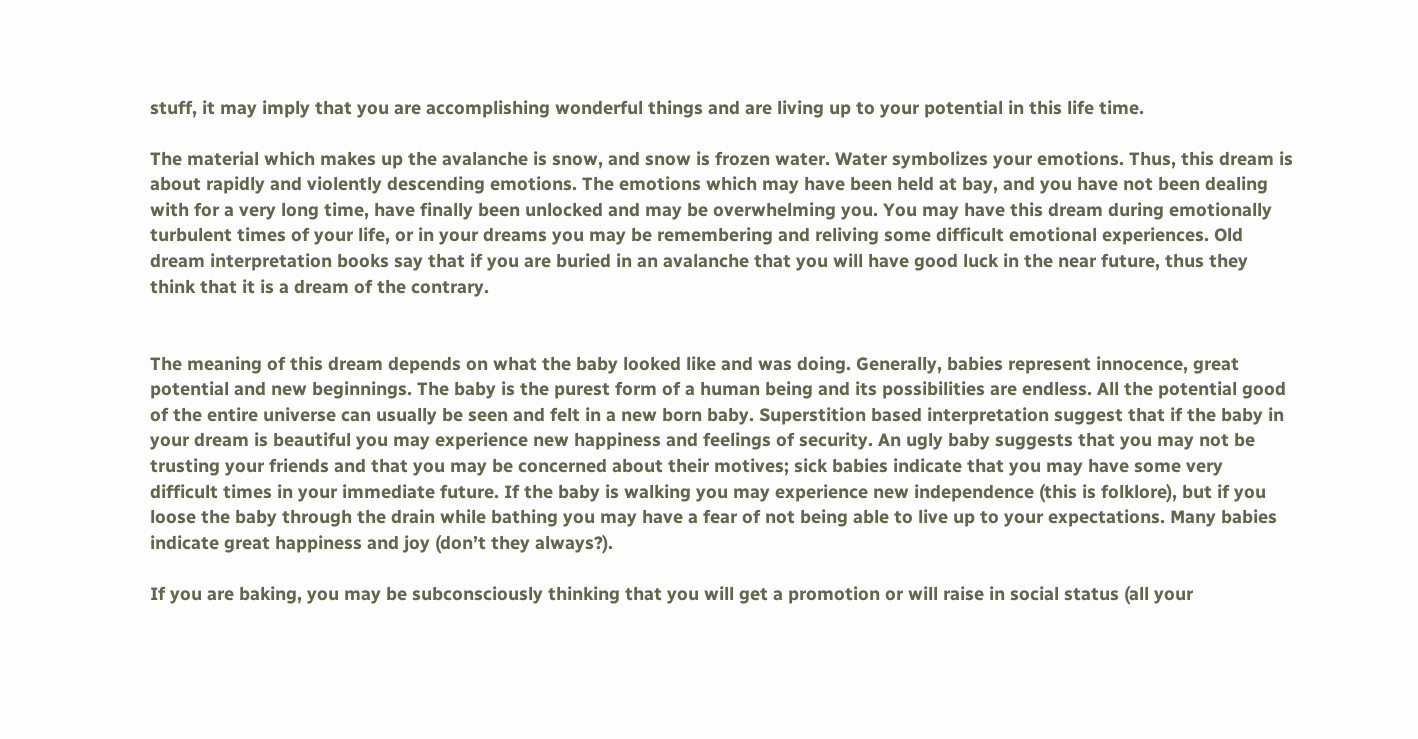stuff, it may imply that you are accomplishing wonderful things and are living up to your potential in this life time.

The material which makes up the avalanche is snow, and snow is frozen water. Water symbolizes your emotions. Thus, this dream is about rapidly and violently descending emotions. The emotions which may have been held at bay, and you have not been dealing with for a very long time, have finally been unlocked and may be overwhelming you. You may have this dream during emotionally turbulent times of your life, or in your dreams you may be remembering and reliving some difficult emotional experiences. Old dream interpretation books say that if you are buried in an avalanche that you will have good luck in the near future, thus they think that it is a dream of the contrary.


The meaning of this dream depends on what the baby looked like and was doing. Generally, babies represent innocence, great potential and new beginnings. The baby is the purest form of a human being and its possibilities are endless. All the potential good of the entire universe can usually be seen and felt in a new born baby. Superstition based interpretation suggest that if the baby in your dream is beautiful you may experience new happiness and feelings of security. An ugly baby suggests that you may not be trusting your friends and that you may be concerned about their motives; sick babies indicate that you may have some very difficult times in your immediate future. If the baby is walking you may experience new independence (this is folklore), but if you loose the baby through the drain while bathing you may have a fear of not being able to live up to your expectations. Many babies indicate great happiness and joy (don’t they always?).

If you are baking, you may be subconsciously thinking that you will get a promotion or will raise in social status (all your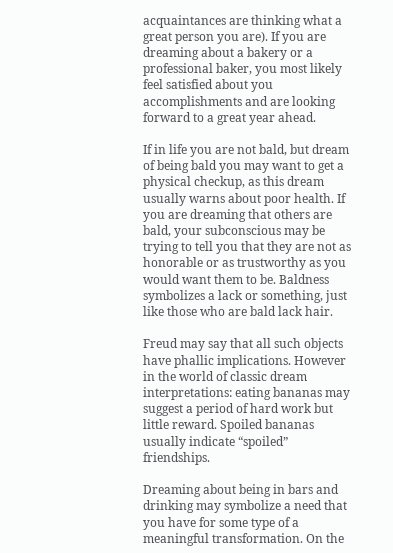acquaintances are thinking what a great person you are). If you are dreaming about a bakery or a professional baker, you most likely feel satisfied about you accomplishments and are looking forward to a great year ahead.

If in life you are not bald, but dream of being bald you may want to get a physical checkup, as this dream usually warns about poor health. If you are dreaming that others are bald, your subconscious may be trying to tell you that they are not as honorable or as trustworthy as you would want them to be. Baldness symbolizes a lack or something, just like those who are bald lack hair.

Freud may say that all such objects have phallic implications. However in the world of classic dream interpretations: eating bananas may suggest a period of hard work but little reward. Spoiled bananas usually indicate “spoiled” friendships.

Dreaming about being in bars and drinking may symbolize a need that you have for some type of a meaningful transformation. On the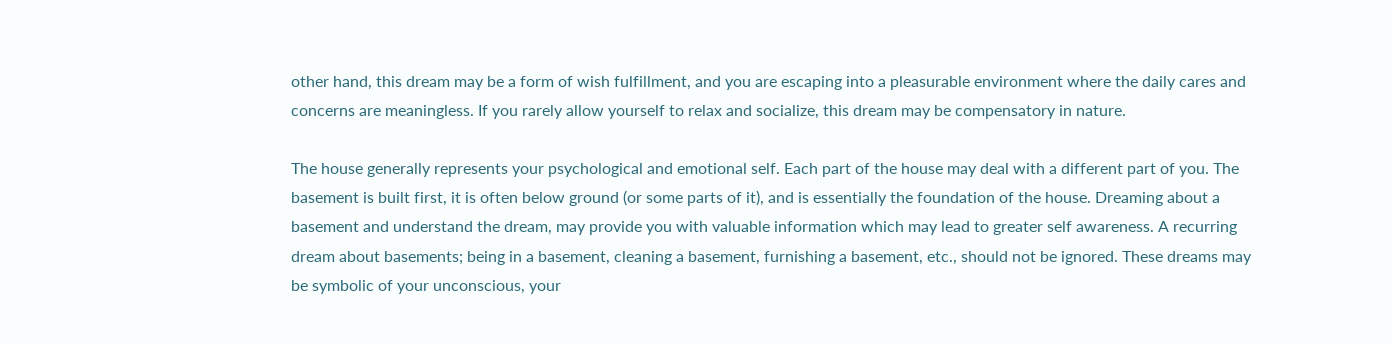other hand, this dream may be a form of wish fulfillment, and you are escaping into a pleasurable environment where the daily cares and concerns are meaningless. If you rarely allow yourself to relax and socialize, this dream may be compensatory in nature.

The house generally represents your psychological and emotional self. Each part of the house may deal with a different part of you. The basement is built first, it is often below ground (or some parts of it), and is essentially the foundation of the house. Dreaming about a basement and understand the dream, may provide you with valuable information which may lead to greater self awareness. A recurring dream about basements; being in a basement, cleaning a basement, furnishing a basement, etc., should not be ignored. These dreams may be symbolic of your unconscious, your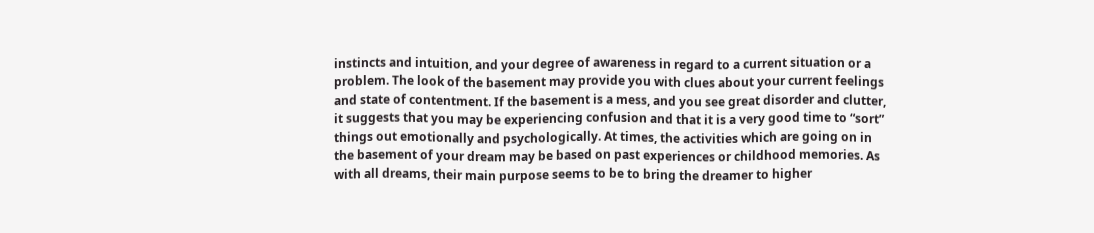instincts and intuition, and your degree of awareness in regard to a current situation or a problem. The look of the basement may provide you with clues about your current feelings and state of contentment. If the basement is a mess, and you see great disorder and clutter, it suggests that you may be experiencing confusion and that it is a very good time to “sort” things out emotionally and psychologically. At times, the activities which are going on in the basement of your dream may be based on past experiences or childhood memories. As with all dreams, their main purpose seems to be to bring the dreamer to higher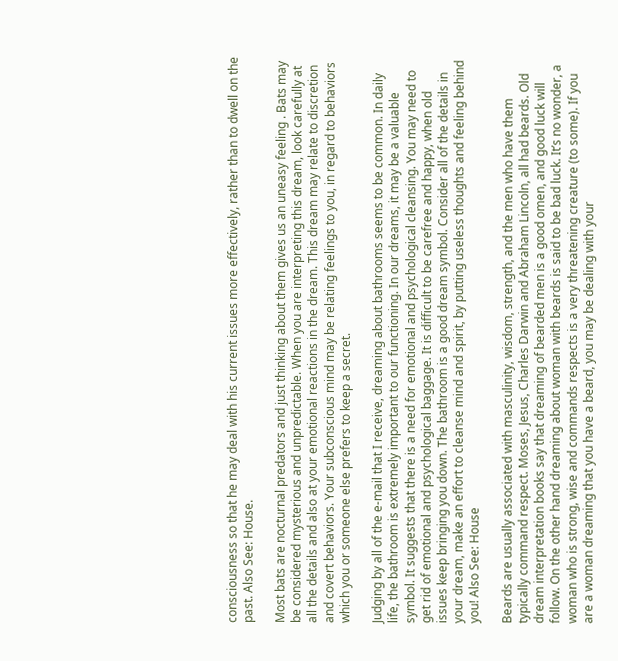consciousness so that he may deal with his current issues more effectively, rather than to dwell on the past. Also See: House.

Most bats are nocturnal predators and just thinking about them gives us an uneasy feeling . Bats may be considered mysterious and unpredictable. When you are interpreting this dream, look carefully at all the details and also at your emotional reactions in the dream. This dream may relate to discretion and covert behaviors. Your subconscious mind may be relating feelings to you, in regard to behaviors which you or someone else prefers to keep a secret.

Judging by all of the e-mail that I receive, dreaming about bathrooms seems to be common. In daily life, the bathroom is extremely important to our functioning. In our dreams, it may be a valuable symbol. It suggests that there is a need for emotional and psychological cleansing. You may need to get rid of emotional and psychological baggage. It is difficult to be carefree and happy, when old issues keep bringing you down. The bathroom is a good dream symbol. Consider all of the details in your dream, make an effort to cleanse mind and spirit, by putting useless thoughts and feeling behind you! Also See: House

Beards are usually associated with masculinity, wisdom, strength, and the men who have them typically command respect. Moses, Jesus, Charles Darwin and Abraham Lincoln, all had beards. Old dream interpretation books say that dreaming of bearded men is a good omen, and good luck will follow. On the other hand dreaming about woman with beards is said to be bad luck. It’s no wonder, a woman who is strong, wise and commands respects is a very threatening creature (to some). If you are a woman dreaming that you have a beard, you may be dealing with your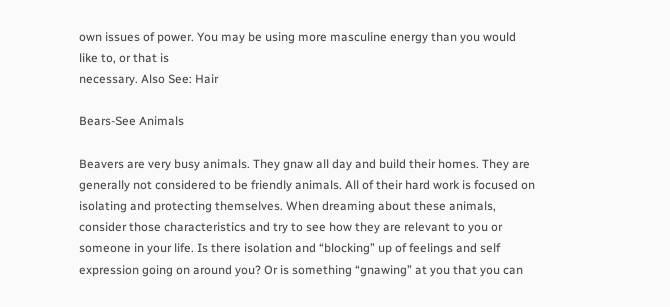own issues of power. You may be using more masculine energy than you would like to, or that is
necessary. Also See: Hair

Bears-See Animals

Beavers are very busy animals. They gnaw all day and build their homes. They are generally not considered to be friendly animals. All of their hard work is focused on isolating and protecting themselves. When dreaming about these animals, consider those characteristics and try to see how they are relevant to you or someone in your life. Is there isolation and “blocking” up of feelings and self expression going on around you? Or is something “gnawing” at you that you can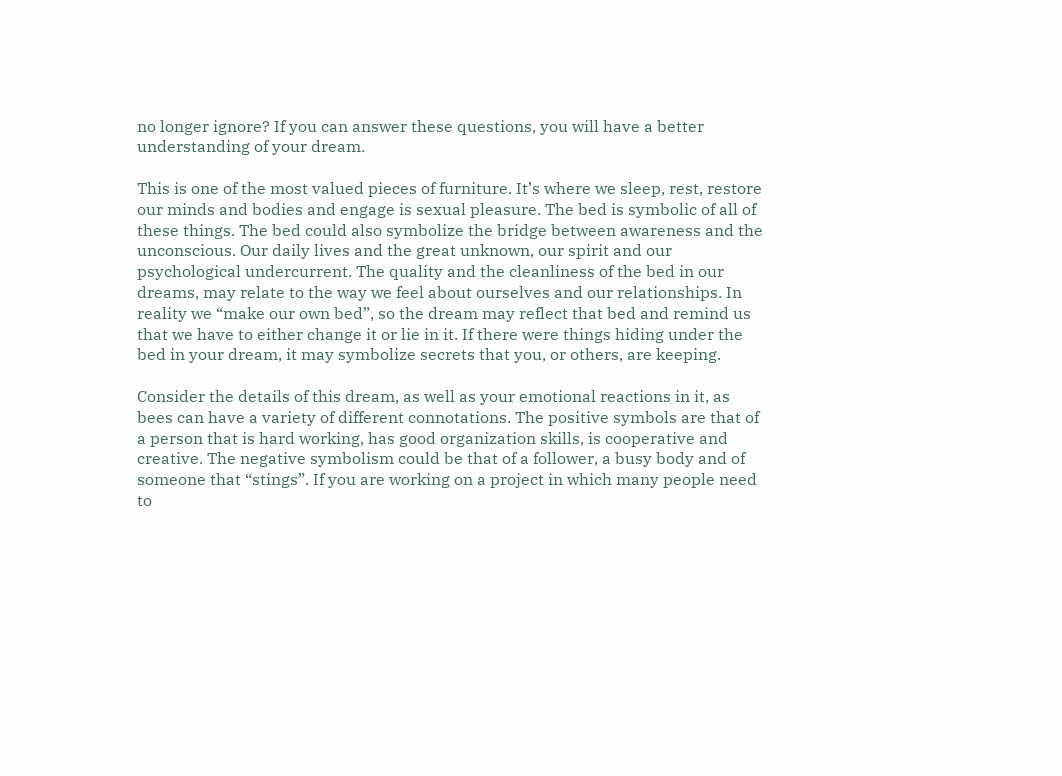no longer ignore? If you can answer these questions, you will have a better understanding of your dream.

This is one of the most valued pieces of furniture. It’s where we sleep, rest, restore our minds and bodies and engage is sexual pleasure. The bed is symbolic of all of these things. The bed could also symbolize the bridge between awareness and the unconscious. Our daily lives and the great unknown, our spirit and our psychological undercurrent. The quality and the cleanliness of the bed in our dreams, may relate to the way we feel about ourselves and our relationships. In reality we “make our own bed”, so the dream may reflect that bed and remind us that we have to either change it or lie in it. If there were things hiding under the bed in your dream, it may symbolize secrets that you, or others, are keeping.

Consider the details of this dream, as well as your emotional reactions in it, as bees can have a variety of different connotations. The positive symbols are that of a person that is hard working, has good organization skills, is cooperative and creative. The negative symbolism could be that of a follower, a busy body and of someone that “stings”. If you are working on a project in which many people need to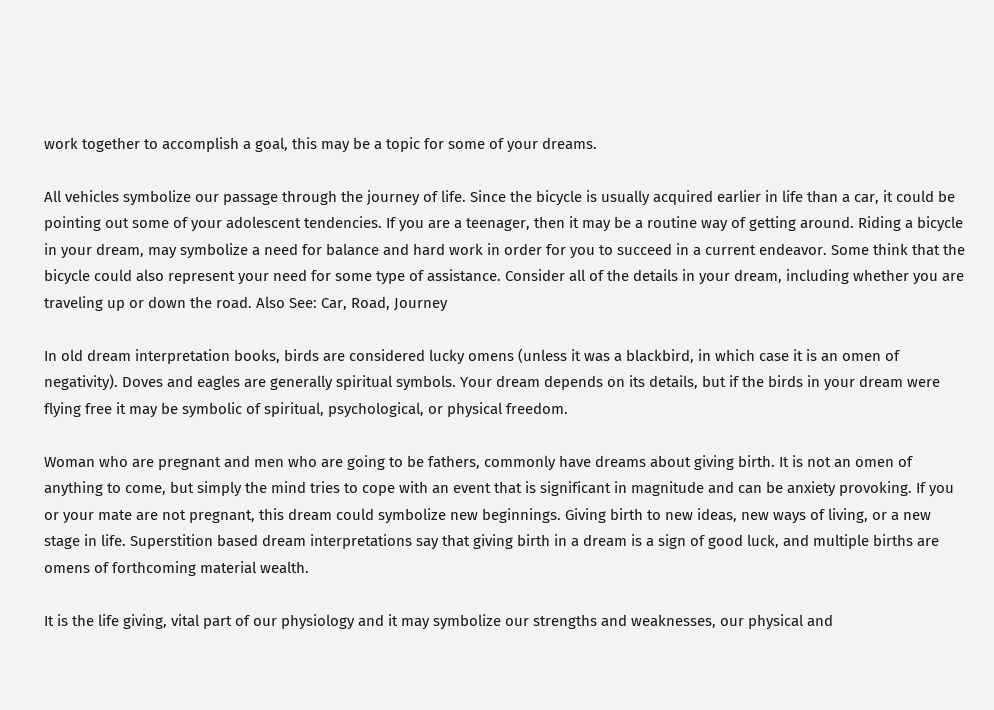work together to accomplish a goal, this may be a topic for some of your dreams.

All vehicles symbolize our passage through the journey of life. Since the bicycle is usually acquired earlier in life than a car, it could be pointing out some of your adolescent tendencies. If you are a teenager, then it may be a routine way of getting around. Riding a bicycle in your dream, may symbolize a need for balance and hard work in order for you to succeed in a current endeavor. Some think that the bicycle could also represent your need for some type of assistance. Consider all of the details in your dream, including whether you are traveling up or down the road. Also See: Car, Road, Journey

In old dream interpretation books, birds are considered lucky omens (unless it was a blackbird, in which case it is an omen of negativity). Doves and eagles are generally spiritual symbols. Your dream depends on its details, but if the birds in your dream were flying free it may be symbolic of spiritual, psychological, or physical freedom.

Woman who are pregnant and men who are going to be fathers, commonly have dreams about giving birth. It is not an omen of anything to come, but simply the mind tries to cope with an event that is significant in magnitude and can be anxiety provoking. If you or your mate are not pregnant, this dream could symbolize new beginnings. Giving birth to new ideas, new ways of living, or a new stage in life. Superstition based dream interpretations say that giving birth in a dream is a sign of good luck, and multiple births are omens of forthcoming material wealth.

It is the life giving, vital part of our physiology and it may symbolize our strengths and weaknesses, our physical and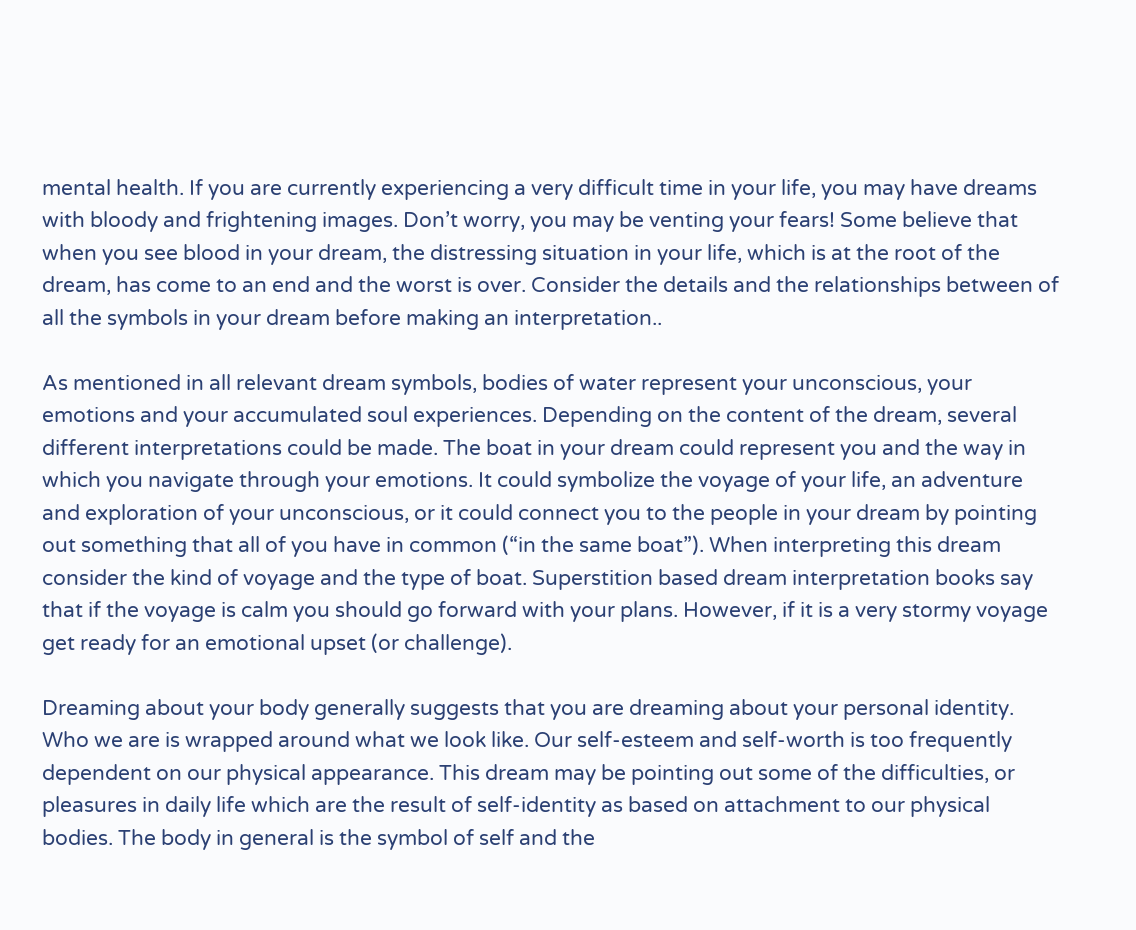mental health. If you are currently experiencing a very difficult time in your life, you may have dreams with bloody and frightening images. Don’t worry, you may be venting your fears! Some believe that when you see blood in your dream, the distressing situation in your life, which is at the root of the dream, has come to an end and the worst is over. Consider the details and the relationships between of all the symbols in your dream before making an interpretation..

As mentioned in all relevant dream symbols, bodies of water represent your unconscious, your emotions and your accumulated soul experiences. Depending on the content of the dream, several different interpretations could be made. The boat in your dream could represent you and the way in which you navigate through your emotions. It could symbolize the voyage of your life, an adventure and exploration of your unconscious, or it could connect you to the people in your dream by pointing out something that all of you have in common (“in the same boat”). When interpreting this dream consider the kind of voyage and the type of boat. Superstition based dream interpretation books say that if the voyage is calm you should go forward with your plans. However, if it is a very stormy voyage get ready for an emotional upset (or challenge).

Dreaming about your body generally suggests that you are dreaming about your personal identity. Who we are is wrapped around what we look like. Our self-esteem and self-worth is too frequently dependent on our physical appearance. This dream may be pointing out some of the difficulties, or pleasures in daily life which are the result of self-identity as based on attachment to our physical bodies. The body in general is the symbol of self and the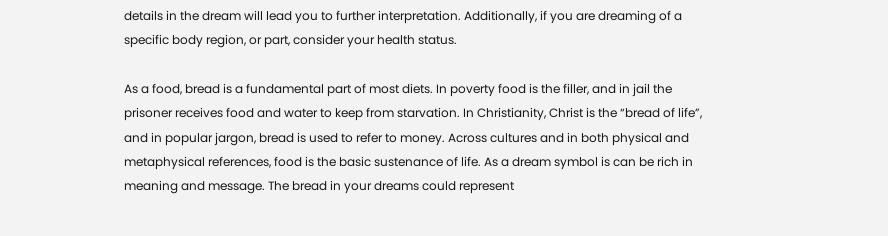details in the dream will lead you to further interpretation. Additionally, if you are dreaming of a specific body region, or part, consider your health status.

As a food, bread is a fundamental part of most diets. In poverty food is the filler, and in jail the prisoner receives food and water to keep from starvation. In Christianity, Christ is the “bread of life”, and in popular jargon, bread is used to refer to money. Across cultures and in both physical and metaphysical references, food is the basic sustenance of life. As a dream symbol is can be rich in meaning and message. The bread in your dreams could represent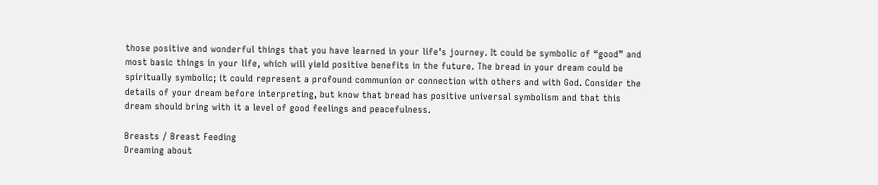those positive and wonderful things that you have learned in your life’s journey. It could be symbolic of “good” and most basic things in your life, which will yield positive benefits in the future. The bread in your dream could be spiritually symbolic; it could represent a profound communion or connection with others and with God. Consider the details of your dream before interpreting, but know that bread has positive universal symbolism and that this dream should bring with it a level of good feelings and peacefulness.

Breasts / Breast Feeding
Dreaming about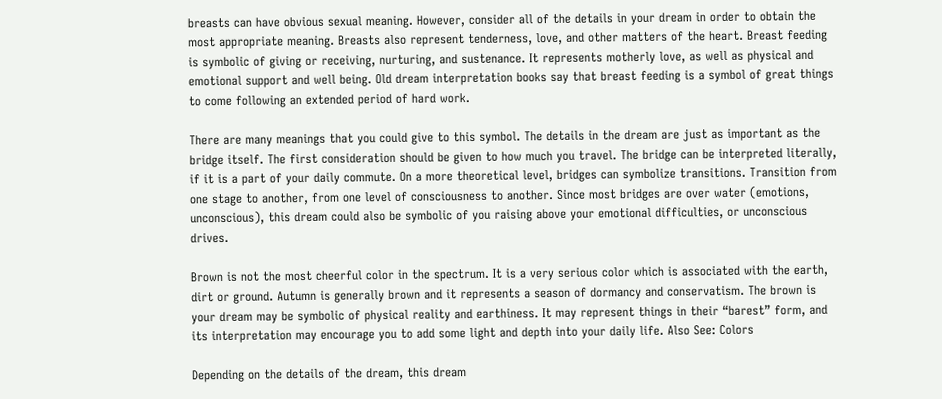breasts can have obvious sexual meaning. However, consider all of the details in your dream in order to obtain the most appropriate meaning. Breasts also represent tenderness, love, and other matters of the heart. Breast feeding is symbolic of giving or receiving, nurturing, and sustenance. It represents motherly love, as well as physical and emotional support and well being. Old dream interpretation books say that breast feeding is a symbol of great things to come following an extended period of hard work.

There are many meanings that you could give to this symbol. The details in the dream are just as important as the bridge itself. The first consideration should be given to how much you travel. The bridge can be interpreted literally, if it is a part of your daily commute. On a more theoretical level, bridges can symbolize transitions. Transition from one stage to another, from one level of consciousness to another. Since most bridges are over water (emotions, unconscious), this dream could also be symbolic of you raising above your emotional difficulties, or unconscious drives.

Brown is not the most cheerful color in the spectrum. It is a very serious color which is associated with the earth, dirt or ground. Autumn is generally brown and it represents a season of dormancy and conservatism. The brown is your dream may be symbolic of physical reality and earthiness. It may represent things in their “barest” form, and its interpretation may encourage you to add some light and depth into your daily life. Also See: Colors

Depending on the details of the dream, this dream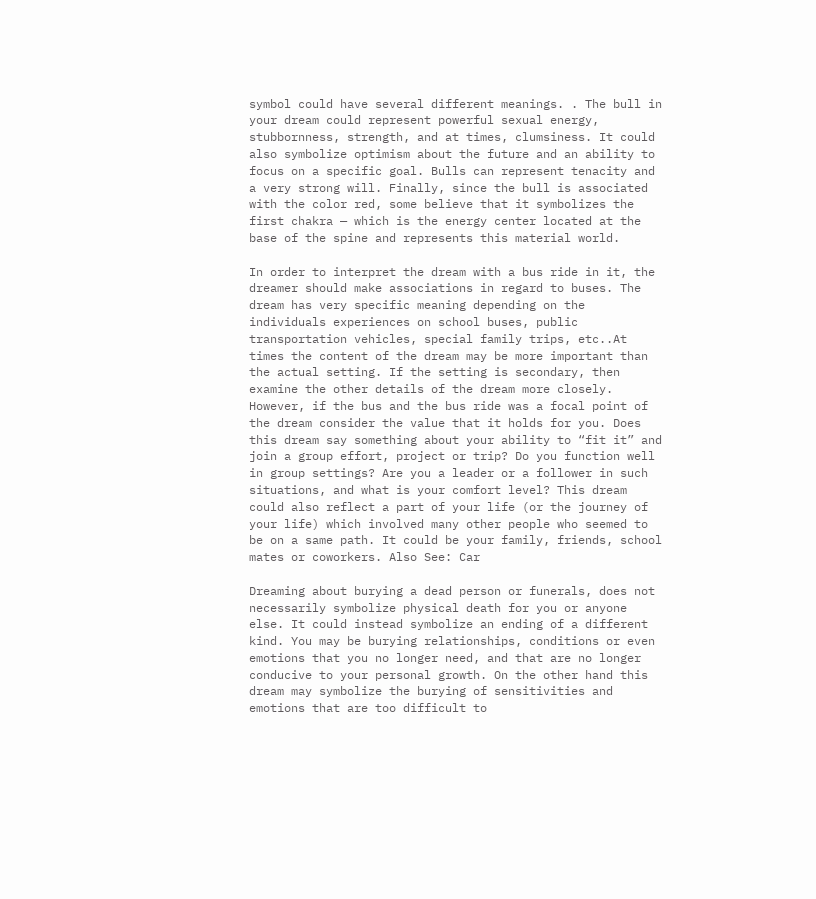symbol could have several different meanings. . The bull in your dream could represent powerful sexual energy, stubbornness, strength, and at times, clumsiness. It could also symbolize optimism about the future and an ability to focus on a specific goal. Bulls can represent tenacity and a very strong will. Finally, since the bull is associated with the color red, some believe that it symbolizes the first chakra — which is the energy center located at the base of the spine and represents this material world.

In order to interpret the dream with a bus ride in it, the dreamer should make associations in regard to buses. The dream has very specific meaning depending on the individuals experiences on school buses, public transportation vehicles, special family trips, etc..At times the content of the dream may be more important than the actual setting. If the setting is secondary, then examine the other details of the dream more closely. However, if the bus and the bus ride was a focal point of the dream consider the value that it holds for you. Does this dream say something about your ability to “fit it” and join a group effort, project or trip? Do you function well in group settings? Are you a leader or a follower in such situations, and what is your comfort level? This dream could also reflect a part of your life (or the journey of your life) which involved many other people who seemed to be on a same path. It could be your family, friends, school mates or coworkers. Also See: Car

Dreaming about burying a dead person or funerals, does not necessarily symbolize physical death for you or anyone else. It could instead symbolize an ending of a different kind. You may be burying relationships, conditions or even emotions that you no longer need, and that are no longer conducive to your personal growth. On the other hand this dream may symbolize the burying of sensitivities and emotions that are too difficult to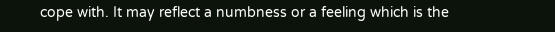cope with. It may reflect a numbness or a feeling which is the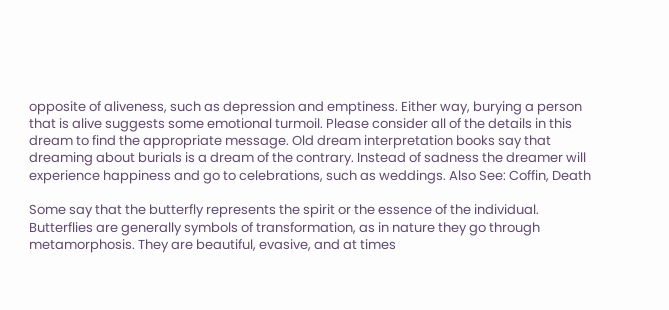opposite of aliveness, such as depression and emptiness. Either way, burying a person that is alive suggests some emotional turmoil. Please consider all of the details in this dream to find the appropriate message. Old dream interpretation books say that dreaming about burials is a dream of the contrary. Instead of sadness the dreamer will experience happiness and go to celebrations, such as weddings. Also See: Coffin, Death

Some say that the butterfly represents the spirit or the essence of the individual. Butterflies are generally symbols of transformation, as in nature they go through metamorphosis. They are beautiful, evasive, and at times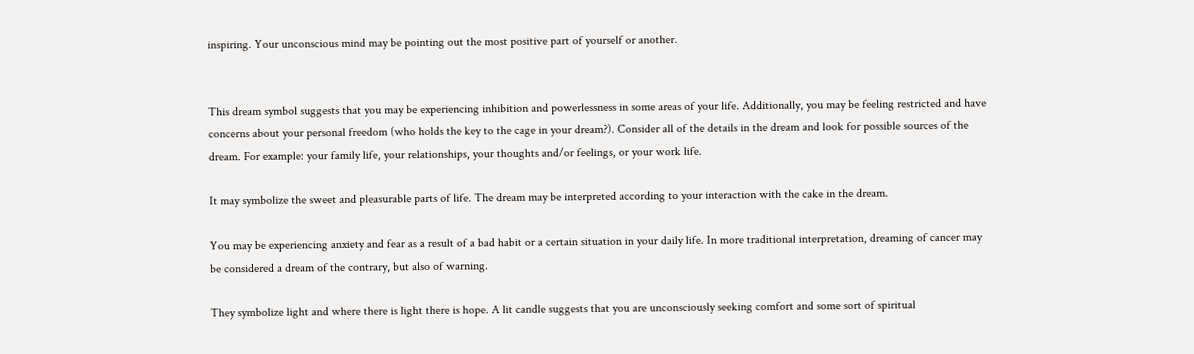inspiring. Your unconscious mind may be pointing out the most positive part of yourself or another.


This dream symbol suggests that you may be experiencing inhibition and powerlessness in some areas of your life. Additionally, you may be feeling restricted and have concerns about your personal freedom (who holds the key to the cage in your dream?). Consider all of the details in the dream and look for possible sources of the dream. For example: your family life, your relationships, your thoughts and/or feelings, or your work life.

It may symbolize the sweet and pleasurable parts of life. The dream may be interpreted according to your interaction with the cake in the dream.

You may be experiencing anxiety and fear as a result of a bad habit or a certain situation in your daily life. In more traditional interpretation, dreaming of cancer may be considered a dream of the contrary, but also of warning.

They symbolize light and where there is light there is hope. A lit candle suggests that you are unconsciously seeking comfort and some sort of spiritual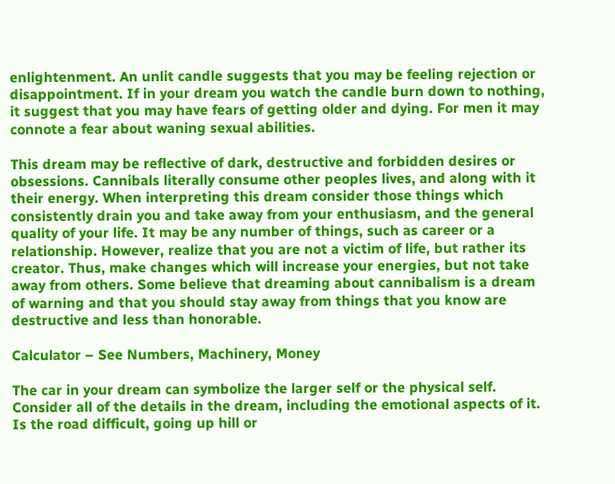enlightenment. An unlit candle suggests that you may be feeling rejection or disappointment. If in your dream you watch the candle burn down to nothing, it suggest that you may have fears of getting older and dying. For men it may connote a fear about waning sexual abilities.

This dream may be reflective of dark, destructive and forbidden desires or obsessions. Cannibals literally consume other peoples lives, and along with it their energy. When interpreting this dream consider those things which consistently drain you and take away from your enthusiasm, and the general quality of your life. It may be any number of things, such as career or a relationship. However, realize that you are not a victim of life, but rather its creator. Thus, make changes which will increase your energies, but not take away from others. Some believe that dreaming about cannibalism is a dream of warning and that you should stay away from things that you know are destructive and less than honorable.

Calculator – See Numbers, Machinery, Money

The car in your dream can symbolize the larger self or the physical self. Consider all of the details in the dream, including the emotional aspects of it. Is the road difficult, going up hill or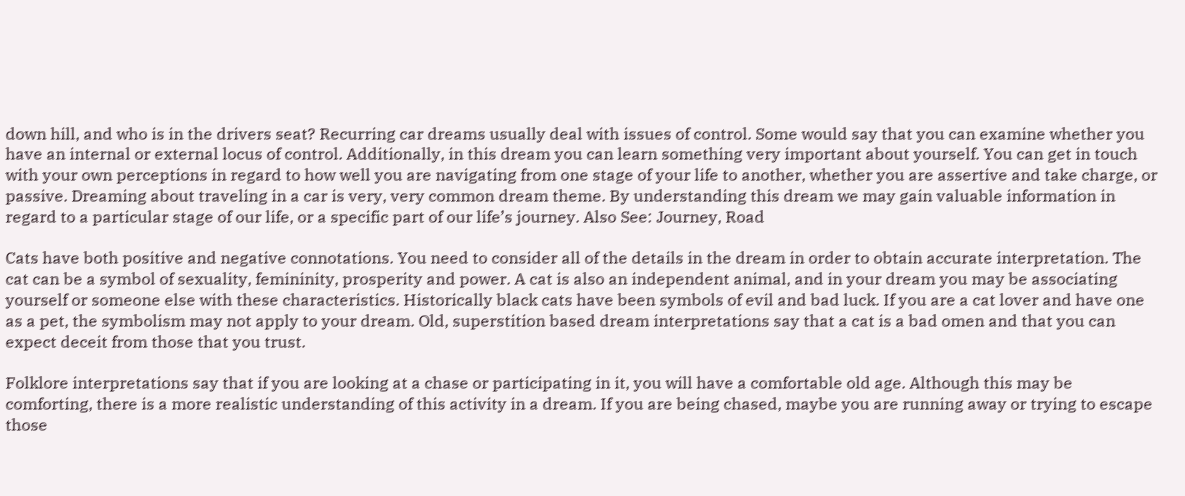down hill, and who is in the drivers seat? Recurring car dreams usually deal with issues of control. Some would say that you can examine whether you have an internal or external locus of control. Additionally, in this dream you can learn something very important about yourself. You can get in touch with your own perceptions in regard to how well you are navigating from one stage of your life to another, whether you are assertive and take charge, or passive. Dreaming about traveling in a car is very, very common dream theme. By understanding this dream we may gain valuable information in regard to a particular stage of our life, or a specific part of our life’s journey. Also See: Journey, Road

Cats have both positive and negative connotations. You need to consider all of the details in the dream in order to obtain accurate interpretation. The cat can be a symbol of sexuality, femininity, prosperity and power. A cat is also an independent animal, and in your dream you may be associating yourself or someone else with these characteristics. Historically black cats have been symbols of evil and bad luck. If you are a cat lover and have one as a pet, the symbolism may not apply to your dream. Old, superstition based dream interpretations say that a cat is a bad omen and that you can expect deceit from those that you trust.

Folklore interpretations say that if you are looking at a chase or participating in it, you will have a comfortable old age. Although this may be comforting, there is a more realistic understanding of this activity in a dream. If you are being chased, maybe you are running away or trying to escape those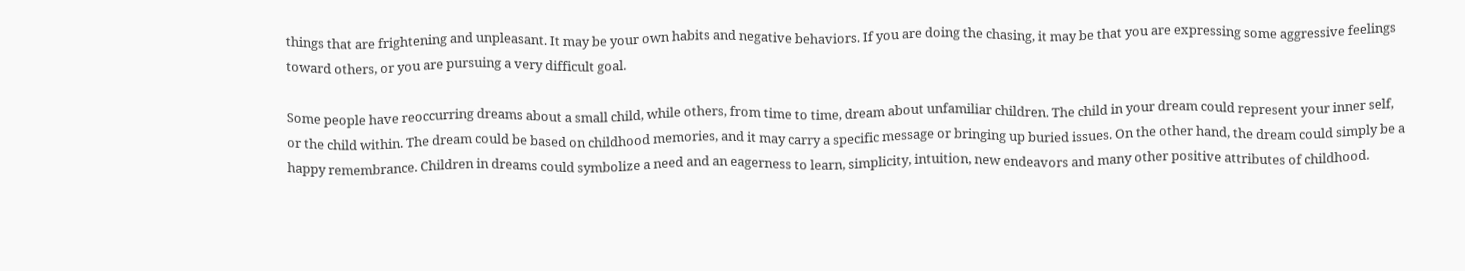things that are frightening and unpleasant. It may be your own habits and negative behaviors. If you are doing the chasing, it may be that you are expressing some aggressive feelings toward others, or you are pursuing a very difficult goal.

Some people have reoccurring dreams about a small child, while others, from time to time, dream about unfamiliar children. The child in your dream could represent your inner self, or the child within. The dream could be based on childhood memories, and it may carry a specific message or bringing up buried issues. On the other hand, the dream could simply be a happy remembrance. Children in dreams could symbolize a need and an eagerness to learn, simplicity, intuition, new endeavors and many other positive attributes of childhood.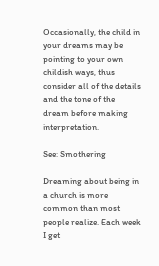Occasionally, the child in your dreams may be pointing to your own childish ways, thus consider all of the details and the tone of the dream before making interpretation.

See: Smothering

Dreaming about being in a church is more common than most people realize. Each week I get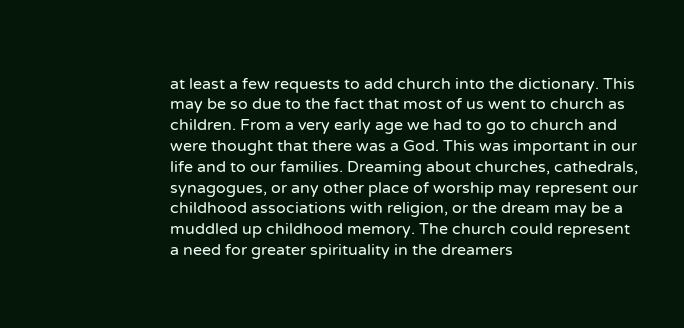at least a few requests to add church into the dictionary. This may be so due to the fact that most of us went to church as children. From a very early age we had to go to church and were thought that there was a God. This was important in our life and to our families. Dreaming about churches, cathedrals, synagogues, or any other place of worship may represent our childhood associations with religion, or the dream may be a muddled up childhood memory. The church could represent a need for greater spirituality in the dreamers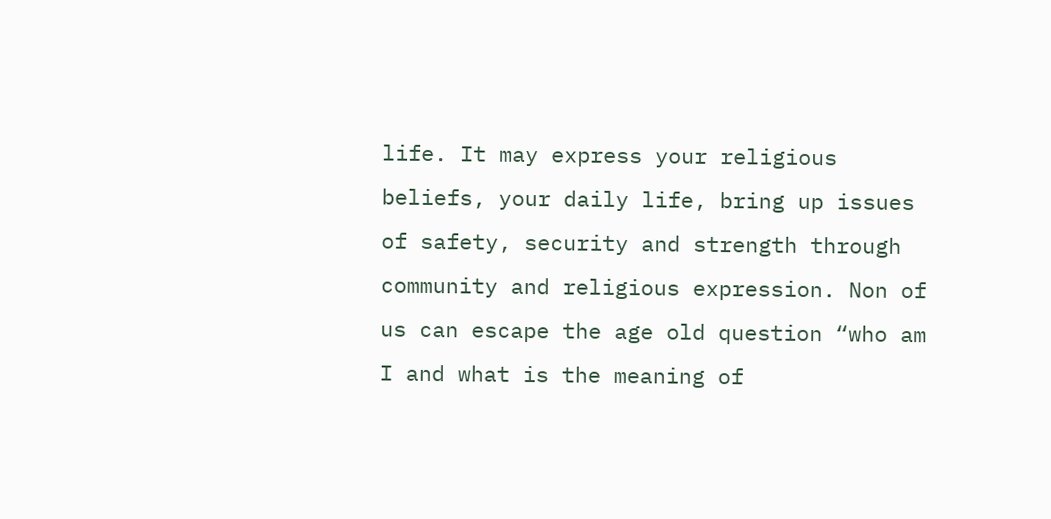life. It may express your religious beliefs, your daily life, bring up issues of safety, security and strength through community and religious expression. Non of us can escape the age old question “who am I and what is the meaning of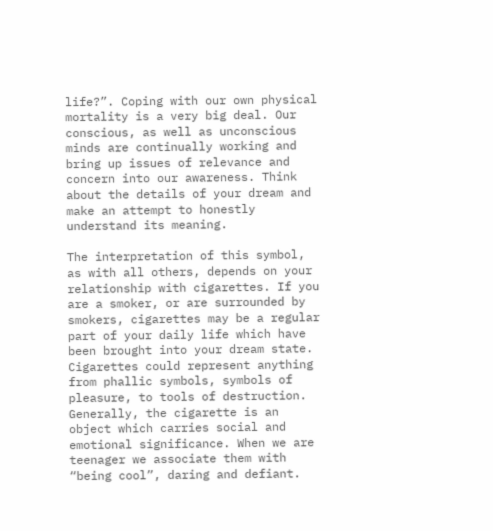life?”. Coping with our own physical mortality is a very big deal. Our conscious, as well as unconscious minds are continually working and bring up issues of relevance and concern into our awareness. Think about the details of your dream and make an attempt to honestly understand its meaning.

The interpretation of this symbol, as with all others, depends on your relationship with cigarettes. If you are a smoker, or are surrounded by smokers, cigarettes may be a regular part of your daily life which have been brought into your dream state. Cigarettes could represent anything from phallic symbols, symbols of pleasure, to tools of destruction. Generally, the cigarette is an object which carries social and emotional significance. When we are teenager we associate them with “being cool”, daring and defiant.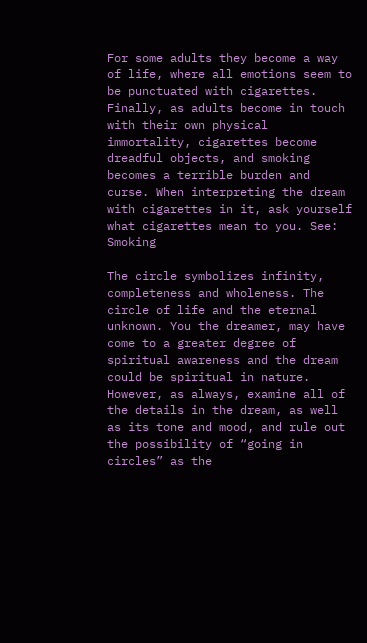For some adults they become a way of life, where all emotions seem to be punctuated with cigarettes. Finally, as adults become in touch with their own physical immortality, cigarettes become dreadful objects, and smoking becomes a terrible burden and curse. When interpreting the dream with cigarettes in it, ask yourself what cigarettes mean to you. See: Smoking

The circle symbolizes infinity, completeness and wholeness. The circle of life and the eternal unknown. You the dreamer, may have come to a greater degree of spiritual awareness and the dream could be spiritual in nature. However, as always, examine all of the details in the dream, as well as its tone and mood, and rule out the possibility of “going in circles” as the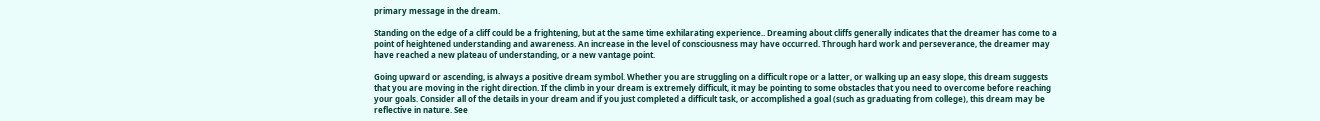primary message in the dream.

Standing on the edge of a cliff could be a frightening, but at the same time exhilarating experience.. Dreaming about cliffs generally indicates that the dreamer has come to a point of heightened understanding and awareness. An increase in the level of consciousness may have occurred. Through hard work and perseverance, the dreamer may have reached a new plateau of understanding, or a new vantage point.

Going upward or ascending, is always a positive dream symbol. Whether you are struggling on a difficult rope or a latter, or walking up an easy slope, this dream suggests that you are moving in the right direction. If the climb in your dream is extremely difficult, it may be pointing to some obstacles that you need to overcome before reaching your goals. Consider all of the details in your dream and if you just completed a difficult task, or accomplished a goal (such as graduating from college), this dream may be reflective in nature. See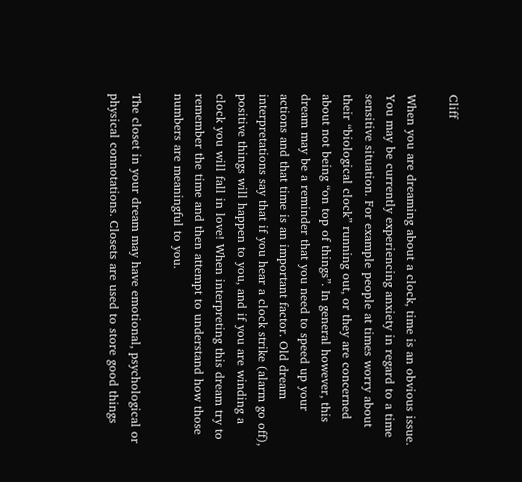Cliff

When you are dreaming about a clock, time is an obvious issue. You may be currently experiencing anxiety in regard to a time sensitive situation. For example people at times worry about their “biological clock” running out, or they are concerned about not being “on top of things”. In general however, this dream may be a reminder that you need to speed up your actions and that time is an important factor. Old dream interpretations say that if you hear a clock strike (alarm go off), positive things will happen to you, and if you are winding a clock you will fall in love! When interpreting this dream try to remember the time and then attempt to understand how those numbers are meaningful to you.

The closet in your dream may have emotional, psychological or physical connotations. Closets are used to store good things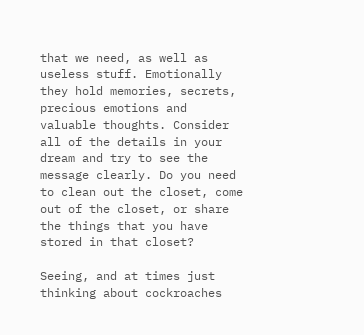that we need, as well as useless stuff. Emotionally they hold memories, secrets, precious emotions and valuable thoughts. Consider all of the details in your dream and try to see the message clearly. Do you need to clean out the closet, come out of the closet, or share the things that you have stored in that closet?

Seeing, and at times just thinking about cockroaches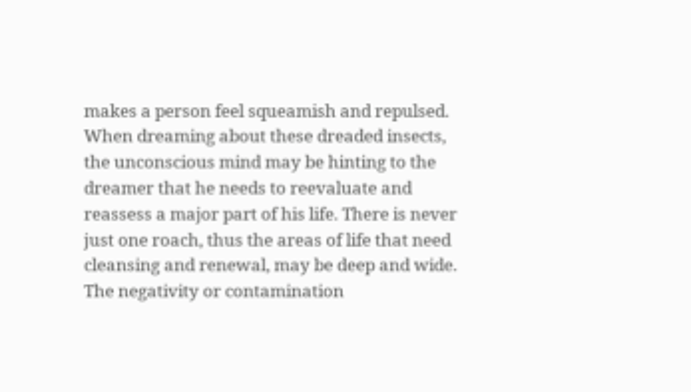makes a person feel squeamish and repulsed. When dreaming about these dreaded insects, the unconscious mind may be hinting to the dreamer that he needs to reevaluate and reassess a major part of his life. There is never just one roach, thus the areas of life that need cleansing and renewal, may be deep and wide. The negativity or contamination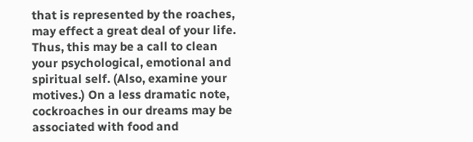that is represented by the roaches, may effect a great deal of your life. Thus, this may be a call to clean your psychological, emotional and spiritual self. (Also, examine your motives.) On a less dramatic note, cockroaches in our dreams may be associated with food and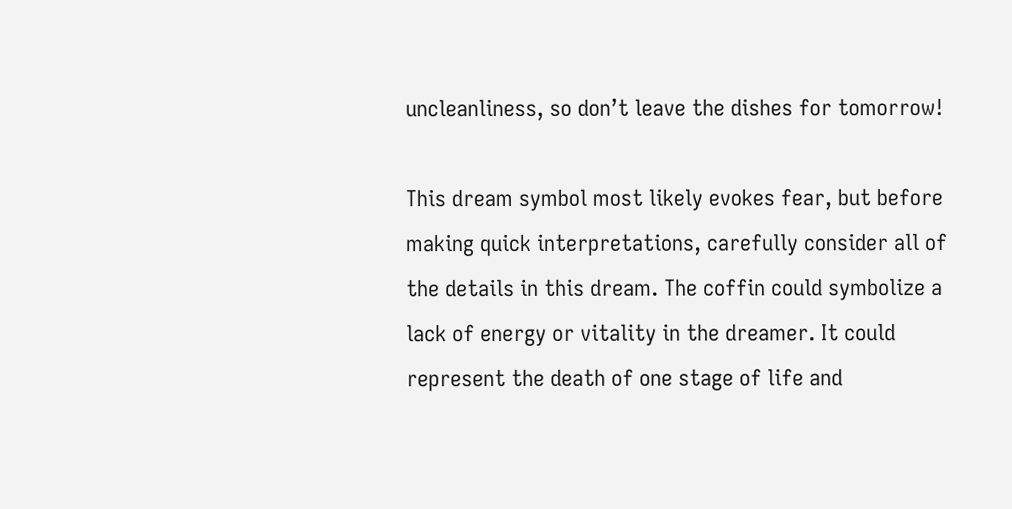uncleanliness, so don’t leave the dishes for tomorrow!

This dream symbol most likely evokes fear, but before making quick interpretations, carefully consider all of the details in this dream. The coffin could symbolize a lack of energy or vitality in the dreamer. It could represent the death of one stage of life and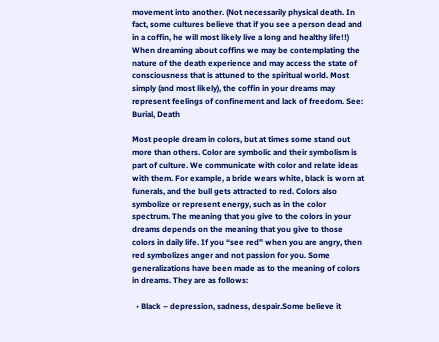movement into another. (Not necessarily physical death. In fact, some cultures believe that if you see a person dead and in a coffin, he will most likely live a long and healthy life!!) When dreaming about coffins we may be contemplating the nature of the death experience and may access the state of consciousness that is attuned to the spiritual world. Most simply (and most likely), the coffin in your dreams may represent feelings of confinement and lack of freedom. See: Burial, Death

Most people dream in colors, but at times some stand out more than others. Color are symbolic and their symbolism is part of culture. We communicate with color and relate ideas with them. For example, a bride wears white, black is worn at funerals, and the bull gets attracted to red. Colors also symbolize or represent energy, such as in the color spectrum. The meaning that you give to the colors in your dreams depends on the meaning that you give to those colors in daily life. If you “see red” when you are angry, then red symbolizes anger and not passion for you. Some generalizations have been made as to the meaning of colors in dreams. They are as follows:

  • Black – depression, sadness, despair.Some believe it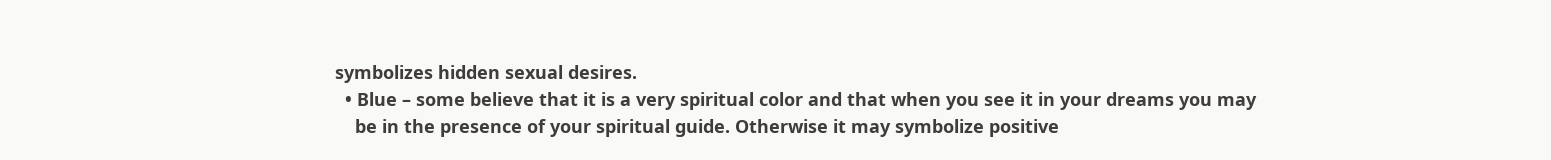symbolizes hidden sexual desires.
  • Blue – some believe that it is a very spiritual color and that when you see it in your dreams you may
    be in the presence of your spiritual guide. Otherwise it may symbolize positive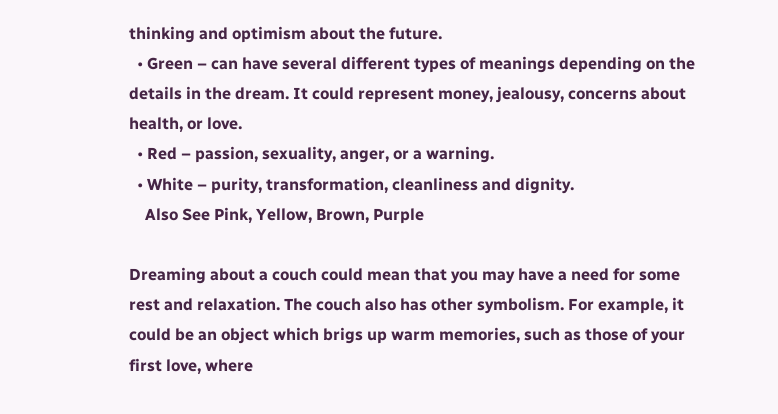thinking and optimism about the future.
  • Green – can have several different types of meanings depending on the details in the dream. It could represent money, jealousy, concerns about health, or love.
  • Red – passion, sexuality, anger, or a warning.
  • White – purity, transformation, cleanliness and dignity.
    Also See Pink, Yellow, Brown, Purple

Dreaming about a couch could mean that you may have a need for some rest and relaxation. The couch also has other symbolism. For example, it could be an object which brigs up warm memories, such as those of your first love, where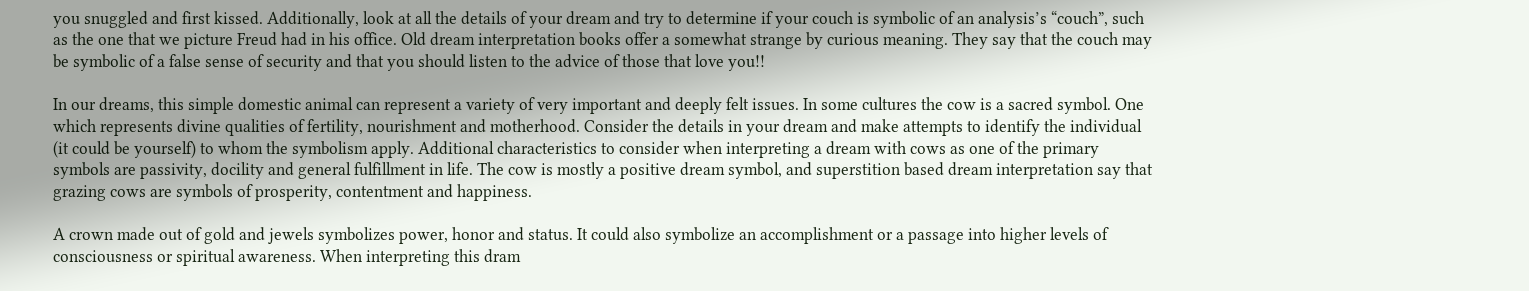you snuggled and first kissed. Additionally, look at all the details of your dream and try to determine if your couch is symbolic of an analysis’s “couch”, such as the one that we picture Freud had in his office. Old dream interpretation books offer a somewhat strange by curious meaning. They say that the couch may be symbolic of a false sense of security and that you should listen to the advice of those that love you!!

In our dreams, this simple domestic animal can represent a variety of very important and deeply felt issues. In some cultures the cow is a sacred symbol. One which represents divine qualities of fertility, nourishment and motherhood. Consider the details in your dream and make attempts to identify the individual (it could be yourself) to whom the symbolism apply. Additional characteristics to consider when interpreting a dream with cows as one of the primary symbols are passivity, docility and general fulfillment in life. The cow is mostly a positive dream symbol, and superstition based dream interpretation say that grazing cows are symbols of prosperity, contentment and happiness.

A crown made out of gold and jewels symbolizes power, honor and status. It could also symbolize an accomplishment or a passage into higher levels of consciousness or spiritual awareness. When interpreting this dram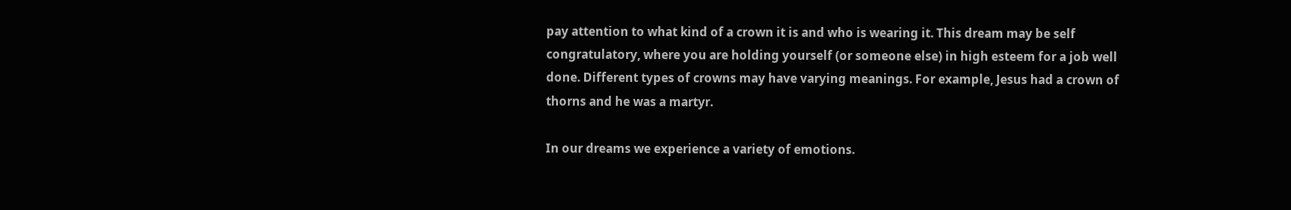pay attention to what kind of a crown it is and who is wearing it. This dream may be self congratulatory, where you are holding yourself (or someone else) in high esteem for a job well done. Different types of crowns may have varying meanings. For example, Jesus had a crown of thorns and he was a martyr.

In our dreams we experience a variety of emotions.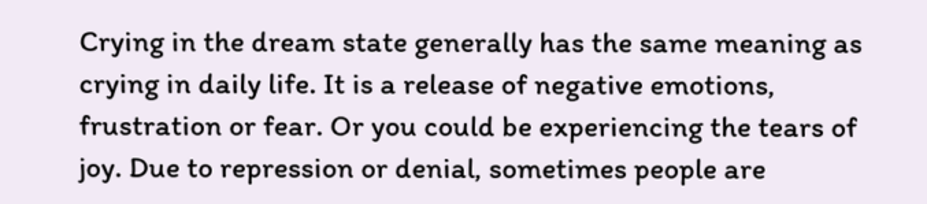Crying in the dream state generally has the same meaning as crying in daily life. It is a release of negative emotions, frustration or fear. Or you could be experiencing the tears of joy. Due to repression or denial, sometimes people are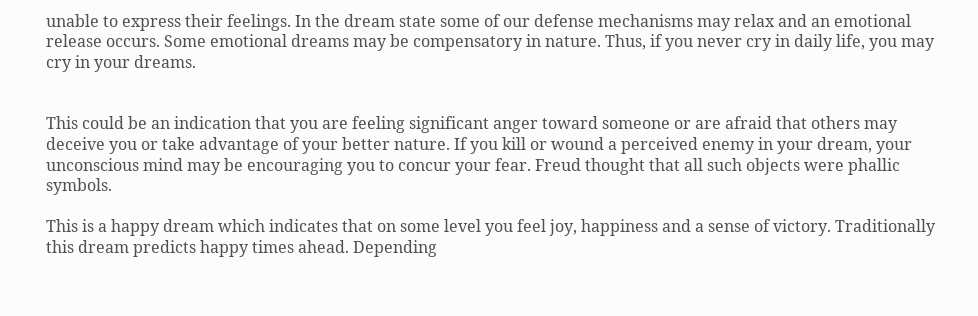unable to express their feelings. In the dream state some of our defense mechanisms may relax and an emotional release occurs. Some emotional dreams may be compensatory in nature. Thus, if you never cry in daily life, you may cry in your dreams.


This could be an indication that you are feeling significant anger toward someone or are afraid that others may deceive you or take advantage of your better nature. If you kill or wound a perceived enemy in your dream, your unconscious mind may be encouraging you to concur your fear. Freud thought that all such objects were phallic symbols.

This is a happy dream which indicates that on some level you feel joy, happiness and a sense of victory. Traditionally this dream predicts happy times ahead. Depending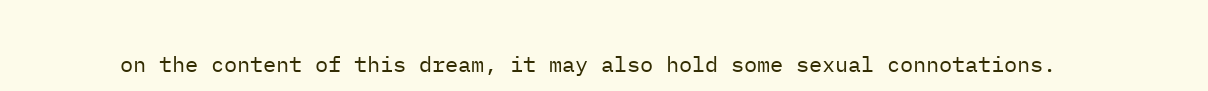on the content of this dream, it may also hold some sexual connotations.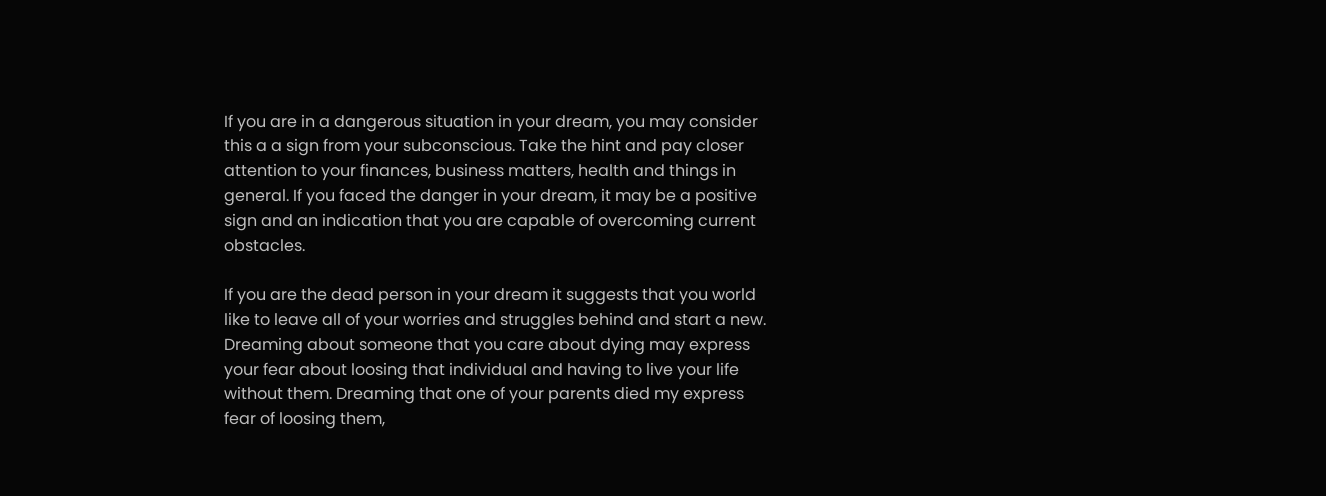If you are in a dangerous situation in your dream, you may consider this a a sign from your subconscious. Take the hint and pay closer attention to your finances, business matters, health and things in general. If you faced the danger in your dream, it may be a positive sign and an indication that you are capable of overcoming current obstacles.

If you are the dead person in your dream it suggests that you world like to leave all of your worries and struggles behind and start a new. Dreaming about someone that you care about dying may express your fear about loosing that individual and having to live your life without them. Dreaming that one of your parents died my express fear of loosing them,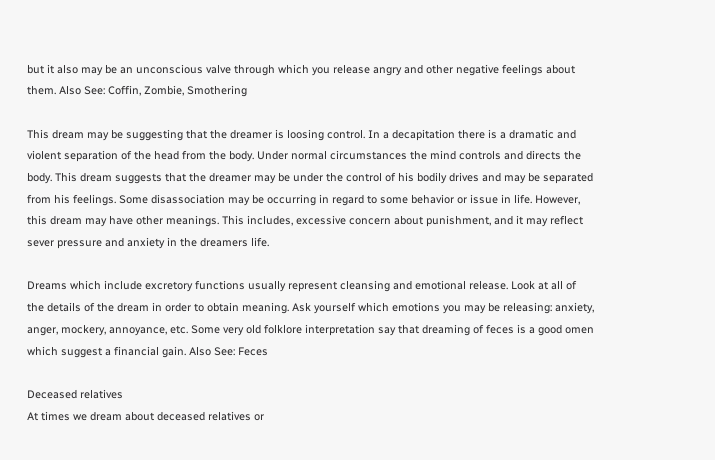but it also may be an unconscious valve through which you release angry and other negative feelings about them. Also See: Coffin, Zombie, Smothering

This dream may be suggesting that the dreamer is loosing control. In a decapitation there is a dramatic and violent separation of the head from the body. Under normal circumstances the mind controls and directs the body. This dream suggests that the dreamer may be under the control of his bodily drives and may be separated from his feelings. Some disassociation may be occurring in regard to some behavior or issue in life. However, this dream may have other meanings. This includes, excessive concern about punishment, and it may reflect sever pressure and anxiety in the dreamers life.

Dreams which include excretory functions usually represent cleansing and emotional release. Look at all of the details of the dream in order to obtain meaning. Ask yourself which emotions you may be releasing: anxiety, anger, mockery, annoyance, etc. Some very old folklore interpretation say that dreaming of feces is a good omen which suggest a financial gain. Also See: Feces

Deceased relatives
At times we dream about deceased relatives or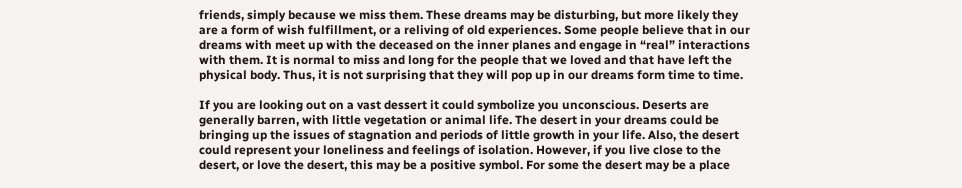friends, simply because we miss them. These dreams may be disturbing, but more likely they are a form of wish fulfillment, or a reliving of old experiences. Some people believe that in our dreams with meet up with the deceased on the inner planes and engage in “real” interactions with them. It is normal to miss and long for the people that we loved and that have left the physical body. Thus, it is not surprising that they will pop up in our dreams form time to time.

If you are looking out on a vast dessert it could symbolize you unconscious. Deserts are generally barren, with little vegetation or animal life. The desert in your dreams could be bringing up the issues of stagnation and periods of little growth in your life. Also, the desert could represent your loneliness and feelings of isolation. However, if you live close to the desert, or love the desert, this may be a positive symbol. For some the desert may be a place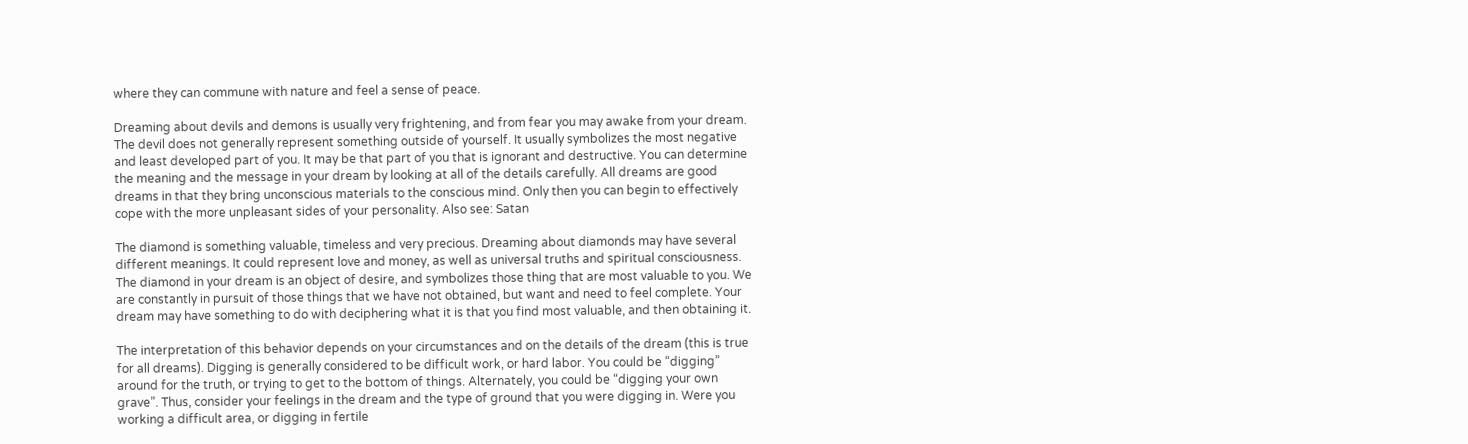where they can commune with nature and feel a sense of peace.

Dreaming about devils and demons is usually very frightening, and from fear you may awake from your dream. The devil does not generally represent something outside of yourself. It usually symbolizes the most negative and least developed part of you. It may be that part of you that is ignorant and destructive. You can determine the meaning and the message in your dream by looking at all of the details carefully. All dreams are good dreams in that they bring unconscious materials to the conscious mind. Only then you can begin to effectively cope with the more unpleasant sides of your personality. Also see: Satan

The diamond is something valuable, timeless and very precious. Dreaming about diamonds may have several different meanings. It could represent love and money, as well as universal truths and spiritual consciousness. The diamond in your dream is an object of desire, and symbolizes those thing that are most valuable to you. We are constantly in pursuit of those things that we have not obtained, but want and need to feel complete. Your dream may have something to do with deciphering what it is that you find most valuable, and then obtaining it.

The interpretation of this behavior depends on your circumstances and on the details of the dream (this is true for all dreams). Digging is generally considered to be difficult work, or hard labor. You could be “digging” around for the truth, or trying to get to the bottom of things. Alternately, you could be “digging your own grave”. Thus, consider your feelings in the dream and the type of ground that you were digging in. Were you working a difficult area, or digging in fertile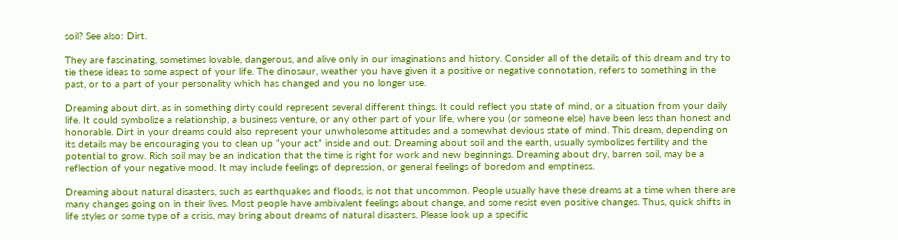soil? See also: Dirt.

They are fascinating, sometimes lovable, dangerous, and alive only in our imaginations and history. Consider all of the details of this dream and try to tie these ideas to some aspect of your life. The dinosaur, weather you have given it a positive or negative connotation, refers to something in the past, or to a part of your personality which has changed and you no longer use.

Dreaming about dirt, as in something dirty could represent several different things. It could reflect you state of mind, or a situation from your daily life. It could symbolize a relationship, a business venture, or any other part of your life, where you (or someone else) have been less than honest and honorable. Dirt in your dreams could also represent your unwholesome attitudes and a somewhat devious state of mind. This dream, depending on its details may be encouraging you to clean up “your act” inside and out. Dreaming about soil and the earth, usually symbolizes fertility and the potential to grow. Rich soil may be an indication that the time is right for work and new beginnings. Dreaming about dry, barren soil, may be a reflection of your negative mood. It may include feelings of depression, or general feelings of boredom and emptiness.

Dreaming about natural disasters, such as earthquakes and floods, is not that uncommon. People usually have these dreams at a time when there are many changes going on in their lives. Most people have ambivalent feelings about change, and some resist even positive changes. Thus, quick shifts in life styles or some type of a crisis, may bring about dreams of natural disasters. Please look up a specific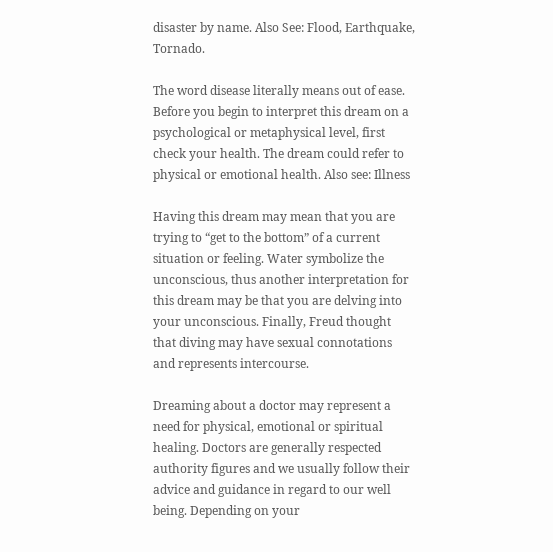disaster by name. Also See: Flood, Earthquake, Tornado.

The word disease literally means out of ease. Before you begin to interpret this dream on a psychological or metaphysical level, first check your health. The dream could refer to physical or emotional health. Also see: Illness

Having this dream may mean that you are trying to “get to the bottom” of a current situation or feeling. Water symbolize the unconscious, thus another interpretation for this dream may be that you are delving into your unconscious. Finally, Freud thought that diving may have sexual connotations and represents intercourse.

Dreaming about a doctor may represent a need for physical, emotional or spiritual healing. Doctors are generally respected authority figures and we usually follow their advice and guidance in regard to our well being. Depending on your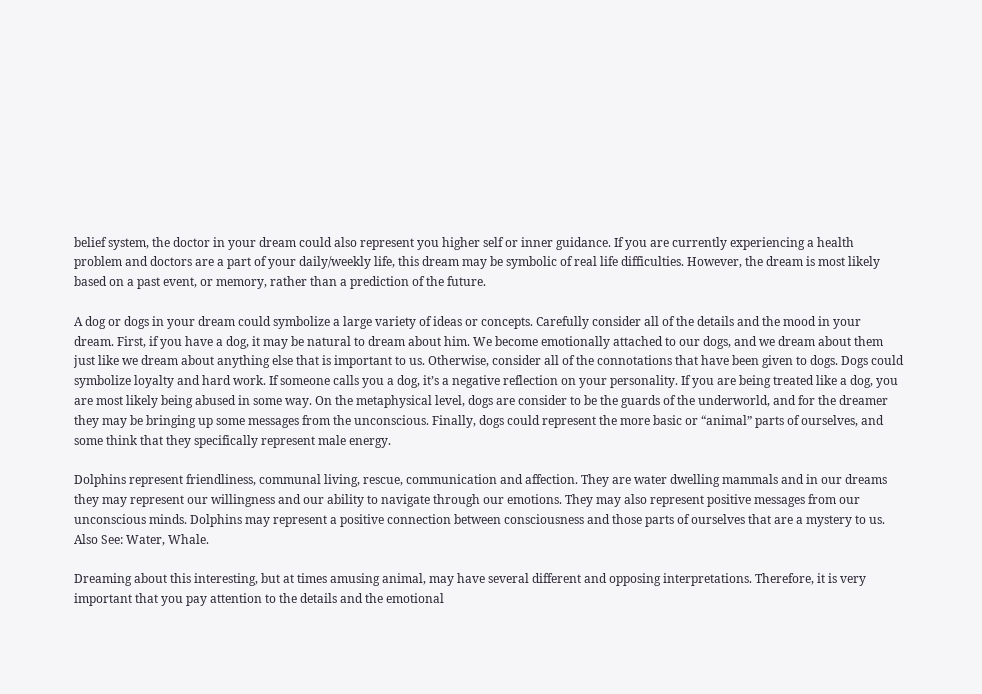belief system, the doctor in your dream could also represent you higher self or inner guidance. If you are currently experiencing a health problem and doctors are a part of your daily/weekly life, this dream may be symbolic of real life difficulties. However, the dream is most likely based on a past event, or memory, rather than a prediction of the future.

A dog or dogs in your dream could symbolize a large variety of ideas or concepts. Carefully consider all of the details and the mood in your dream. First, if you have a dog, it may be natural to dream about him. We become emotionally attached to our dogs, and we dream about them just like we dream about anything else that is important to us. Otherwise, consider all of the connotations that have been given to dogs. Dogs could symbolize loyalty and hard work. If someone calls you a dog, it’s a negative reflection on your personality. If you are being treated like a dog, you are most likely being abused in some way. On the metaphysical level, dogs are consider to be the guards of the underworld, and for the dreamer they may be bringing up some messages from the unconscious. Finally, dogs could represent the more basic or “animal” parts of ourselves, and some think that they specifically represent male energy.

Dolphins represent friendliness, communal living, rescue, communication and affection. They are water dwelling mammals and in our dreams they may represent our willingness and our ability to navigate through our emotions. They may also represent positive messages from our unconscious minds. Dolphins may represent a positive connection between consciousness and those parts of ourselves that are a mystery to us. Also See: Water, Whale.

Dreaming about this interesting, but at times amusing animal, may have several different and opposing interpretations. Therefore, it is very important that you pay attention to the details and the emotional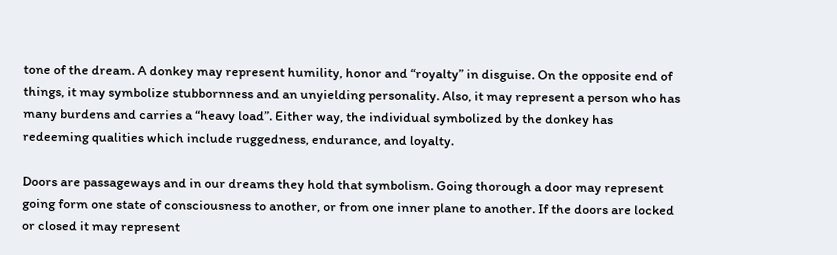tone of the dream. A donkey may represent humility, honor and “royalty” in disguise. On the opposite end of things, it may symbolize stubbornness and an unyielding personality. Also, it may represent a person who has many burdens and carries a “heavy load”. Either way, the individual symbolized by the donkey has redeeming qualities which include ruggedness, endurance, and loyalty.

Doors are passageways and in our dreams they hold that symbolism. Going thorough a door may represent going form one state of consciousness to another, or from one inner plane to another. If the doors are locked or closed it may represent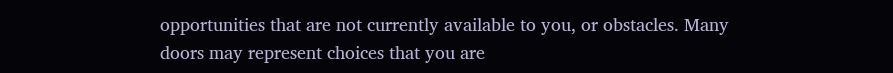opportunities that are not currently available to you, or obstacles. Many doors may represent choices that you are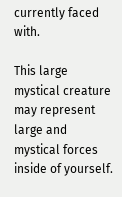currently faced with.

This large mystical creature may represent large and mystical forces inside of yourself.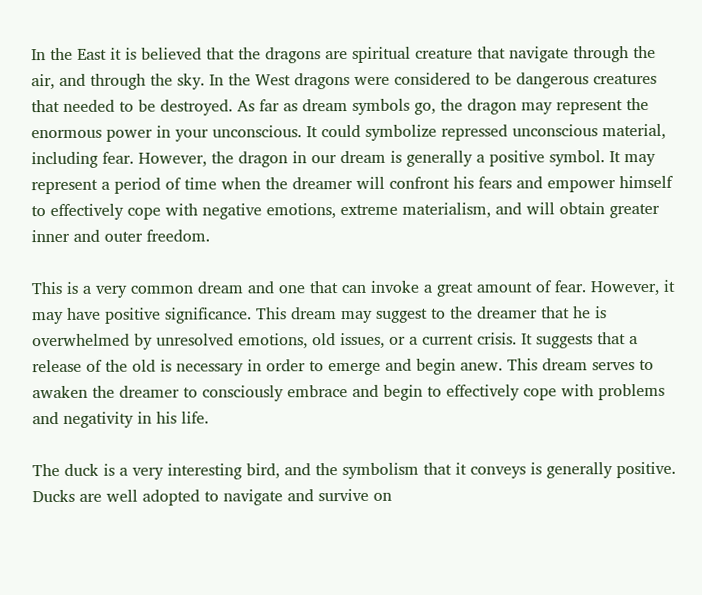In the East it is believed that the dragons are spiritual creature that navigate through the air, and through the sky. In the West dragons were considered to be dangerous creatures that needed to be destroyed. As far as dream symbols go, the dragon may represent the enormous power in your unconscious. It could symbolize repressed unconscious material, including fear. However, the dragon in our dream is generally a positive symbol. It may represent a period of time when the dreamer will confront his fears and empower himself to effectively cope with negative emotions, extreme materialism, and will obtain greater inner and outer freedom.

This is a very common dream and one that can invoke a great amount of fear. However, it may have positive significance. This dream may suggest to the dreamer that he is overwhelmed by unresolved emotions, old issues, or a current crisis. It suggests that a release of the old is necessary in order to emerge and begin anew. This dream serves to awaken the dreamer to consciously embrace and begin to effectively cope with problems and negativity in his life.

The duck is a very interesting bird, and the symbolism that it conveys is generally positive. Ducks are well adopted to navigate and survive on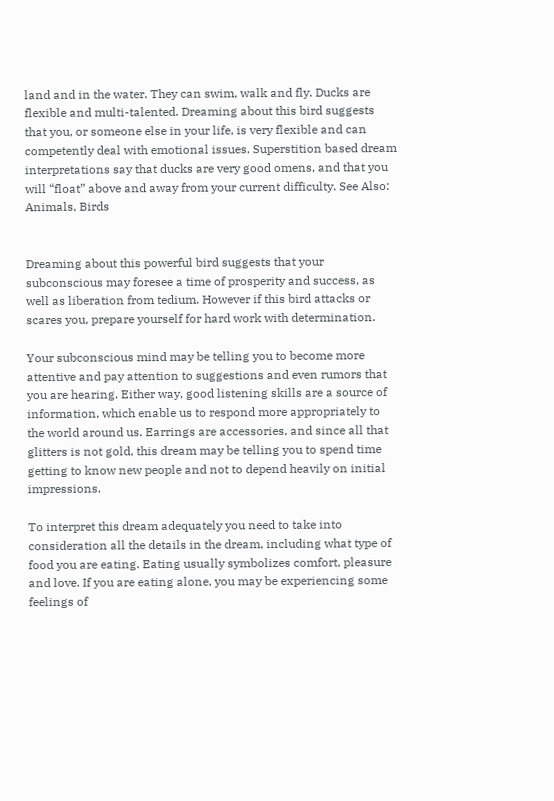land and in the water. They can swim, walk and fly. Ducks are flexible and multi-talented. Dreaming about this bird suggests that you, or someone else in your life, is very flexible and can competently deal with emotional issues. Superstition based dream interpretations say that ducks are very good omens, and that you will “float” above and away from your current difficulty. See Also: Animals, Birds


Dreaming about this powerful bird suggests that your subconscious may foresee a time of prosperity and success, as well as liberation from tedium. However if this bird attacks or scares you, prepare yourself for hard work with determination.

Your subconscious mind may be telling you to become more attentive and pay attention to suggestions and even rumors that you are hearing. Either way, good listening skills are a source of information, which enable us to respond more appropriately to the world around us. Earrings are accessories, and since all that glitters is not gold, this dream may be telling you to spend time getting to know new people and not to depend heavily on initial impressions.

To interpret this dream adequately you need to take into consideration all the details in the dream, including what type of food you are eating. Eating usually symbolizes comfort, pleasure and love. If you are eating alone, you may be experiencing some feelings of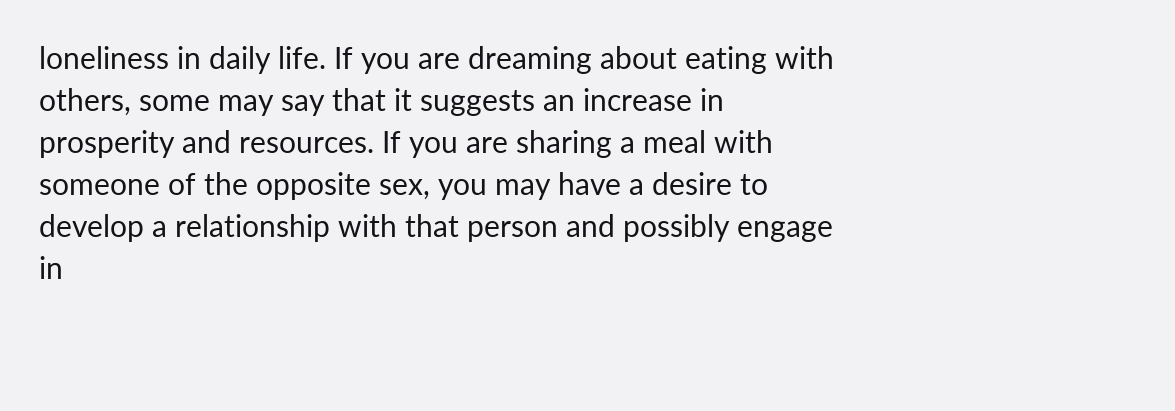loneliness in daily life. If you are dreaming about eating with others, some may say that it suggests an increase in prosperity and resources. If you are sharing a meal with someone of the opposite sex, you may have a desire to develop a relationship with that person and possibly engage in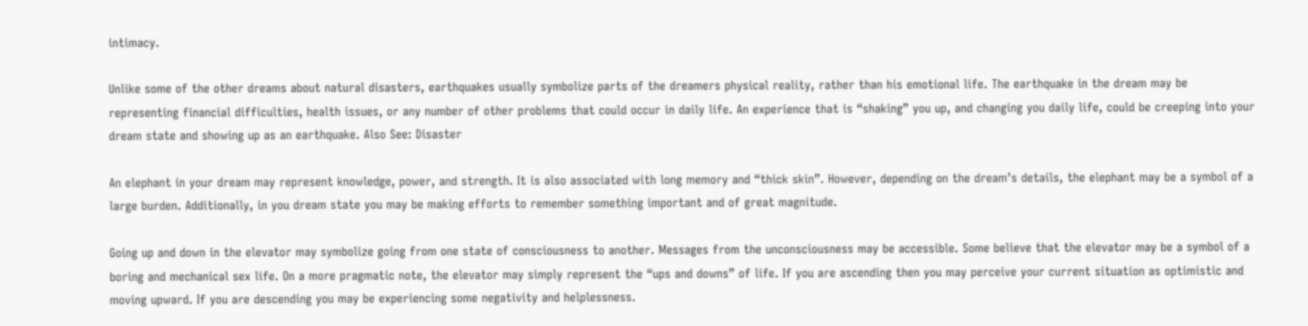intimacy.

Unlike some of the other dreams about natural disasters, earthquakes usually symbolize parts of the dreamers physical reality, rather than his emotional life. The earthquake in the dream may be representing financial difficulties, health issues, or any number of other problems that could occur in daily life. An experience that is “shaking” you up, and changing you daily life, could be creeping into your dream state and showing up as an earthquake. Also See: Disaster

An elephant in your dream may represent knowledge, power, and strength. It is also associated with long memory and “thick skin”. However, depending on the dream’s details, the elephant may be a symbol of a large burden. Additionally, in you dream state you may be making efforts to remember something important and of great magnitude.

Going up and down in the elevator may symbolize going from one state of consciousness to another. Messages from the unconsciousness may be accessible. Some believe that the elevator may be a symbol of a boring and mechanical sex life. On a more pragmatic note, the elevator may simply represent the “ups and downs” of life. If you are ascending then you may perceive your current situation as optimistic and moving upward. If you are descending you may be experiencing some negativity and helplessness.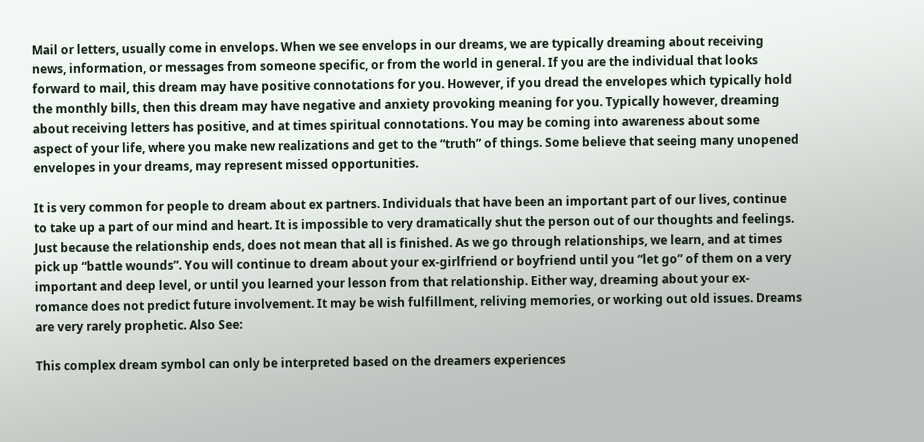Mail or letters, usually come in envelops. When we see envelops in our dreams, we are typically dreaming about receiving news, information, or messages from someone specific, or from the world in general. If you are the individual that looks forward to mail, this dream may have positive connotations for you. However, if you dread the envelopes which typically hold the monthly bills, then this dream may have negative and anxiety provoking meaning for you. Typically however, dreaming about receiving letters has positive, and at times spiritual connotations. You may be coming into awareness about some aspect of your life, where you make new realizations and get to the “truth” of things. Some believe that seeing many unopened envelopes in your dreams, may represent missed opportunities.

It is very common for people to dream about ex partners. Individuals that have been an important part of our lives, continue to take up a part of our mind and heart. It is impossible to very dramatically shut the person out of our thoughts and feelings. Just because the relationship ends, does not mean that all is finished. As we go through relationships, we learn, and at times pick up “battle wounds”. You will continue to dream about your ex-girlfriend or boyfriend until you “let go” of them on a very important and deep level, or until you learned your lesson from that relationship. Either way, dreaming about your ex-romance does not predict future involvement. It may be wish fulfillment, reliving memories, or working out old issues. Dreams are very rarely prophetic. Also See:

This complex dream symbol can only be interpreted based on the dreamers experiences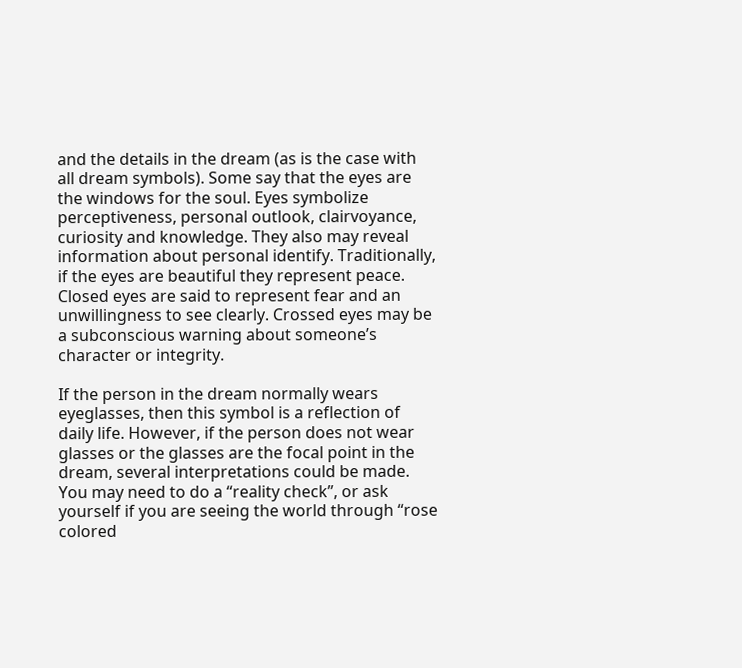and the details in the dream (as is the case with all dream symbols). Some say that the eyes are the windows for the soul. Eyes symbolize perceptiveness, personal outlook, clairvoyance, curiosity and knowledge. They also may reveal information about personal identify. Traditionally, if the eyes are beautiful they represent peace. Closed eyes are said to represent fear and an unwillingness to see clearly. Crossed eyes may be a subconscious warning about someone’s character or integrity.

If the person in the dream normally wears eyeglasses, then this symbol is a reflection of daily life. However, if the person does not wear glasses or the glasses are the focal point in the dream, several interpretations could be made. You may need to do a “reality check”, or ask yourself if you are seeing the world through “rose colored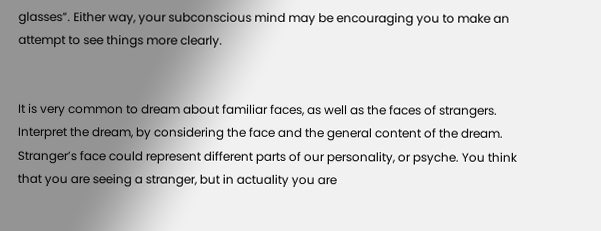glasses”. Either way, your subconscious mind may be encouraging you to make an attempt to see things more clearly.


It is very common to dream about familiar faces, as well as the faces of strangers. Interpret the dream, by considering the face and the general content of the dream. Stranger’s face could represent different parts of our personality, or psyche. You think that you are seeing a stranger, but in actuality you are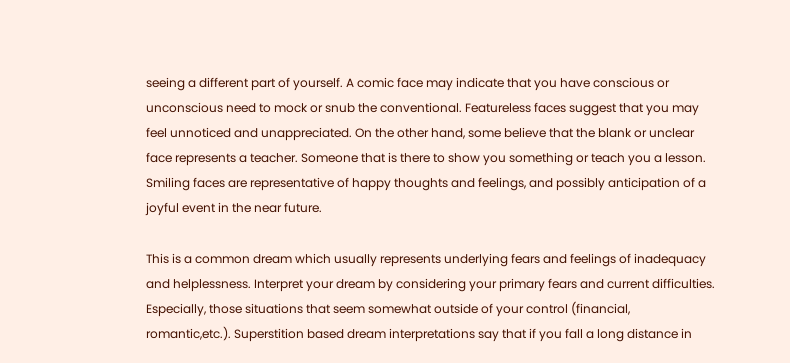seeing a different part of yourself. A comic face may indicate that you have conscious or unconscious need to mock or snub the conventional. Featureless faces suggest that you may feel unnoticed and unappreciated. On the other hand, some believe that the blank or unclear face represents a teacher. Someone that is there to show you something or teach you a lesson. Smiling faces are representative of happy thoughts and feelings, and possibly anticipation of a joyful event in the near future.

This is a common dream which usually represents underlying fears and feelings of inadequacy and helplessness. Interpret your dream by considering your primary fears and current difficulties. Especially, those situations that seem somewhat outside of your control (financial, romantic,etc.). Superstition based dream interpretations say that if you fall a long distance in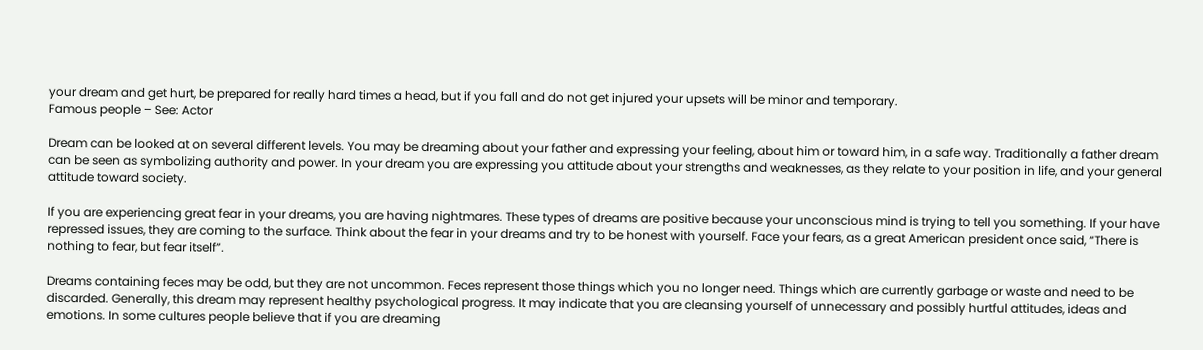your dream and get hurt, be prepared for really hard times a head, but if you fall and do not get injured your upsets will be minor and temporary.
Famous people – See: Actor

Dream can be looked at on several different levels. You may be dreaming about your father and expressing your feeling, about him or toward him, in a safe way. Traditionally a father dream can be seen as symbolizing authority and power. In your dream you are expressing you attitude about your strengths and weaknesses, as they relate to your position in life, and your general attitude toward society.

If you are experiencing great fear in your dreams, you are having nightmares. These types of dreams are positive because your unconscious mind is trying to tell you something. If your have repressed issues, they are coming to the surface. Think about the fear in your dreams and try to be honest with yourself. Face your fears, as a great American president once said, “There is nothing to fear, but fear itself”.

Dreams containing feces may be odd, but they are not uncommon. Feces represent those things which you no longer need. Things which are currently garbage or waste and need to be discarded. Generally, this dream may represent healthy psychological progress. It may indicate that you are cleansing yourself of unnecessary and possibly hurtful attitudes, ideas and emotions. In some cultures people believe that if you are dreaming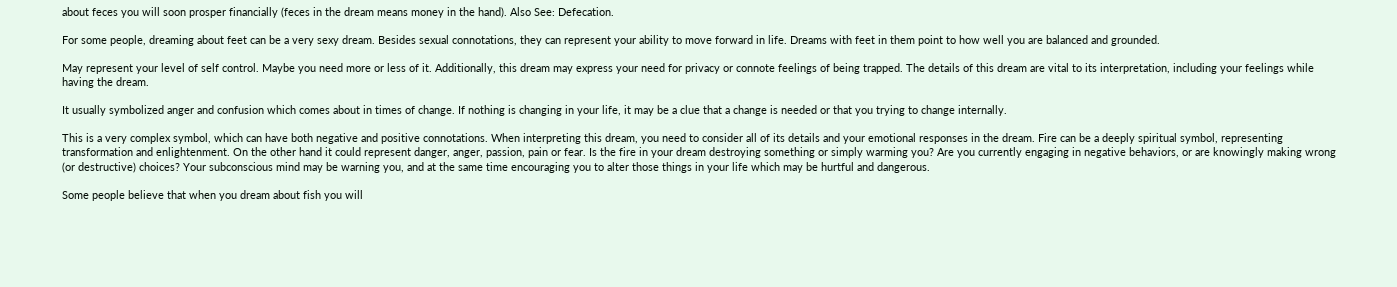about feces you will soon prosper financially (feces in the dream means money in the hand). Also See: Defecation.

For some people, dreaming about feet can be a very sexy dream. Besides sexual connotations, they can represent your ability to move forward in life. Dreams with feet in them point to how well you are balanced and grounded.

May represent your level of self control. Maybe you need more or less of it. Additionally, this dream may express your need for privacy or connote feelings of being trapped. The details of this dream are vital to its interpretation, including your feelings while having the dream.

It usually symbolized anger and confusion which comes about in times of change. If nothing is changing in your life, it may be a clue that a change is needed or that you trying to change internally.

This is a very complex symbol, which can have both negative and positive connotations. When interpreting this dream, you need to consider all of its details and your emotional responses in the dream. Fire can be a deeply spiritual symbol, representing transformation and enlightenment. On the other hand it could represent danger, anger, passion, pain or fear. Is the fire in your dream destroying something or simply warming you? Are you currently engaging in negative behaviors, or are knowingly making wrong (or destructive) choices? Your subconscious mind may be warning you, and at the same time encouraging you to alter those things in your life which may be hurtful and dangerous.

Some people believe that when you dream about fish you will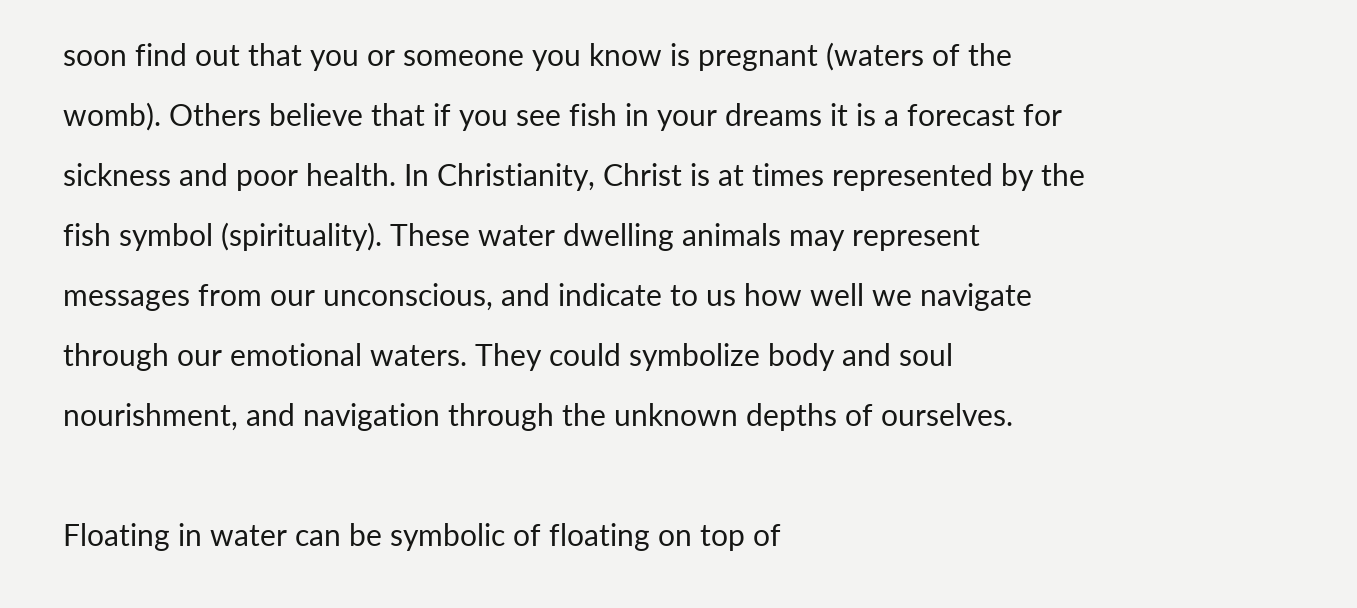soon find out that you or someone you know is pregnant (waters of the womb). Others believe that if you see fish in your dreams it is a forecast for sickness and poor health. In Christianity, Christ is at times represented by the fish symbol (spirituality). These water dwelling animals may represent messages from our unconscious, and indicate to us how well we navigate through our emotional waters. They could symbolize body and soul nourishment, and navigation through the unknown depths of ourselves.

Floating in water can be symbolic of floating on top of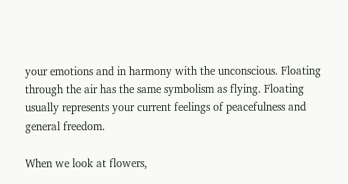your emotions and in harmony with the unconscious. Floating through the air has the same symbolism as flying. Floating usually represents your current feelings of peacefulness and general freedom.

When we look at flowers,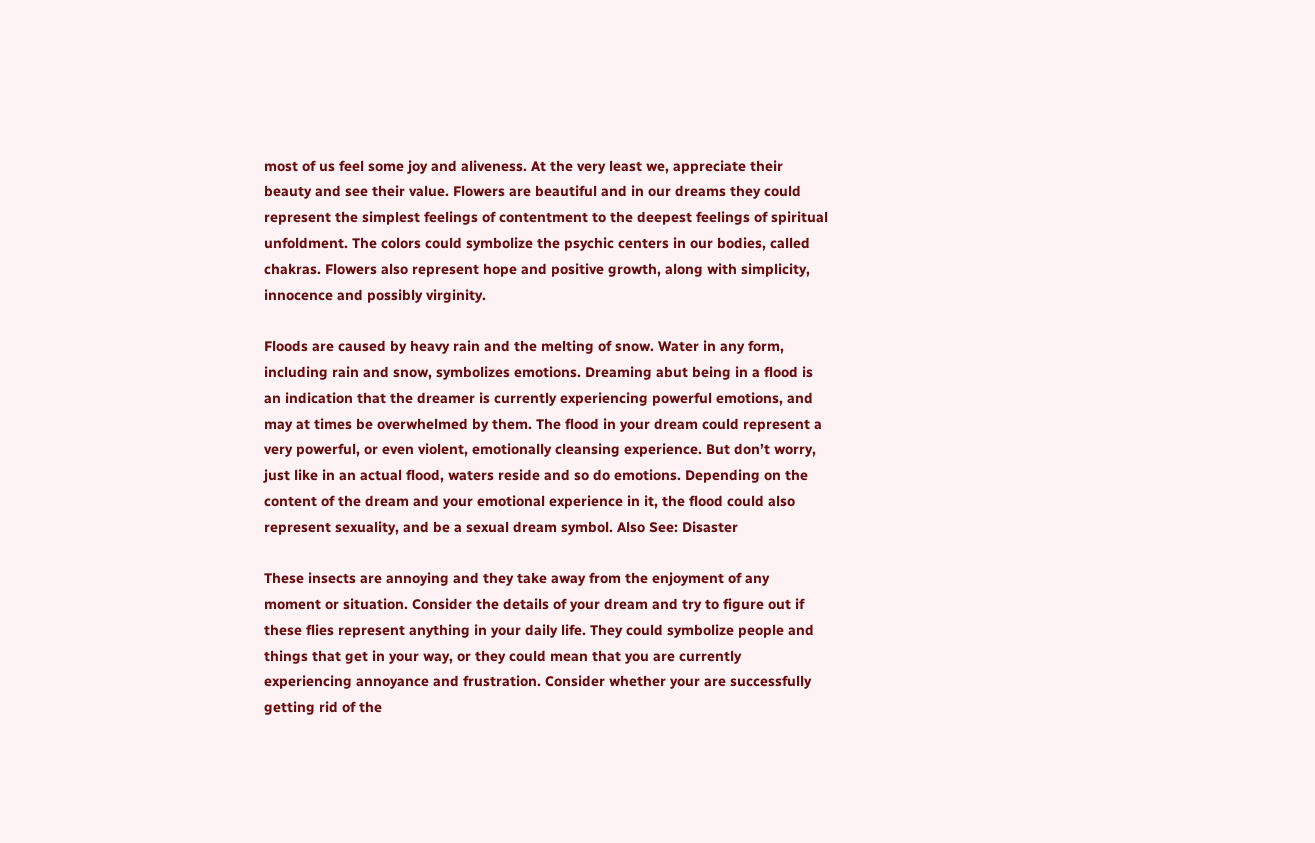most of us feel some joy and aliveness. At the very least we, appreciate their beauty and see their value. Flowers are beautiful and in our dreams they could represent the simplest feelings of contentment to the deepest feelings of spiritual unfoldment. The colors could symbolize the psychic centers in our bodies, called chakras. Flowers also represent hope and positive growth, along with simplicity, innocence and possibly virginity.

Floods are caused by heavy rain and the melting of snow. Water in any form, including rain and snow, symbolizes emotions. Dreaming abut being in a flood is an indication that the dreamer is currently experiencing powerful emotions, and may at times be overwhelmed by them. The flood in your dream could represent a very powerful, or even violent, emotionally cleansing experience. But don’t worry, just like in an actual flood, waters reside and so do emotions. Depending on the content of the dream and your emotional experience in it, the flood could also represent sexuality, and be a sexual dream symbol. Also See: Disaster

These insects are annoying and they take away from the enjoyment of any moment or situation. Consider the details of your dream and try to figure out if these flies represent anything in your daily life. They could symbolize people and things that get in your way, or they could mean that you are currently experiencing annoyance and frustration. Consider whether your are successfully getting rid of the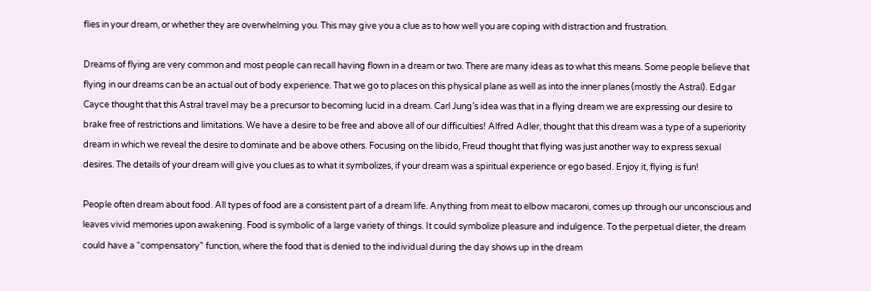flies in your dream, or whether they are overwhelming you. This may give you a clue as to how well you are coping with distraction and frustration.

Dreams of flying are very common and most people can recall having flown in a dream or two. There are many ideas as to what this means. Some people believe that flying in our dreams can be an actual out of body experience. That we go to places on this physical plane as well as into the inner planes (mostly the Astral). Edgar Cayce thought that this Astral travel may be a precursor to becoming lucid in a dream. Carl Jung’s idea was that in a flying dream we are expressing our desire to brake free of restrictions and limitations. We have a desire to be free and above all of our difficulties! Alfred Adler, thought that this dream was a type of a superiority dream in which we reveal the desire to dominate and be above others. Focusing on the libido, Freud thought that flying was just another way to express sexual desires. The details of your dream will give you clues as to what it symbolizes, if your dream was a spiritual experience or ego based. Enjoy it, flying is fun!

People often dream about food. All types of food are a consistent part of a dream life. Anything from meat to elbow macaroni, comes up through our unconscious and leaves vivid memories upon awakening. Food is symbolic of a large variety of things. It could symbolize pleasure and indulgence. To the perpetual dieter, the dream could have a “compensatory” function, where the food that is denied to the individual during the day shows up in the dream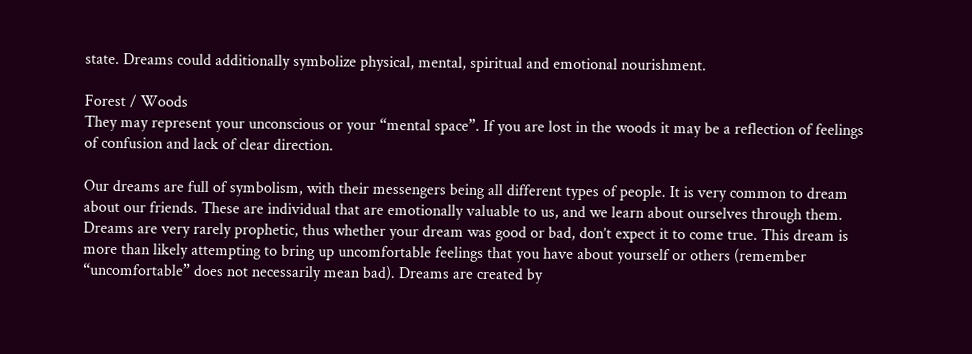state. Dreams could additionally symbolize physical, mental, spiritual and emotional nourishment.

Forest / Woods
They may represent your unconscious or your “mental space”. If you are lost in the woods it may be a reflection of feelings of confusion and lack of clear direction.

Our dreams are full of symbolism, with their messengers being all different types of people. It is very common to dream about our friends. These are individual that are emotionally valuable to us, and we learn about ourselves through them. Dreams are very rarely prophetic, thus whether your dream was good or bad, don’t expect it to come true. This dream is more than likely attempting to bring up uncomfortable feelings that you have about yourself or others (remember “uncomfortable” does not necessarily mean bad). Dreams are created by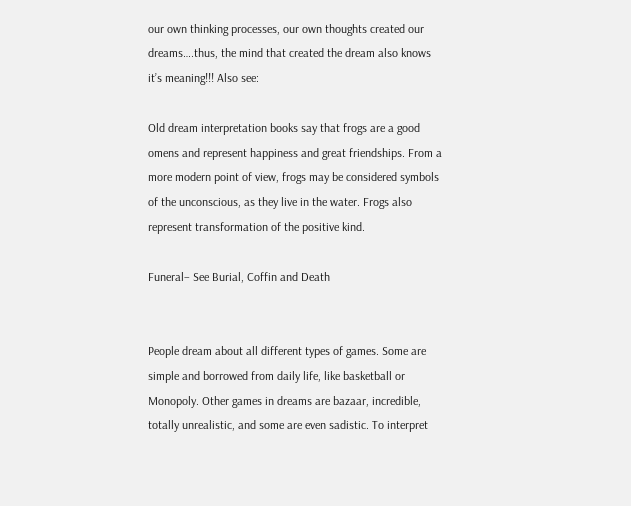our own thinking processes, our own thoughts created our dreams….thus, the mind that created the dream also knows it’s meaning!!! Also see:

Old dream interpretation books say that frogs are a good omens and represent happiness and great friendships. From a more modern point of view, frogs may be considered symbols of the unconscious, as they live in the water. Frogs also represent transformation of the positive kind.

Funeral– See Burial, Coffin and Death


People dream about all different types of games. Some are simple and borrowed from daily life, like basketball or Monopoly. Other games in dreams are bazaar, incredible, totally unrealistic, and some are even sadistic. To interpret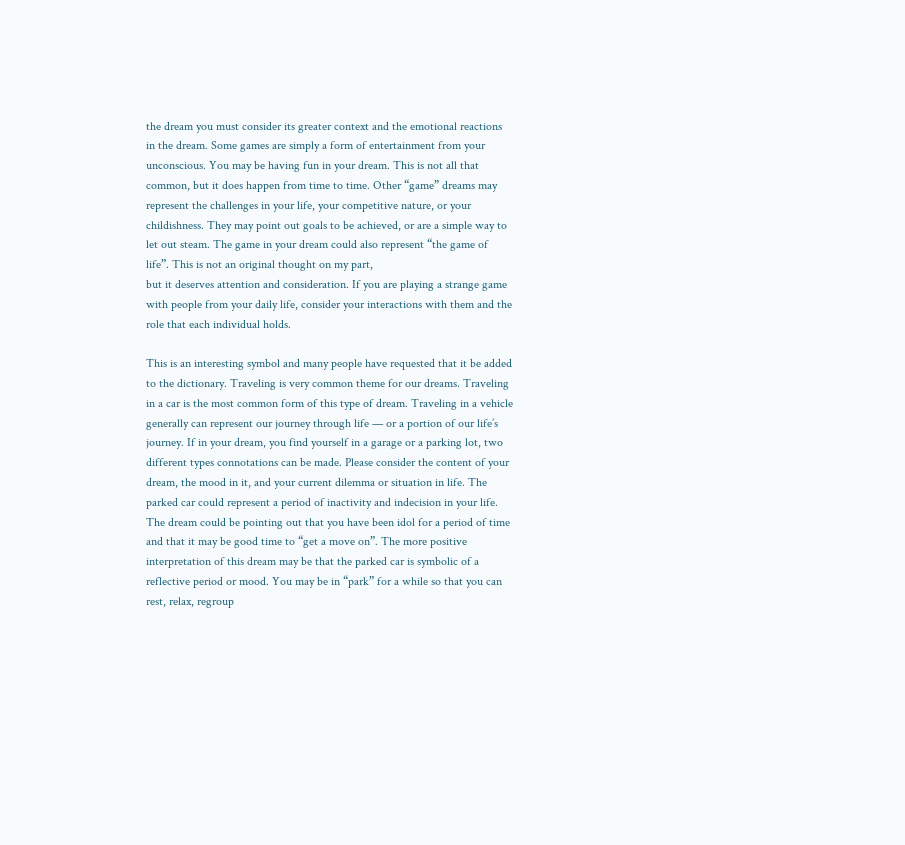the dream you must consider its greater context and the emotional reactions in the dream. Some games are simply a form of entertainment from your unconscious. You may be having fun in your dream. This is not all that common, but it does happen from time to time. Other “game” dreams may represent the challenges in your life, your competitive nature, or your childishness. They may point out goals to be achieved, or are a simple way to let out steam. The game in your dream could also represent “the game of life”. This is not an original thought on my part,
but it deserves attention and consideration. If you are playing a strange game with people from your daily life, consider your interactions with them and the role that each individual holds.

This is an interesting symbol and many people have requested that it be added to the dictionary. Traveling is very common theme for our dreams. Traveling in a car is the most common form of this type of dream. Traveling in a vehicle generally can represent our journey through life — or a portion of our life’s journey. If in your dream, you find yourself in a garage or a parking lot, two different types connotations can be made. Please consider the content of your dream, the mood in it, and your current dilemma or situation in life. The parked car could represent a period of inactivity and indecision in your life. The dream could be pointing out that you have been idol for a period of time and that it may be good time to “get a move on”. The more positive interpretation of this dream may be that the parked car is symbolic of a reflective period or mood. You may be in “park” for a while so that you can rest, relax, regroup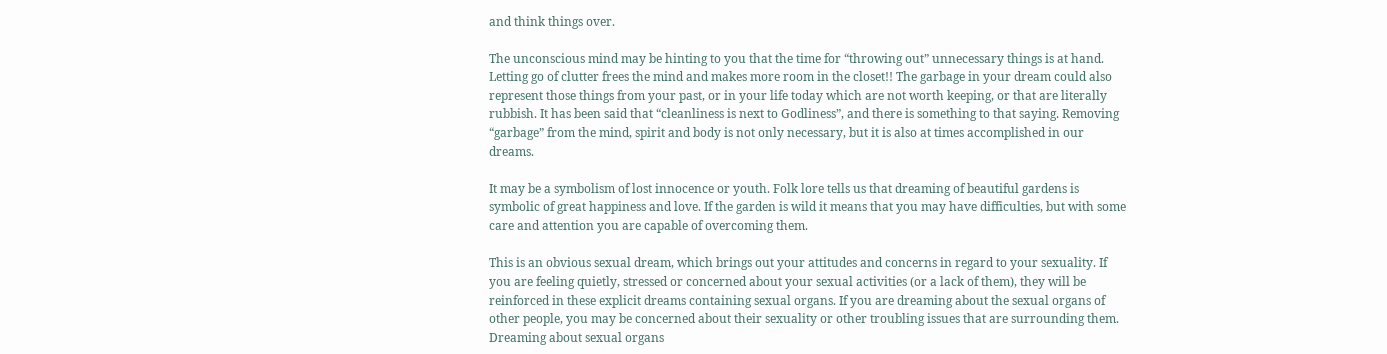and think things over.

The unconscious mind may be hinting to you that the time for “throwing out” unnecessary things is at hand. Letting go of clutter frees the mind and makes more room in the closet!! The garbage in your dream could also represent those things from your past, or in your life today which are not worth keeping, or that are literally rubbish. It has been said that “cleanliness is next to Godliness”, and there is something to that saying. Removing “garbage” from the mind, spirit and body is not only necessary, but it is also at times accomplished in our dreams.

It may be a symbolism of lost innocence or youth. Folk lore tells us that dreaming of beautiful gardens is symbolic of great happiness and love. If the garden is wild it means that you may have difficulties, but with some care and attention you are capable of overcoming them.

This is an obvious sexual dream, which brings out your attitudes and concerns in regard to your sexuality. If you are feeling quietly, stressed or concerned about your sexual activities (or a lack of them), they will be reinforced in these explicit dreams containing sexual organs. If you are dreaming about the sexual organs of other people, you may be concerned about their sexuality or other troubling issues that are surrounding them. Dreaming about sexual organs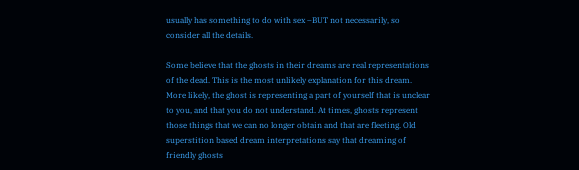usually has something to do with sex –BUT not necessarily, so consider all the details.

Some believe that the ghosts in their dreams are real representations of the dead. This is the most unlikely explanation for this dream. More likely, the ghost is representing a part of yourself that is unclear to you, and that you do not understand. At times, ghosts represent those things that we can no longer obtain and that are fleeting. Old superstition based dream interpretations say that dreaming of friendly ghosts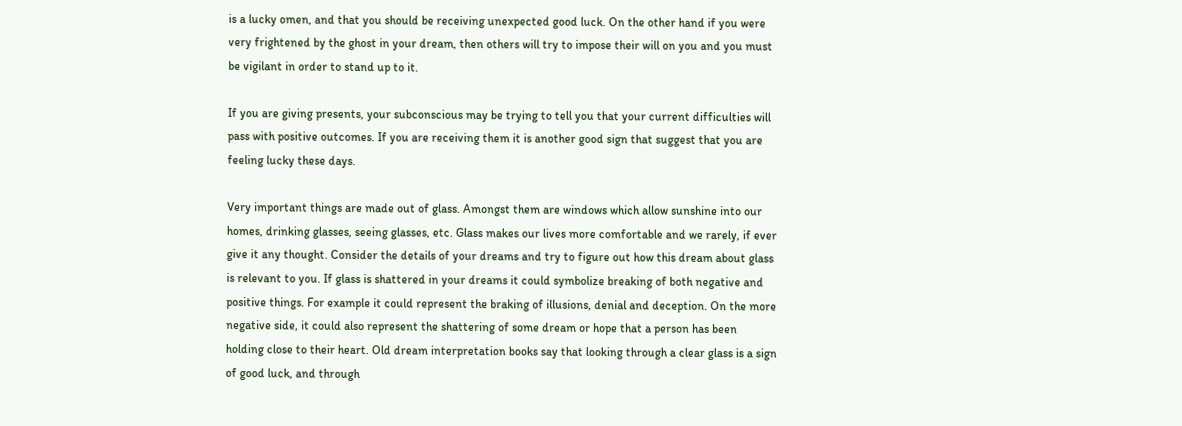is a lucky omen, and that you should be receiving unexpected good luck. On the other hand if you were very frightened by the ghost in your dream, then others will try to impose their will on you and you must be vigilant in order to stand up to it.

If you are giving presents, your subconscious may be trying to tell you that your current difficulties will pass with positive outcomes. If you are receiving them it is another good sign that suggest that you are feeling lucky these days.

Very important things are made out of glass. Amongst them are windows which allow sunshine into our homes, drinking glasses, seeing glasses, etc. Glass makes our lives more comfortable and we rarely, if ever give it any thought. Consider the details of your dreams and try to figure out how this dream about glass is relevant to you. If glass is shattered in your dreams it could symbolize breaking of both negative and positive things. For example it could represent the braking of illusions, denial and deception. On the more negative side, it could also represent the shattering of some dream or hope that a person has been holding close to their heart. Old dream interpretation books say that looking through a clear glass is a sign of good luck, and through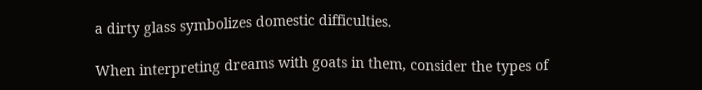a dirty glass symbolizes domestic difficulties.

When interpreting dreams with goats in them, consider the types of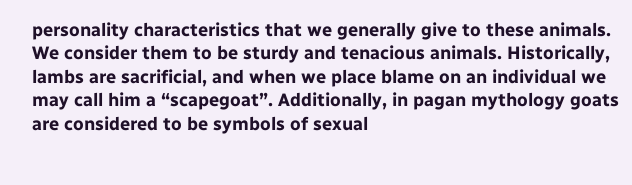personality characteristics that we generally give to these animals. We consider them to be sturdy and tenacious animals. Historically, lambs are sacrificial, and when we place blame on an individual we may call him a “scapegoat”. Additionally, in pagan mythology goats are considered to be symbols of sexual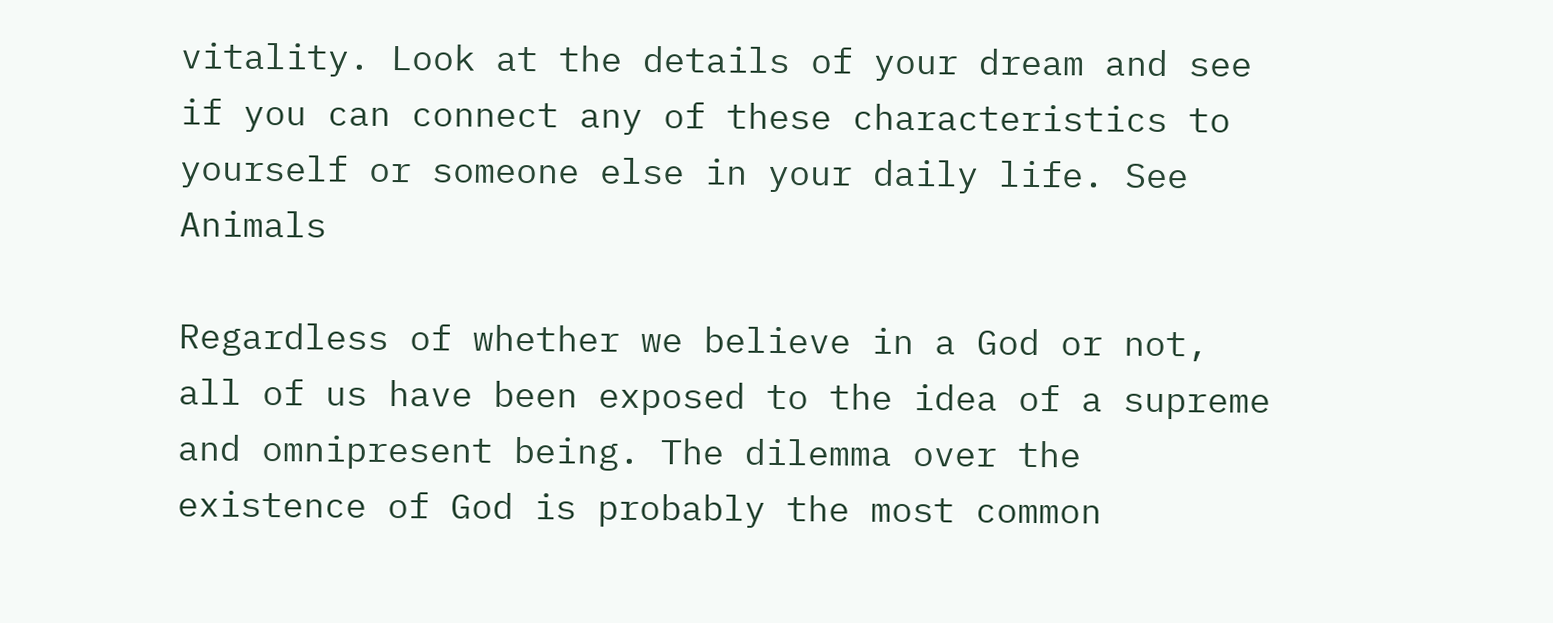vitality. Look at the details of your dream and see if you can connect any of these characteristics to yourself or someone else in your daily life. See Animals

Regardless of whether we believe in a God or not, all of us have been exposed to the idea of a supreme and omnipresent being. The dilemma over the existence of God is probably the most common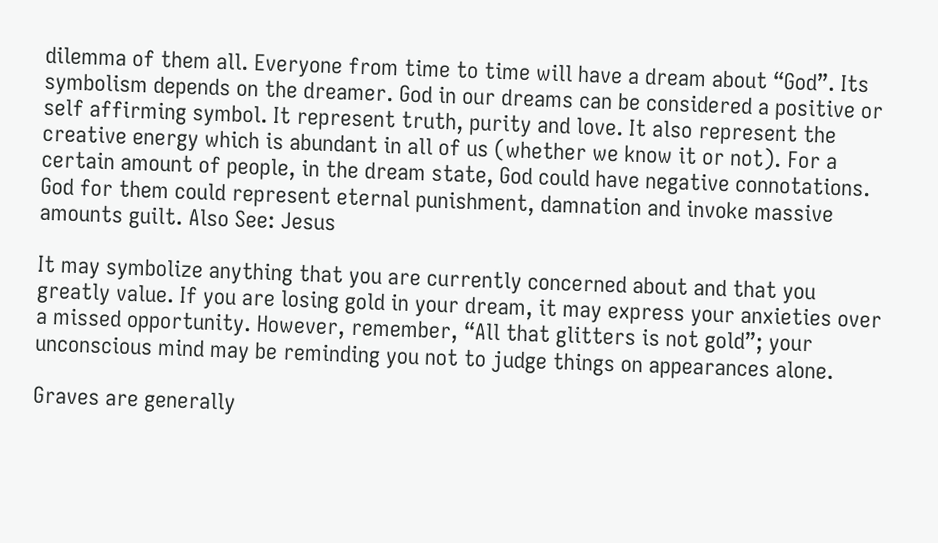dilemma of them all. Everyone from time to time will have a dream about “God”. Its symbolism depends on the dreamer. God in our dreams can be considered a positive or self affirming symbol. It represent truth, purity and love. It also represent the creative energy which is abundant in all of us (whether we know it or not). For a certain amount of people, in the dream state, God could have negative connotations. God for them could represent eternal punishment, damnation and invoke massive amounts guilt. Also See: Jesus

It may symbolize anything that you are currently concerned about and that you greatly value. If you are losing gold in your dream, it may express your anxieties over a missed opportunity. However, remember, “All that glitters is not gold”; your unconscious mind may be reminding you not to judge things on appearances alone.

Graves are generally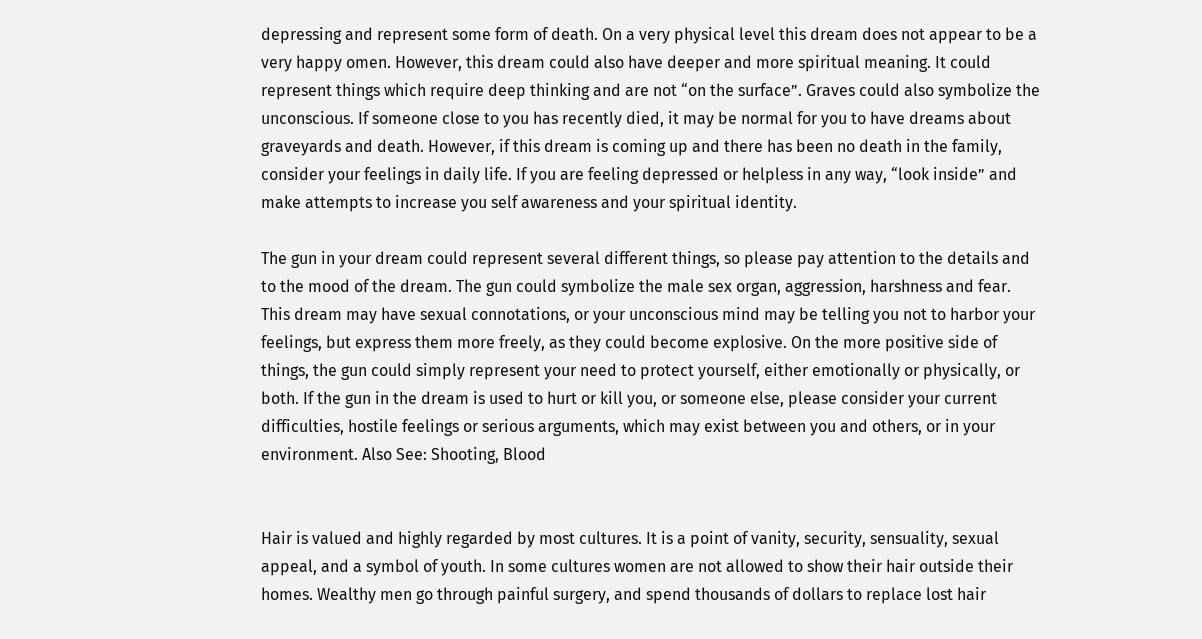depressing and represent some form of death. On a very physical level this dream does not appear to be a very happy omen. However, this dream could also have deeper and more spiritual meaning. It could represent things which require deep thinking and are not “on the surface”. Graves could also symbolize the unconscious. If someone close to you has recently died, it may be normal for you to have dreams about graveyards and death. However, if this dream is coming up and there has been no death in the family, consider your feelings in daily life. If you are feeling depressed or helpless in any way, “look inside” and make attempts to increase you self awareness and your spiritual identity.

The gun in your dream could represent several different things, so please pay attention to the details and to the mood of the dream. The gun could symbolize the male sex organ, aggression, harshness and fear. This dream may have sexual connotations, or your unconscious mind may be telling you not to harbor your feelings, but express them more freely, as they could become explosive. On the more positive side of things, the gun could simply represent your need to protect yourself, either emotionally or physically, or both. If the gun in the dream is used to hurt or kill you, or someone else, please consider your current difficulties, hostile feelings or serious arguments, which may exist between you and others, or in your environment. Also See: Shooting, Blood


Hair is valued and highly regarded by most cultures. It is a point of vanity, security, sensuality, sexual appeal, and a symbol of youth. In some cultures women are not allowed to show their hair outside their homes. Wealthy men go through painful surgery, and spend thousands of dollars to replace lost hair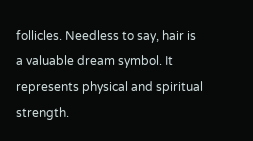follicles. Needless to say, hair is a valuable dream symbol. It represents physical and spiritual strength.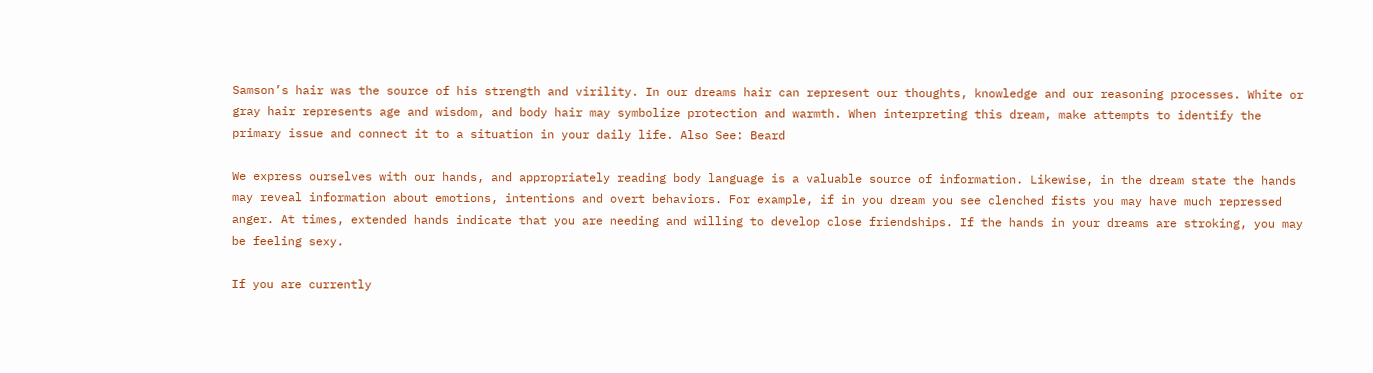Samson’s hair was the source of his strength and virility. In our dreams hair can represent our thoughts, knowledge and our reasoning processes. White or gray hair represents age and wisdom, and body hair may symbolize protection and warmth. When interpreting this dream, make attempts to identify the primary issue and connect it to a situation in your daily life. Also See: Beard

We express ourselves with our hands, and appropriately reading body language is a valuable source of information. Likewise, in the dream state the hands may reveal information about emotions, intentions and overt behaviors. For example, if in you dream you see clenched fists you may have much repressed anger. At times, extended hands indicate that you are needing and willing to develop close friendships. If the hands in your dreams are stroking, you may be feeling sexy.

If you are currently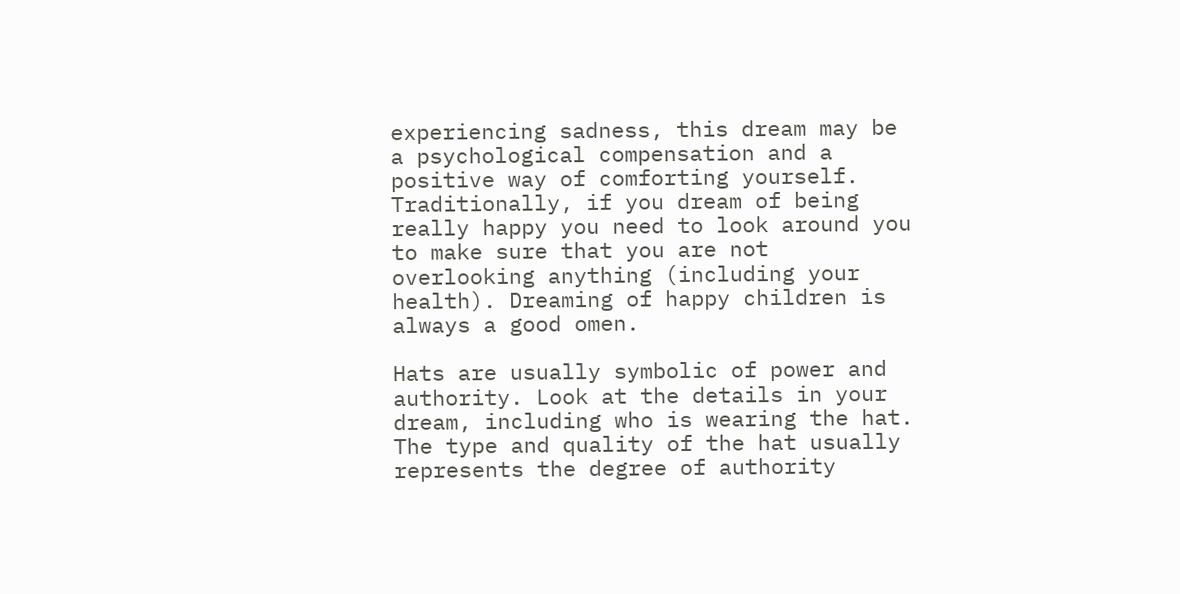experiencing sadness, this dream may be a psychological compensation and a positive way of comforting yourself. Traditionally, if you dream of being really happy you need to look around you to make sure that you are not overlooking anything (including your health). Dreaming of happy children is always a good omen.

Hats are usually symbolic of power and authority. Look at the details in your dream, including who is wearing the hat. The type and quality of the hat usually represents the degree of authority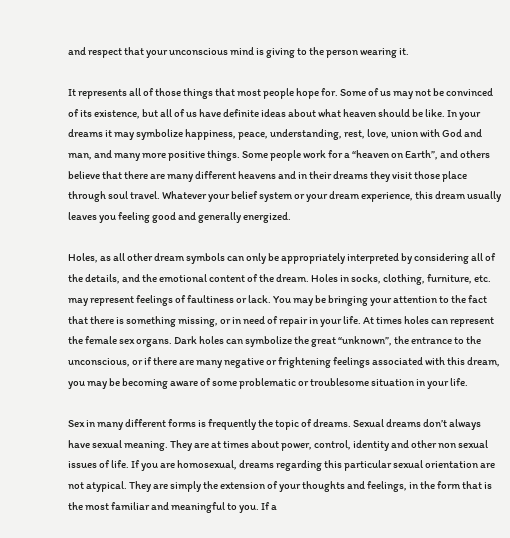and respect that your unconscious mind is giving to the person wearing it.

It represents all of those things that most people hope for. Some of us may not be convinced of its existence, but all of us have definite ideas about what heaven should be like. In your dreams it may symbolize happiness, peace, understanding, rest, love, union with God and man, and many more positive things. Some people work for a “heaven on Earth”, and others believe that there are many different heavens and in their dreams they visit those place through soul travel. Whatever your belief system or your dream experience, this dream usually leaves you feeling good and generally energized.

Holes, as all other dream symbols can only be appropriately interpreted by considering all of the details, and the emotional content of the dream. Holes in socks, clothing, furniture, etc. may represent feelings of faultiness or lack. You may be bringing your attention to the fact that there is something missing, or in need of repair in your life. At times holes can represent the female sex organs. Dark holes can symbolize the great “unknown”, the entrance to the unconscious, or if there are many negative or frightening feelings associated with this dream, you may be becoming aware of some problematic or troublesome situation in your life.

Sex in many different forms is frequently the topic of dreams. Sexual dreams don’t always have sexual meaning. They are at times about power, control, identity and other non sexual issues of life. If you are homosexual, dreams regarding this particular sexual orientation are not atypical. They are simply the extension of your thoughts and feelings, in the form that is the most familiar and meaningful to you. If a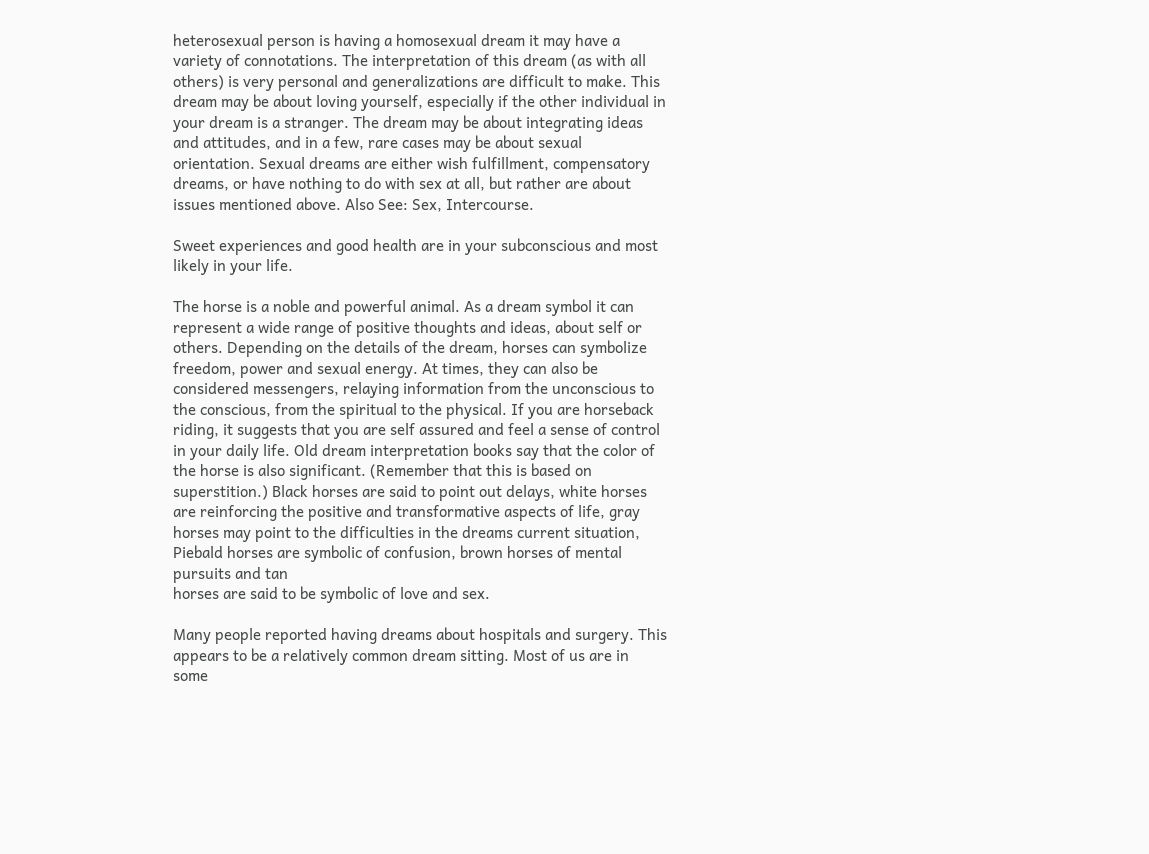heterosexual person is having a homosexual dream it may have a variety of connotations. The interpretation of this dream (as with all others) is very personal and generalizations are difficult to make. This dream may be about loving yourself, especially if the other individual in your dream is a stranger. The dream may be about integrating ideas and attitudes, and in a few, rare cases may be about sexual orientation. Sexual dreams are either wish fulfillment, compensatory dreams, or have nothing to do with sex at all, but rather are about issues mentioned above. Also See: Sex, Intercourse.

Sweet experiences and good health are in your subconscious and most likely in your life.

The horse is a noble and powerful animal. As a dream symbol it can represent a wide range of positive thoughts and ideas, about self or others. Depending on the details of the dream, horses can symbolize freedom, power and sexual energy. At times, they can also be considered messengers, relaying information from the unconscious to the conscious, from the spiritual to the physical. If you are horseback riding, it suggests that you are self assured and feel a sense of control in your daily life. Old dream interpretation books say that the color of the horse is also significant. (Remember that this is based on superstition.) Black horses are said to point out delays, white horses are reinforcing the positive and transformative aspects of life, gray horses may point to the difficulties in the dreams current situation, Piebald horses are symbolic of confusion, brown horses of mental pursuits and tan
horses are said to be symbolic of love and sex.

Many people reported having dreams about hospitals and surgery. This appears to be a relatively common dream sitting. Most of us are in some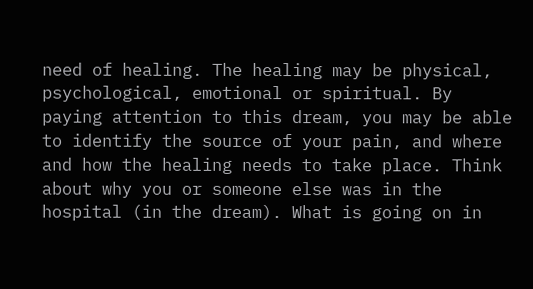need of healing. The healing may be physical, psychological, emotional or spiritual. By paying attention to this dream, you may be able to identify the source of your pain, and where and how the healing needs to take place. Think about why you or someone else was in the hospital (in the dream). What is going on in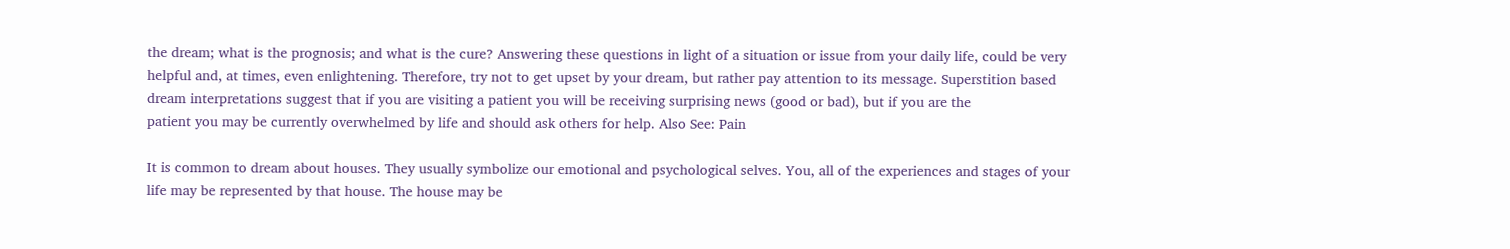the dream; what is the prognosis; and what is the cure? Answering these questions in light of a situation or issue from your daily life, could be very helpful and, at times, even enlightening. Therefore, try not to get upset by your dream, but rather pay attention to its message. Superstition based dream interpretations suggest that if you are visiting a patient you will be receiving surprising news (good or bad), but if you are the
patient you may be currently overwhelmed by life and should ask others for help. Also See: Pain

It is common to dream about houses. They usually symbolize our emotional and psychological selves. You, all of the experiences and stages of your life may be represented by that house. The house may be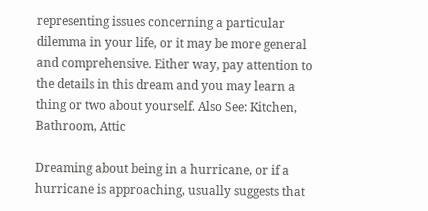representing issues concerning a particular dilemma in your life, or it may be more general and comprehensive. Either way, pay attention to the details in this dream and you may learn a thing or two about yourself. Also See: Kitchen, Bathroom, Attic

Dreaming about being in a hurricane, or if a hurricane is approaching, usually suggests that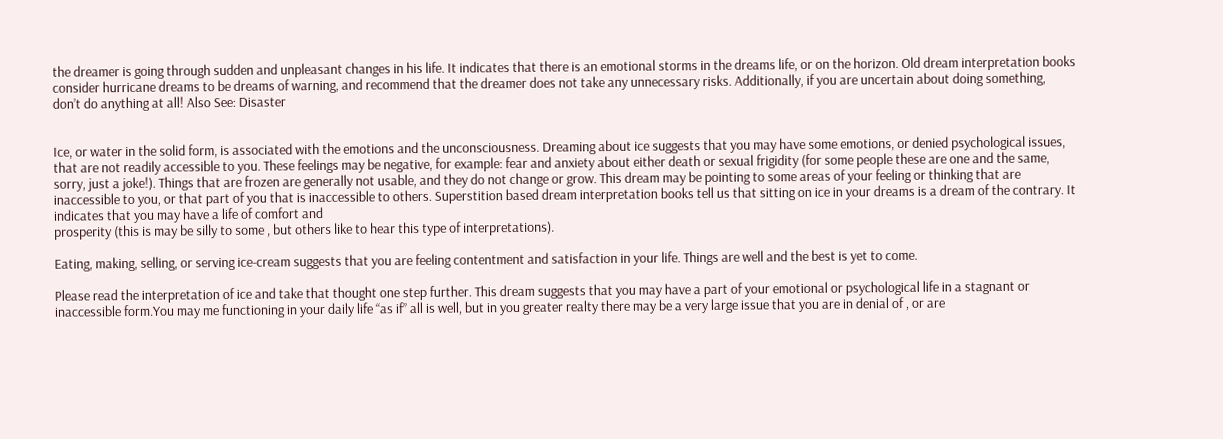the dreamer is going through sudden and unpleasant changes in his life. It indicates that there is an emotional storms in the dreams life, or on the horizon. Old dream interpretation books consider hurricane dreams to be dreams of warning, and recommend that the dreamer does not take any unnecessary risks. Additionally, if you are uncertain about doing something, don’t do anything at all! Also See: Disaster


Ice, or water in the solid form, is associated with the emotions and the unconsciousness. Dreaming about ice suggests that you may have some emotions, or denied psychological issues, that are not readily accessible to you. These feelings may be negative, for example: fear and anxiety about either death or sexual frigidity (for some people these are one and the same, sorry, just a joke!). Things that are frozen are generally not usable, and they do not change or grow. This dream may be pointing to some areas of your feeling or thinking that are inaccessible to you, or that part of you that is inaccessible to others. Superstition based dream interpretation books tell us that sitting on ice in your dreams is a dream of the contrary. It indicates that you may have a life of comfort and
prosperity (this is may be silly to some , but others like to hear this type of interpretations).

Eating, making, selling, or serving ice-cream suggests that you are feeling contentment and satisfaction in your life. Things are well and the best is yet to come.

Please read the interpretation of ice and take that thought one step further. This dream suggests that you may have a part of your emotional or psychological life in a stagnant or inaccessible form.You may me functioning in your daily life “as if” all is well, but in you greater realty there may be a very large issue that you are in denial of , or are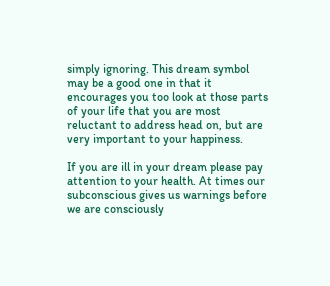simply ignoring. This dream symbol may be a good one in that it encourages you too look at those parts of your life that you are most reluctant to address head on, but are very important to your happiness.

If you are ill in your dream please pay attention to your health. At times our subconscious gives us warnings before we are consciously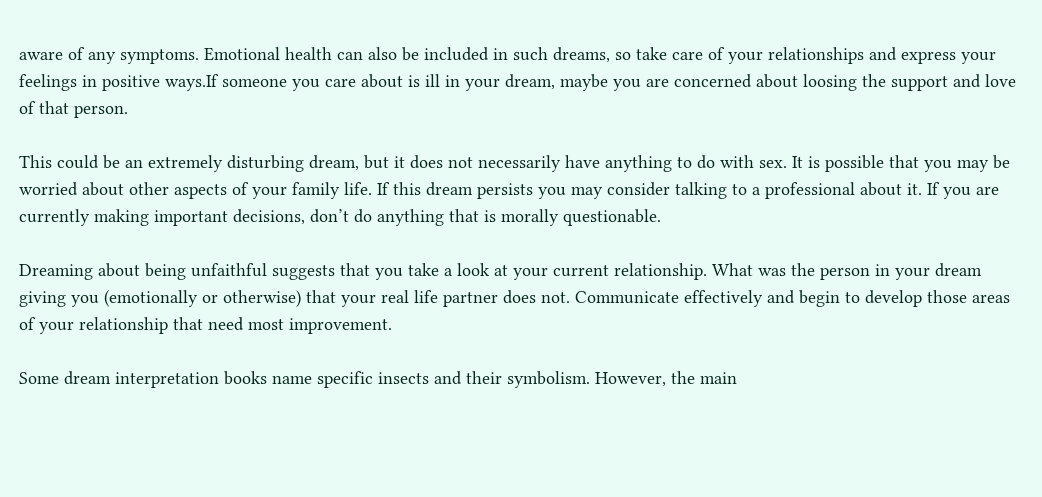aware of any symptoms. Emotional health can also be included in such dreams, so take care of your relationships and express your feelings in positive ways.If someone you care about is ill in your dream, maybe you are concerned about loosing the support and love of that person.

This could be an extremely disturbing dream, but it does not necessarily have anything to do with sex. It is possible that you may be worried about other aspects of your family life. If this dream persists you may consider talking to a professional about it. If you are currently making important decisions, don’t do anything that is morally questionable.

Dreaming about being unfaithful suggests that you take a look at your current relationship. What was the person in your dream giving you (emotionally or otherwise) that your real life partner does not. Communicate effectively and begin to develop those areas of your relationship that need most improvement.

Some dream interpretation books name specific insects and their symbolism. However, the main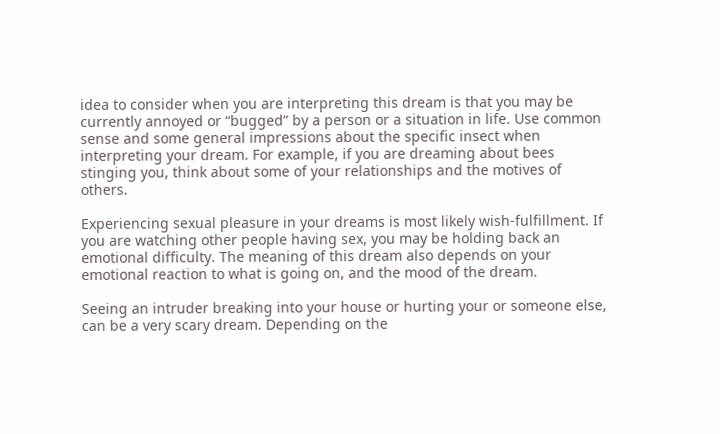idea to consider when you are interpreting this dream is that you may be currently annoyed or “bugged” by a person or a situation in life. Use common sense and some general impressions about the specific insect when interpreting your dream. For example, if you are dreaming about bees stinging you, think about some of your relationships and the motives of others.

Experiencing sexual pleasure in your dreams is most likely wish-fulfillment. If you are watching other people having sex, you may be holding back an emotional difficulty. The meaning of this dream also depends on your emotional reaction to what is going on, and the mood of the dream.

Seeing an intruder breaking into your house or hurting your or someone else, can be a very scary dream. Depending on the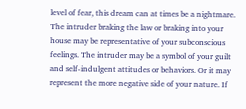level of fear, this dream can at times be a nightmare. The intruder braking the law or braking into your house may be representative of your subconscious feelings. The intruder may be a symbol of your guilt and self-indulgent attitudes or behaviors. Or it may represent the more negative side of your nature. If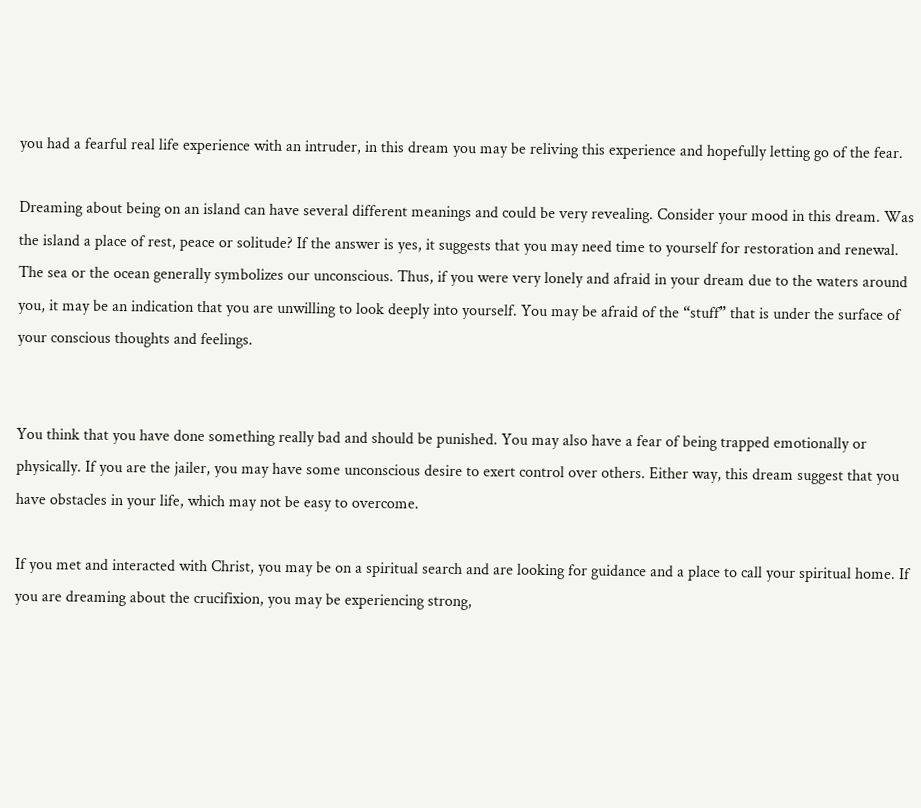you had a fearful real life experience with an intruder, in this dream you may be reliving this experience and hopefully letting go of the fear.

Dreaming about being on an island can have several different meanings and could be very revealing. Consider your mood in this dream. Was the island a place of rest, peace or solitude? If the answer is yes, it suggests that you may need time to yourself for restoration and renewal. The sea or the ocean generally symbolizes our unconscious. Thus, if you were very lonely and afraid in your dream due to the waters around you, it may be an indication that you are unwilling to look deeply into yourself. You may be afraid of the “stuff” that is under the surface of your conscious thoughts and feelings.


You think that you have done something really bad and should be punished. You may also have a fear of being trapped emotionally or physically. If you are the jailer, you may have some unconscious desire to exert control over others. Either way, this dream suggest that you have obstacles in your life, which may not be easy to overcome.

If you met and interacted with Christ, you may be on a spiritual search and are looking for guidance and a place to call your spiritual home. If you are dreaming about the crucifixion, you may be experiencing strong,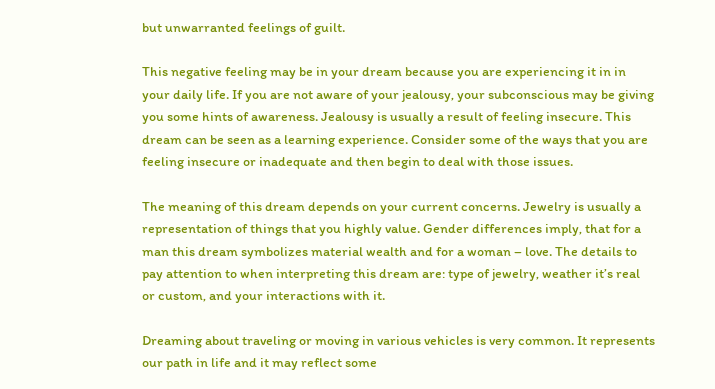but unwarranted feelings of guilt.

This negative feeling may be in your dream because you are experiencing it in in your daily life. If you are not aware of your jealousy, your subconscious may be giving you some hints of awareness. Jealousy is usually a result of feeling insecure. This dream can be seen as a learning experience. Consider some of the ways that you are feeling insecure or inadequate and then begin to deal with those issues.

The meaning of this dream depends on your current concerns. Jewelry is usually a representation of things that you highly value. Gender differences imply, that for a man this dream symbolizes material wealth and for a woman – love. The details to pay attention to when interpreting this dream are: type of jewelry, weather it’s real or custom, and your interactions with it.

Dreaming about traveling or moving in various vehicles is very common. It represents our path in life and it may reflect some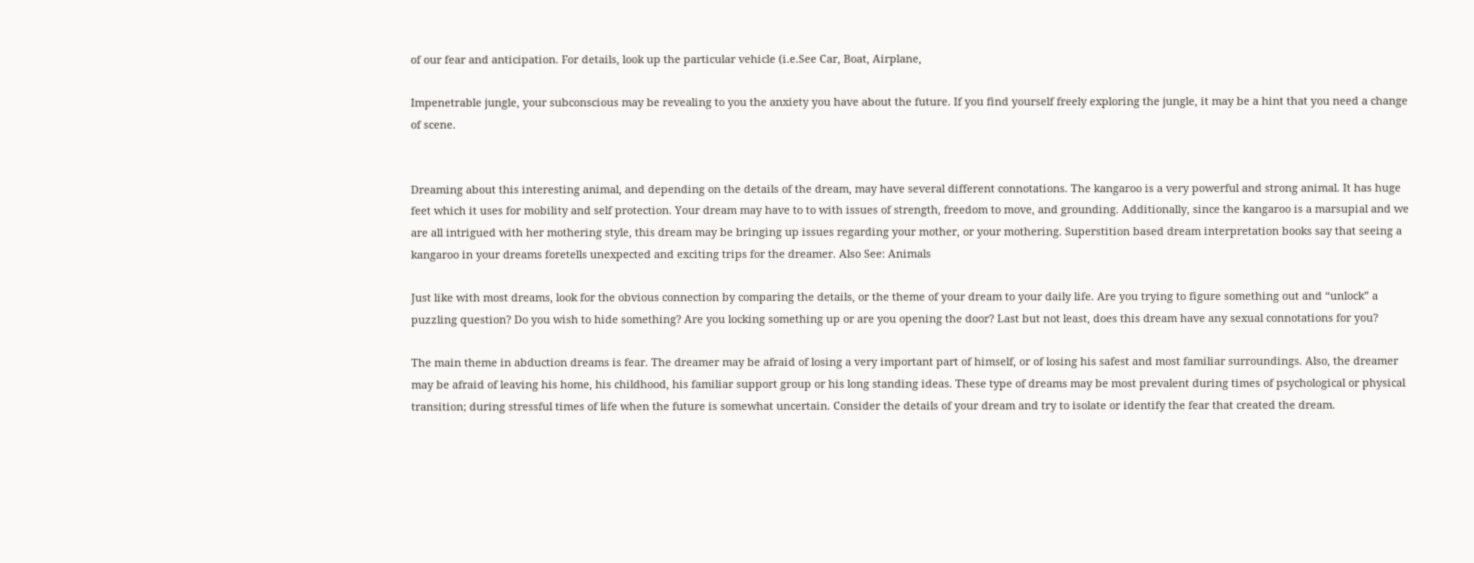of our fear and anticipation. For details, look up the particular vehicle (i.e.See Car, Boat, Airplane,

Impenetrable jungle, your subconscious may be revealing to you the anxiety you have about the future. If you find yourself freely exploring the jungle, it may be a hint that you need a change of scene.


Dreaming about this interesting animal, and depending on the details of the dream, may have several different connotations. The kangaroo is a very powerful and strong animal. It has huge feet which it uses for mobility and self protection. Your dream may have to to with issues of strength, freedom to move, and grounding. Additionally, since the kangaroo is a marsupial and we are all intrigued with her mothering style, this dream may be bringing up issues regarding your mother, or your mothering. Superstition based dream interpretation books say that seeing a kangaroo in your dreams foretells unexpected and exciting trips for the dreamer. Also See: Animals

Just like with most dreams, look for the obvious connection by comparing the details, or the theme of your dream to your daily life. Are you trying to figure something out and “unlock” a puzzling question? Do you wish to hide something? Are you locking something up or are you opening the door? Last but not least, does this dream have any sexual connotations for you?

The main theme in abduction dreams is fear. The dreamer may be afraid of losing a very important part of himself, or of losing his safest and most familiar surroundings. Also, the dreamer may be afraid of leaving his home, his childhood, his familiar support group or his long standing ideas. These type of dreams may be most prevalent during times of psychological or physical transition; during stressful times of life when the future is somewhat uncertain. Consider the details of your dream and try to isolate or identify the fear that created the dream.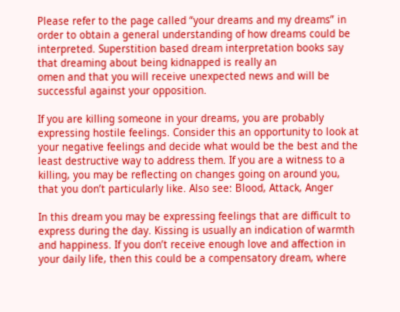Please refer to the page called “your dreams and my dreams” in order to obtain a general understanding of how dreams could be interpreted. Superstition based dream interpretation books say that dreaming about being kidnapped is really an
omen and that you will receive unexpected news and will be successful against your opposition.

If you are killing someone in your dreams, you are probably expressing hostile feelings. Consider this an opportunity to look at your negative feelings and decide what would be the best and the least destructive way to address them. If you are a witness to a killing, you may be reflecting on changes going on around you, that you don’t particularly like. Also see: Blood, Attack, Anger

In this dream you may be expressing feelings that are difficult to express during the day. Kissing is usually an indication of warmth and happiness. If you don’t receive enough love and affection in your daily life, then this could be a compensatory dream, where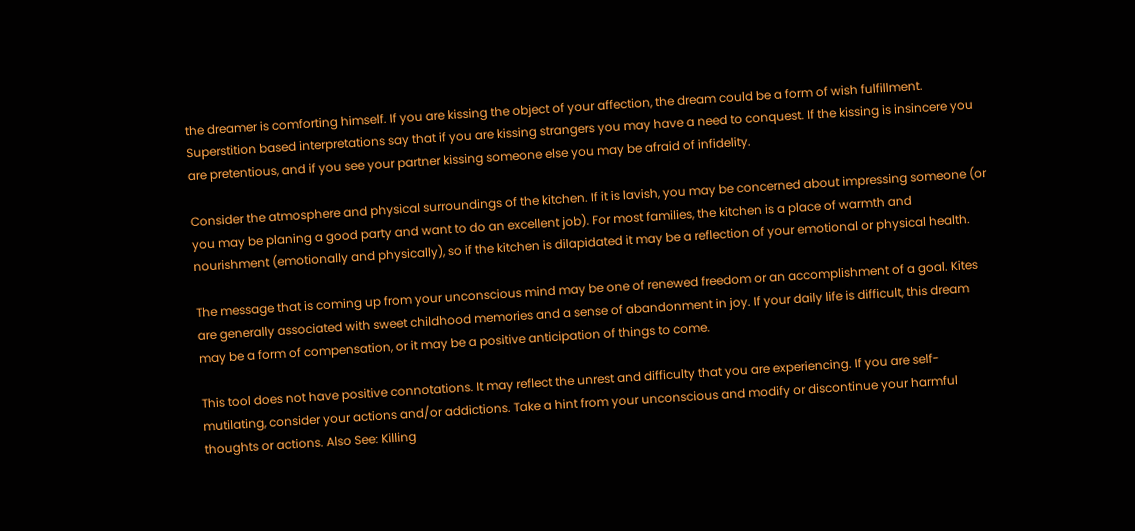the dreamer is comforting himself. If you are kissing the object of your affection, the dream could be a form of wish fulfillment. Superstition based interpretations say that if you are kissing strangers you may have a need to conquest. If the kissing is insincere you are pretentious, and if you see your partner kissing someone else you may be afraid of infidelity.

Consider the atmosphere and physical surroundings of the kitchen. If it is lavish, you may be concerned about impressing someone (or you may be planing a good party and want to do an excellent job). For most families, the kitchen is a place of warmth and nourishment (emotionally and physically), so if the kitchen is dilapidated it may be a reflection of your emotional or physical health.

The message that is coming up from your unconscious mind may be one of renewed freedom or an accomplishment of a goal. Kites are generally associated with sweet childhood memories and a sense of abandonment in joy. If your daily life is difficult, this dream may be a form of compensation, or it may be a positive anticipation of things to come.

This tool does not have positive connotations. It may reflect the unrest and difficulty that you are experiencing. If you are self-mutilating, consider your actions and/or addictions. Take a hint from your unconscious and modify or discontinue your harmful thoughts or actions. Also See: Killing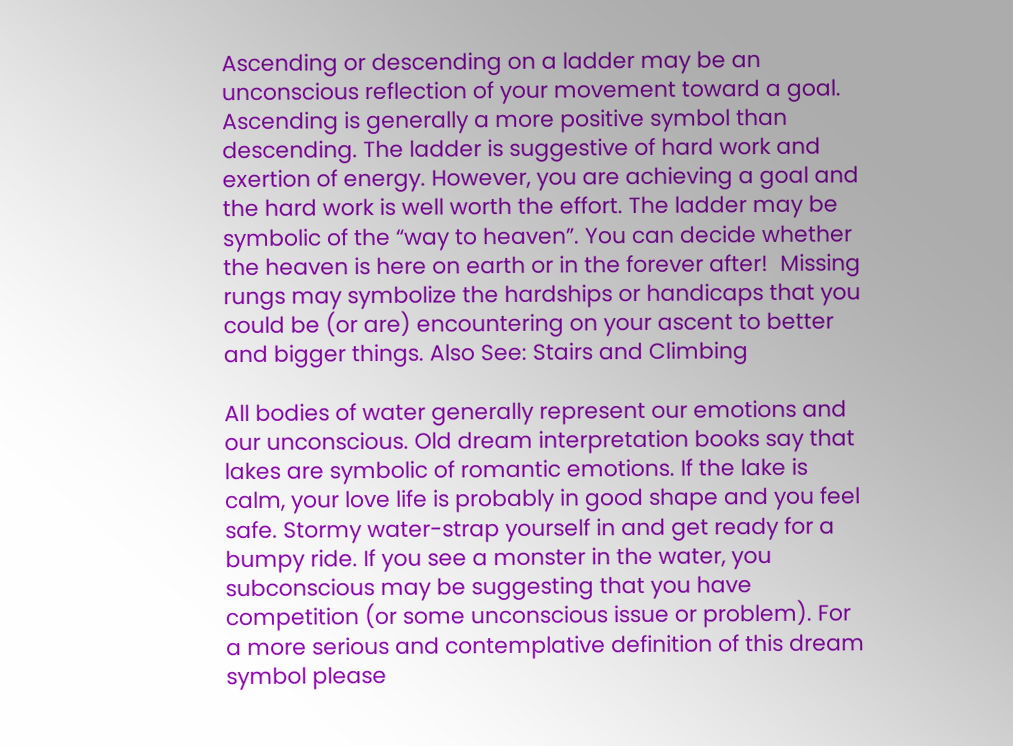Ascending or descending on a ladder may be an unconscious reflection of your movement toward a goal. Ascending is generally a more positive symbol than descending. The ladder is suggestive of hard work and exertion of energy. However, you are achieving a goal and the hard work is well worth the effort. The ladder may be symbolic of the “way to heaven”. You can decide whether the heaven is here on earth or in the forever after!  Missing rungs may symbolize the hardships or handicaps that you could be (or are) encountering on your ascent to better and bigger things. Also See: Stairs and Climbing

All bodies of water generally represent our emotions and our unconscious. Old dream interpretation books say that lakes are symbolic of romantic emotions. If the lake is calm, your love life is probably in good shape and you feel safe. Stormy water-strap yourself in and get ready for a bumpy ride. If you see a monster in the water, you subconscious may be suggesting that you have competition (or some unconscious issue or problem). For a more serious and contemplative definition of this dream symbol please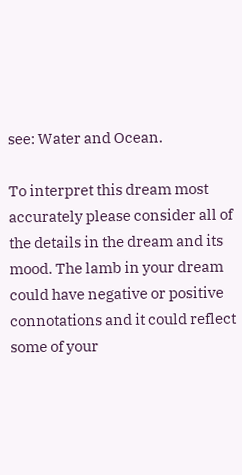see: Water and Ocean.

To interpret this dream most accurately please consider all of the details in the dream and its mood. The lamb in your dream could have negative or positive connotations and it could reflect some of your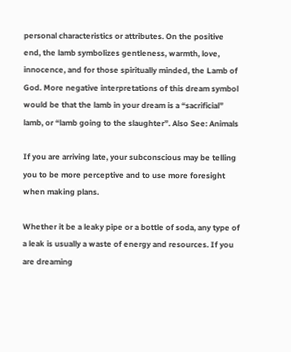personal characteristics or attributes. On the positive end, the lamb symbolizes gentleness, warmth, love, innocence, and for those spiritually minded, the Lamb of God. More negative interpretations of this dream symbol would be that the lamb in your dream is a “sacrificial” lamb, or “lamb going to the slaughter”. Also See: Animals

If you are arriving late, your subconscious may be telling you to be more perceptive and to use more foresight when making plans.

Whether it be a leaky pipe or a bottle of soda, any type of a leak is usually a waste of energy and resources. If you are dreaming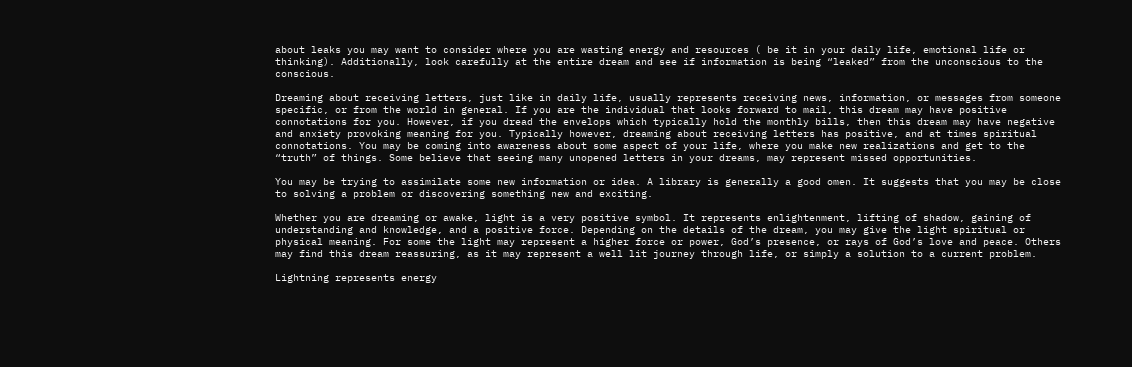about leaks you may want to consider where you are wasting energy and resources ( be it in your daily life, emotional life or thinking). Additionally, look carefully at the entire dream and see if information is being “leaked” from the unconscious to the conscious.

Dreaming about receiving letters, just like in daily life, usually represents receiving news, information, or messages from someone specific, or from the world in general. If you are the individual that looks forward to mail, this dream may have positive connotations for you. However, if you dread the envelops which typically hold the monthly bills, then this dream may have negative and anxiety provoking meaning for you. Typically however, dreaming about receiving letters has positive, and at times spiritual connotations. You may be coming into awareness about some aspect of your life, where you make new realizations and get to the “truth” of things. Some believe that seeing many unopened letters in your dreams, may represent missed opportunities.

You may be trying to assimilate some new information or idea. A library is generally a good omen. It suggests that you may be close to solving a problem or discovering something new and exciting.

Whether you are dreaming or awake, light is a very positive symbol. It represents enlightenment, lifting of shadow, gaining of understanding and knowledge, and a positive force. Depending on the details of the dream, you may give the light spiritual or physical meaning. For some the light may represent a higher force or power, God’s presence, or rays of God’s love and peace. Others may find this dream reassuring, as it may represent a well lit journey through life, or simply a solution to a current problem.

Lightning represents energy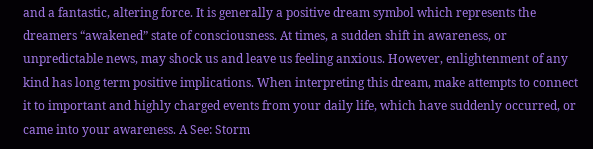and a fantastic, altering force. It is generally a positive dream symbol which represents the dreamers “awakened” state of consciousness. At times, a sudden shift in awareness, or unpredictable news, may shock us and leave us feeling anxious. However, enlightenment of any kind has long term positive implications. When interpreting this dream, make attempts to connect it to important and highly charged events from your daily life, which have suddenly occurred, or came into your awareness. A See: Storm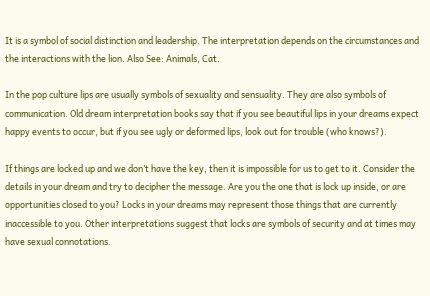It is a symbol of social distinction and leadership. The interpretation depends on the circumstances and the interactions with the lion. Also See: Animals, Cat.

In the pop culture lips are usually symbols of sexuality and sensuality. They are also symbols of communication. Old dream interpretation books say that if you see beautiful lips in your dreams expect happy events to occur, but if you see ugly or deformed lips, look out for trouble (who knows?).

If things are locked up and we don’t have the key, then it is impossible for us to get to it. Consider the details in your dream and try to decipher the message. Are you the one that is lock up inside, or are opportunities closed to you? Locks in your dreams may represent those things that are currently inaccessible to you. Other interpretations suggest that locks are symbols of security and at times may have sexual connotations.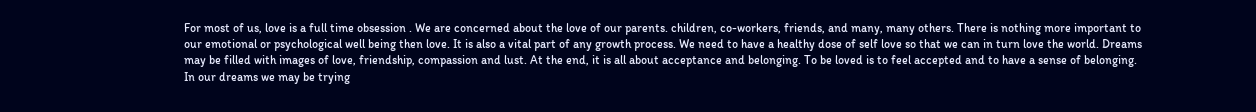For most of us, love is a full time obsession . We are concerned about the love of our parents. children, co-workers, friends, and many, many others. There is nothing more important to our emotional or psychological well being then love. It is also a vital part of any growth process. We need to have a healthy dose of self love so that we can in turn love the world. Dreams may be filled with images of love, friendship, compassion and lust. At the end, it is all about acceptance and belonging. To be loved is to feel accepted and to have a sense of belonging. In our dreams we may be trying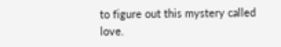to figure out this mystery called love.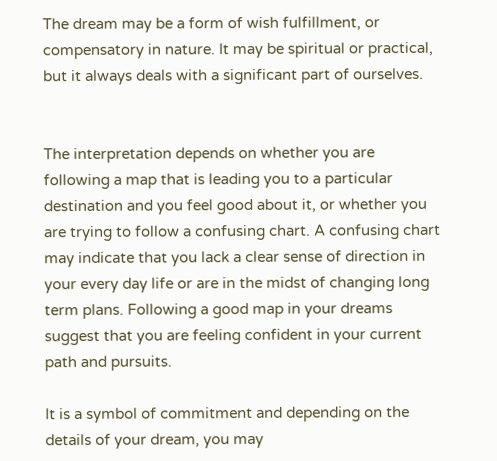The dream may be a form of wish fulfillment, or compensatory in nature. It may be spiritual or practical, but it always deals with a significant part of ourselves.


The interpretation depends on whether you are following a map that is leading you to a particular destination and you feel good about it, or whether you are trying to follow a confusing chart. A confusing chart may indicate that you lack a clear sense of direction in your every day life or are in the midst of changing long term plans. Following a good map in your dreams suggest that you are feeling confident in your current path and pursuits.

It is a symbol of commitment and depending on the details of your dream, you may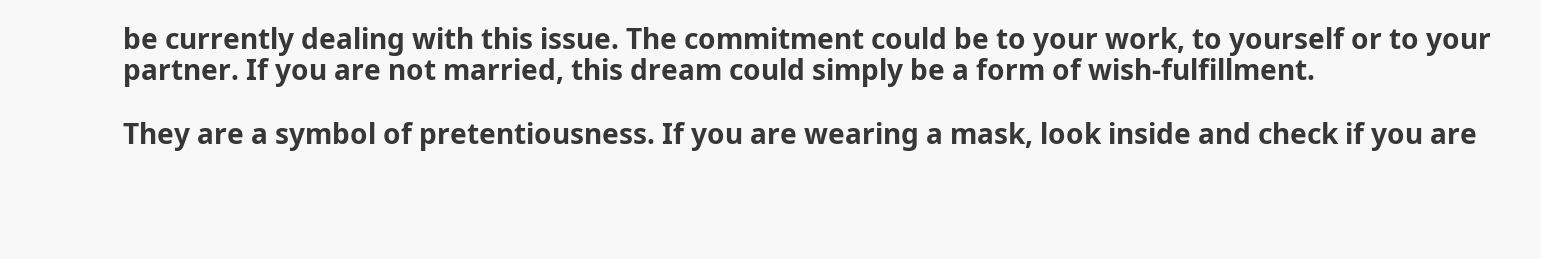be currently dealing with this issue. The commitment could be to your work, to yourself or to your partner. If you are not married, this dream could simply be a form of wish-fulfillment.

They are a symbol of pretentiousness. If you are wearing a mask, look inside and check if you are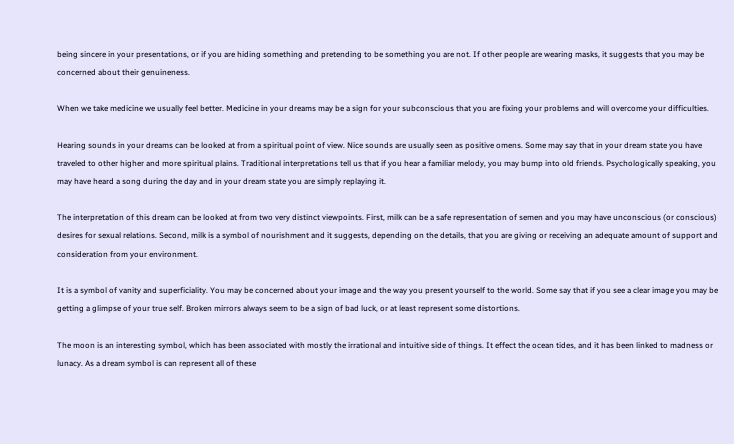being sincere in your presentations, or if you are hiding something and pretending to be something you are not. If other people are wearing masks, it suggests that you may be concerned about their genuineness.

When we take medicine we usually feel better. Medicine in your dreams may be a sign for your subconscious that you are fixing your problems and will overcome your difficulties.

Hearing sounds in your dreams can be looked at from a spiritual point of view. Nice sounds are usually seen as positive omens. Some may say that in your dream state you have traveled to other higher and more spiritual plains. Traditional interpretations tell us that if you hear a familiar melody, you may bump into old friends. Psychologically speaking, you may have heard a song during the day and in your dream state you are simply replaying it.

The interpretation of this dream can be looked at from two very distinct viewpoints. First, milk can be a safe representation of semen and you may have unconscious (or conscious) desires for sexual relations. Second, milk is a symbol of nourishment and it suggests, depending on the details, that you are giving or receiving an adequate amount of support and consideration from your environment.

It is a symbol of vanity and superficiality. You may be concerned about your image and the way you present yourself to the world. Some say that if you see a clear image you may be getting a glimpse of your true self. Broken mirrors always seem to be a sign of bad luck, or at least represent some distortions.

The moon is an interesting symbol, which has been associated with mostly the irrational and intuitive side of things. It effect the ocean tides, and it has been linked to madness or lunacy. As a dream symbol is can represent all of these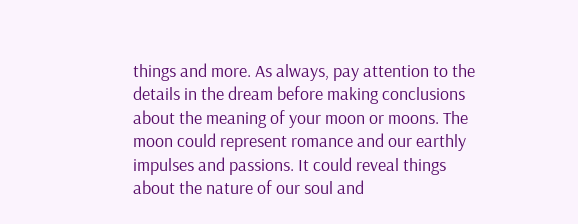things and more. As always, pay attention to the details in the dream before making conclusions about the meaning of your moon or moons. The moon could represent romance and our earthly impulses and passions. It could reveal things about the nature of our soul and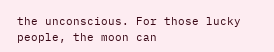the unconscious. For those lucky people, the moon can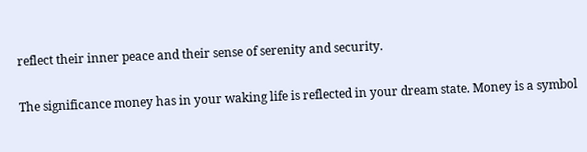reflect their inner peace and their sense of serenity and security.

The significance money has in your waking life is reflected in your dream state. Money is a symbol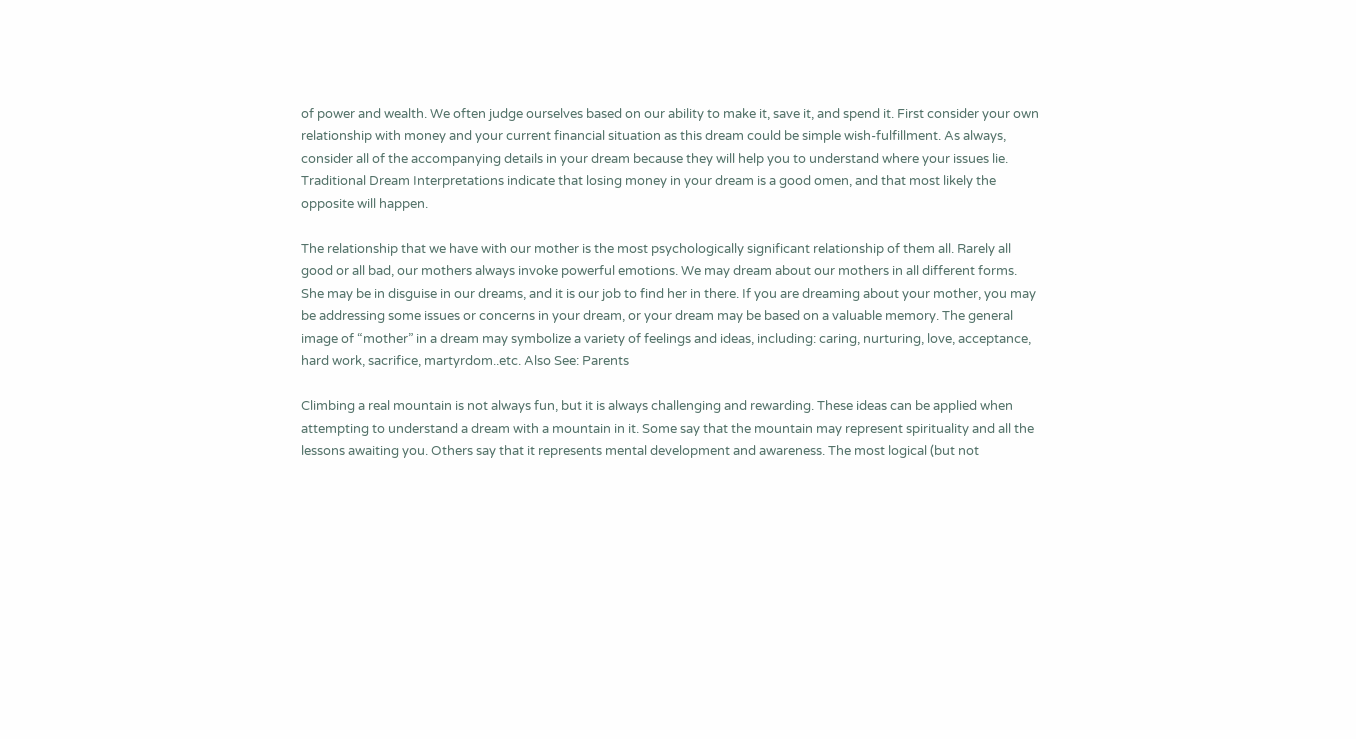of power and wealth. We often judge ourselves based on our ability to make it, save it, and spend it. First consider your own relationship with money and your current financial situation as this dream could be simple wish-fulfillment. As always, consider all of the accompanying details in your dream because they will help you to understand where your issues lie. Traditional Dream Interpretations indicate that losing money in your dream is a good omen, and that most likely the opposite will happen.

The relationship that we have with our mother is the most psychologically significant relationship of them all. Rarely all good or all bad, our mothers always invoke powerful emotions. We may dream about our mothers in all different forms. She may be in disguise in our dreams, and it is our job to find her in there. If you are dreaming about your mother, you may be addressing some issues or concerns in your dream, or your dream may be based on a valuable memory. The general image of “mother” in a dream may symbolize a variety of feelings and ideas, including: caring, nurturing, love, acceptance, hard work, sacrifice, martyrdom..etc. Also See: Parents

Climbing a real mountain is not always fun, but it is always challenging and rewarding. These ideas can be applied when attempting to understand a dream with a mountain in it. Some say that the mountain may represent spirituality and all the lessons awaiting you. Others say that it represents mental development and awareness. The most logical (but not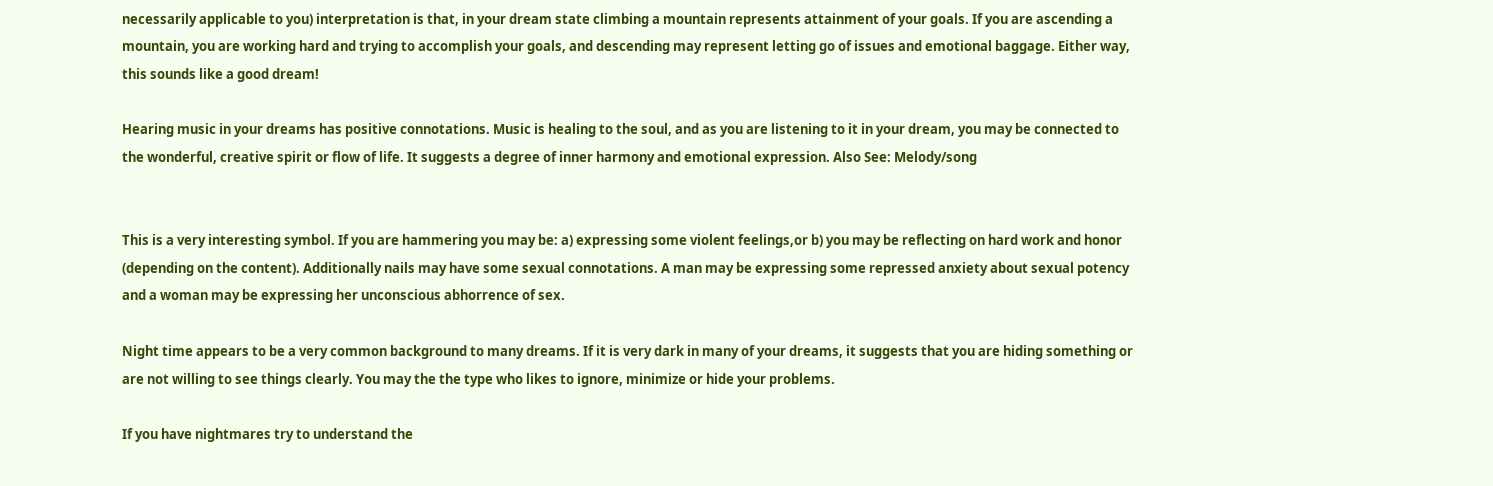necessarily applicable to you) interpretation is that, in your dream state climbing a mountain represents attainment of your goals. If you are ascending a mountain, you are working hard and trying to accomplish your goals, and descending may represent letting go of issues and emotional baggage. Either way, this sounds like a good dream!

Hearing music in your dreams has positive connotations. Music is healing to the soul, and as you are listening to it in your dream, you may be connected to the wonderful, creative spirit or flow of life. It suggests a degree of inner harmony and emotional expression. Also See: Melody/song


This is a very interesting symbol. If you are hammering you may be: a) expressing some violent feelings,or b) you may be reflecting on hard work and honor (depending on the content). Additionally nails may have some sexual connotations. A man may be expressing some repressed anxiety about sexual potency and a woman may be expressing her unconscious abhorrence of sex.

Night time appears to be a very common background to many dreams. If it is very dark in many of your dreams, it suggests that you are hiding something or are not willing to see things clearly. You may the the type who likes to ignore, minimize or hide your problems.

If you have nightmares try to understand the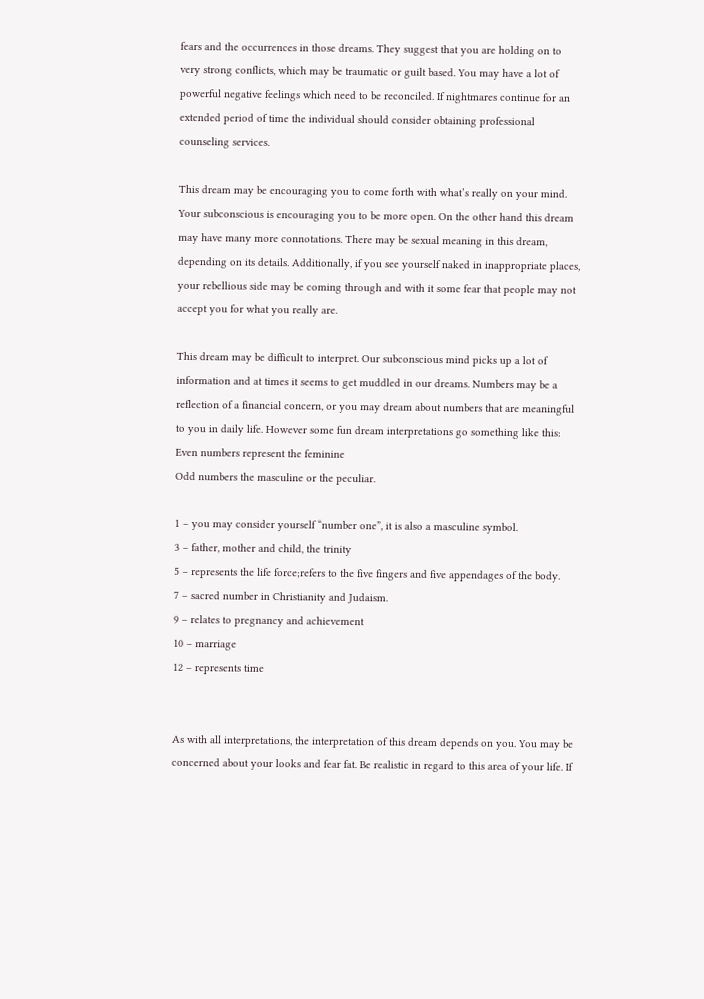fears and the occurrences in those dreams. They suggest that you are holding on to very strong conflicts, which may be traumatic or guilt based. You may have a lot of powerful negative feelings which need to be reconciled. If nightmares continue for an extended period of time the individual should consider obtaining professional counseling services.

This dream may be encouraging you to come forth with what’s really on your mind. Your subconscious is encouraging you to be more open. On the other hand this dream may have many more connotations. There may be sexual meaning in this dream, depending on its details. Additionally, if you see yourself naked in inappropriate places, your rebellious side may be coming through and with it some fear that people may not accept you for what you really are.

This dream may be difficult to interpret. Our subconscious mind picks up a lot of information and at times it seems to get muddled in our dreams. Numbers may be a reflection of a financial concern, or you may dream about numbers that are meaningful to you in daily life. However some fun dream interpretations go something like this:
Even numbers represent the feminine
Odd numbers the masculine or the peculiar.

1 – you may consider yourself “number one”, it is also a masculine symbol.
3 – father, mother and child, the trinity
5 – represents the life force;refers to the five fingers and five appendages of the body.
7 – sacred number in Christianity and Judaism.
9 – relates to pregnancy and achievement
10 – marriage
12 – represents time


As with all interpretations, the interpretation of this dream depends on you. You may be concerned about your looks and fear fat. Be realistic in regard to this area of your life. If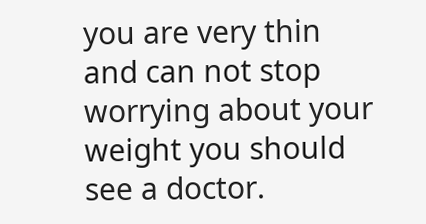you are very thin and can not stop worrying about your weight you should see a doctor.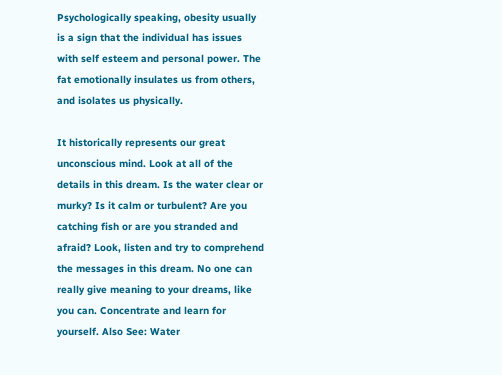Psychologically speaking, obesity usually is a sign that the individual has issues with self esteem and personal power. The fat emotionally insulates us from others, and isolates us physically.

It historically represents our great unconscious mind. Look at all of the details in this dream. Is the water clear or murky? Is it calm or turbulent? Are you catching fish or are you stranded and afraid? Look, listen and try to comprehend the messages in this dream. No one can really give meaning to your dreams, like you can. Concentrate and learn for yourself. Also See: Water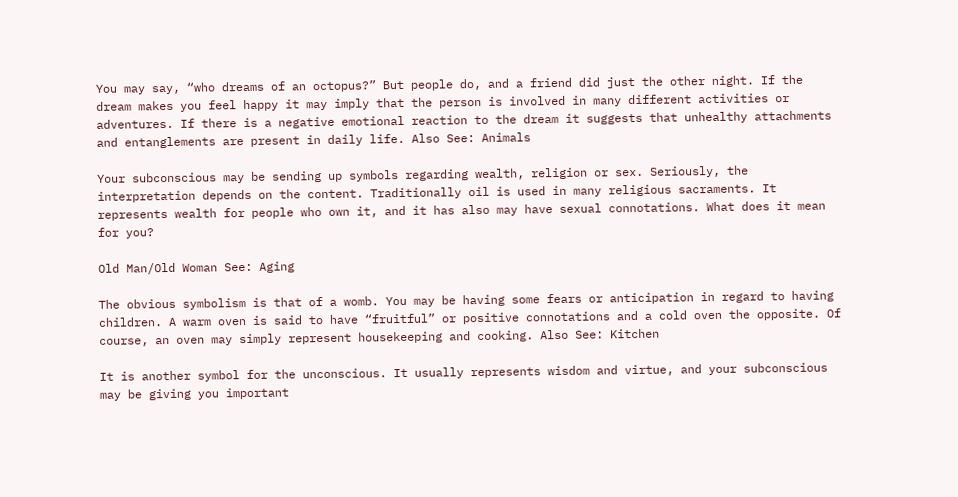You may say, “who dreams of an octopus?” But people do, and a friend did just the other night. If the dream makes you feel happy it may imply that the person is involved in many different activities or adventures. If there is a negative emotional reaction to the dream it suggests that unhealthy attachments and entanglements are present in daily life. Also See: Animals

Your subconscious may be sending up symbols regarding wealth, religion or sex. Seriously, the interpretation depends on the content. Traditionally oil is used in many religious sacraments. It represents wealth for people who own it, and it has also may have sexual connotations. What does it mean for you?

Old Man/Old Woman See: Aging

The obvious symbolism is that of a womb. You may be having some fears or anticipation in regard to having children. A warm oven is said to have “fruitful” or positive connotations and a cold oven the opposite. Of course, an oven may simply represent housekeeping and cooking. Also See: Kitchen

It is another symbol for the unconscious. It usually represents wisdom and virtue, and your subconscious may be giving you important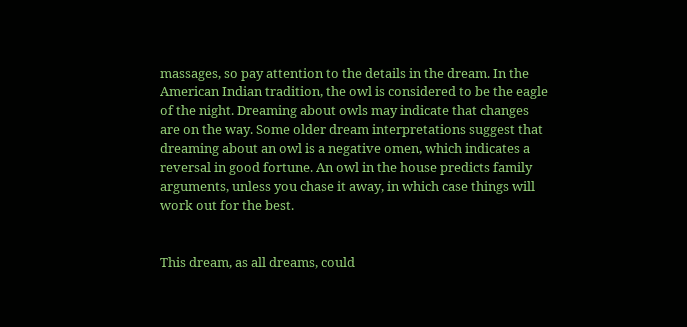massages, so pay attention to the details in the dream. In the American Indian tradition, the owl is considered to be the eagle of the night. Dreaming about owls may indicate that changes are on the way. Some older dream interpretations suggest that dreaming about an owl is a negative omen, which indicates a reversal in good fortune. An owl in the house predicts family arguments, unless you chase it away, in which case things will work out for the best.


This dream, as all dreams, could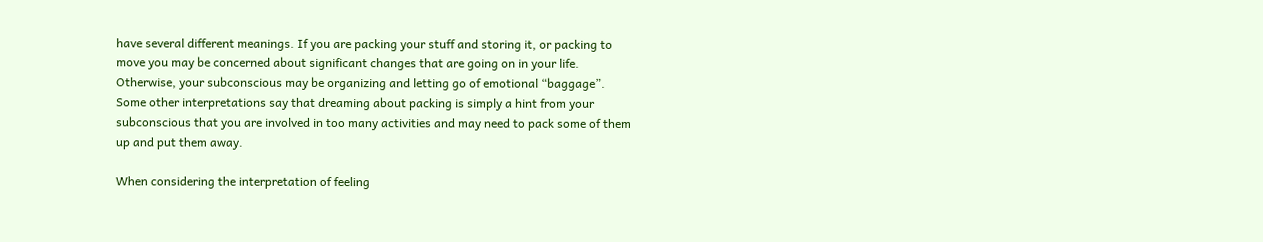have several different meanings. If you are packing your stuff and storing it, or packing to move you may be concerned about significant changes that are going on in your life. Otherwise, your subconscious may be organizing and letting go of emotional “baggage”. Some other interpretations say that dreaming about packing is simply a hint from your subconscious that you are involved in too many activities and may need to pack some of them up and put them away.

When considering the interpretation of feeling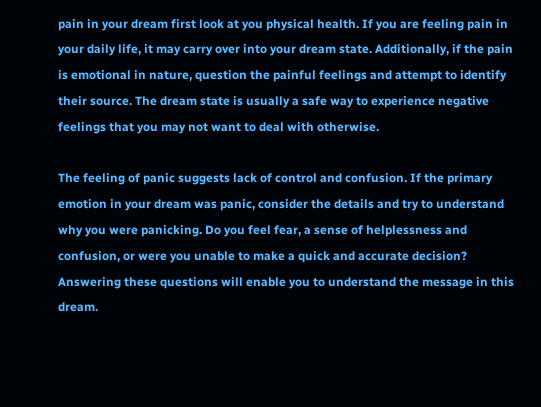pain in your dream first look at you physical health. If you are feeling pain in your daily life, it may carry over into your dream state. Additionally, if the pain is emotional in nature, question the painful feelings and attempt to identify their source. The dream state is usually a safe way to experience negative feelings that you may not want to deal with otherwise.

The feeling of panic suggests lack of control and confusion. If the primary emotion in your dream was panic, consider the details and try to understand why you were panicking. Do you feel fear, a sense of helplessness and confusion, or were you unable to make a quick and accurate decision? Answering these questions will enable you to understand the message in this dream.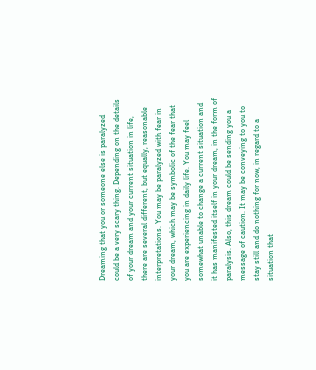Dreaming that you or someone else is paralyzed could be a very scary thing. Depending on the details of your dream and your current situation in life, there are several different, but equally, reasonable interpretations. You may be paralyzed with fear in your dream, which may be symbolic of the fear that you are experiencing in daily life. You may feel somewhat unable to change a current situation and it has manifested itself in your dream, in the form of paralysis. Also, this dream could be sending you a message of caution. It may be conveying to you to stay still and do nothing for now, in regard to a situation that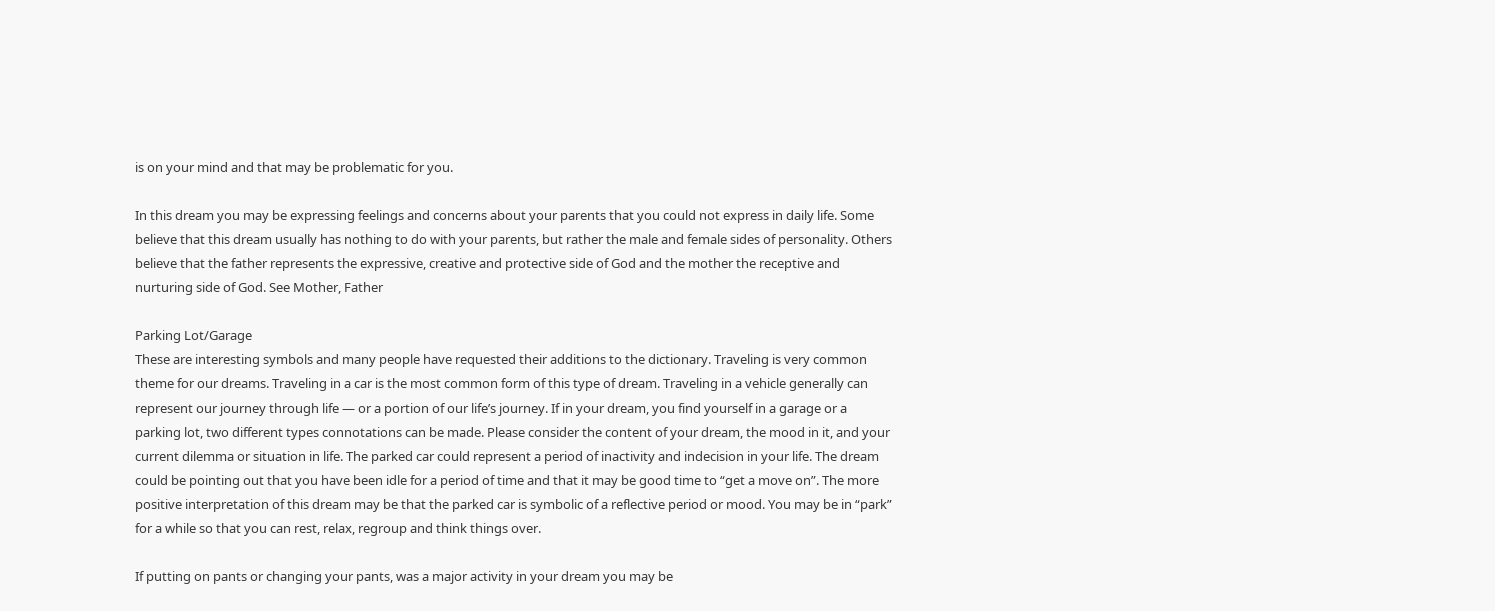is on your mind and that may be problematic for you.

In this dream you may be expressing feelings and concerns about your parents that you could not express in daily life. Some believe that this dream usually has nothing to do with your parents, but rather the male and female sides of personality. Others believe that the father represents the expressive, creative and protective side of God and the mother the receptive and nurturing side of God. See Mother, Father

Parking Lot/Garage
These are interesting symbols and many people have requested their additions to the dictionary. Traveling is very common theme for our dreams. Traveling in a car is the most common form of this type of dream. Traveling in a vehicle generally can represent our journey through life — or a portion of our life’s journey. If in your dream, you find yourself in a garage or a parking lot, two different types connotations can be made. Please consider the content of your dream, the mood in it, and your current dilemma or situation in life. The parked car could represent a period of inactivity and indecision in your life. The dream could be pointing out that you have been idle for a period of time and that it may be good time to “get a move on”. The more positive interpretation of this dream may be that the parked car is symbolic of a reflective period or mood. You may be in “park” for a while so that you can rest, relax, regroup and think things over.

If putting on pants or changing your pants, was a major activity in your dream you may be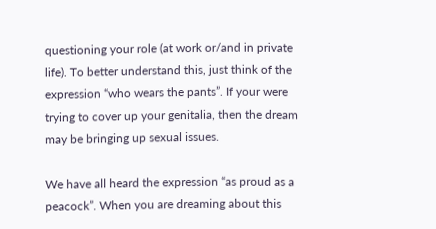questioning your role (at work or/and in private life). To better understand this, just think of the expression “who wears the pants”. If your were trying to cover up your genitalia, then the dream may be bringing up sexual issues.

We have all heard the expression “as proud as a peacock”. When you are dreaming about this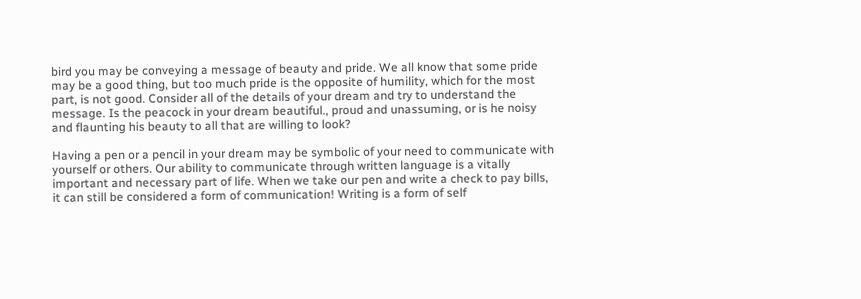bird you may be conveying a message of beauty and pride. We all know that some pride may be a good thing, but too much pride is the opposite of humility, which for the most part, is not good. Consider all of the details of your dream and try to understand the message. Is the peacock in your dream beautiful., proud and unassuming, or is he noisy and flaunting his beauty to all that are willing to look?

Having a pen or a pencil in your dream may be symbolic of your need to communicate with yourself or others. Our ability to communicate through written language is a vitally important and necessary part of life. When we take our pen and write a check to pay bills, it can still be considered a form of communication! Writing is a form of self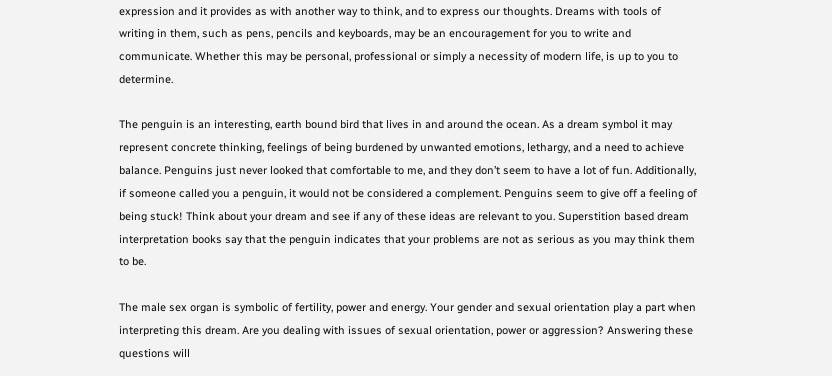expression and it provides as with another way to think, and to express our thoughts. Dreams with tools of writing in them, such as pens, pencils and keyboards, may be an encouragement for you to write and communicate. Whether this may be personal, professional or simply a necessity of modern life, is up to you to determine.

The penguin is an interesting, earth bound bird that lives in and around the ocean. As a dream symbol it may represent concrete thinking, feelings of being burdened by unwanted emotions, lethargy, and a need to achieve balance. Penguins just never looked that comfortable to me, and they don’t seem to have a lot of fun. Additionally, if someone called you a penguin, it would not be considered a complement. Penguins seem to give off a feeling of being stuck! Think about your dream and see if any of these ideas are relevant to you. Superstition based dream interpretation books say that the penguin indicates that your problems are not as serious as you may think them to be.

The male sex organ is symbolic of fertility, power and energy. Your gender and sexual orientation play a part when interpreting this dream. Are you dealing with issues of sexual orientation, power or aggression? Answering these questions will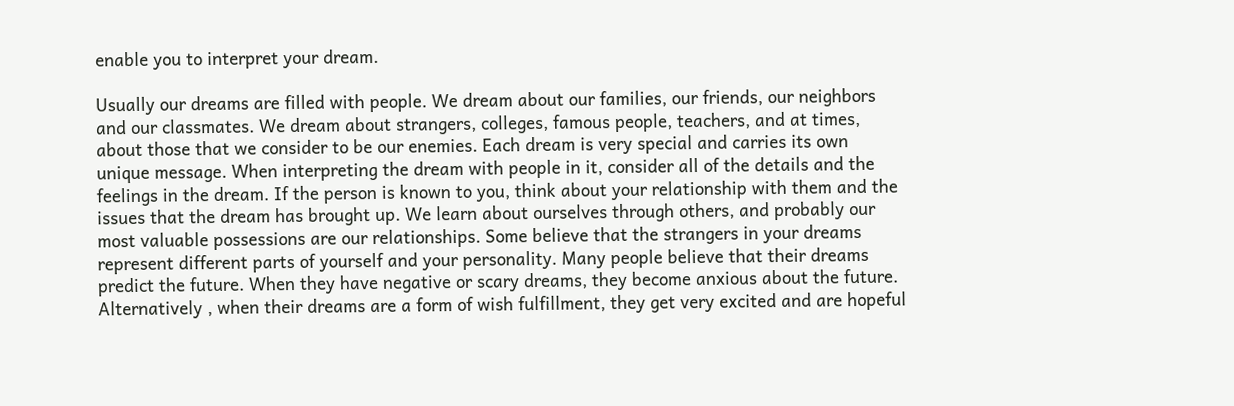enable you to interpret your dream.

Usually our dreams are filled with people. We dream about our families, our friends, our neighbors and our classmates. We dream about strangers, colleges, famous people, teachers, and at times, about those that we consider to be our enemies. Each dream is very special and carries its own unique message. When interpreting the dream with people in it, consider all of the details and the feelings in the dream. If the person is known to you, think about your relationship with them and the issues that the dream has brought up. We learn about ourselves through others, and probably our most valuable possessions are our relationships. Some believe that the strangers in your dreams represent different parts of yourself and your personality. Many people believe that their dreams predict the future. When they have negative or scary dreams, they become anxious about the future.
Alternatively , when their dreams are a form of wish fulfillment, they get very excited and are hopeful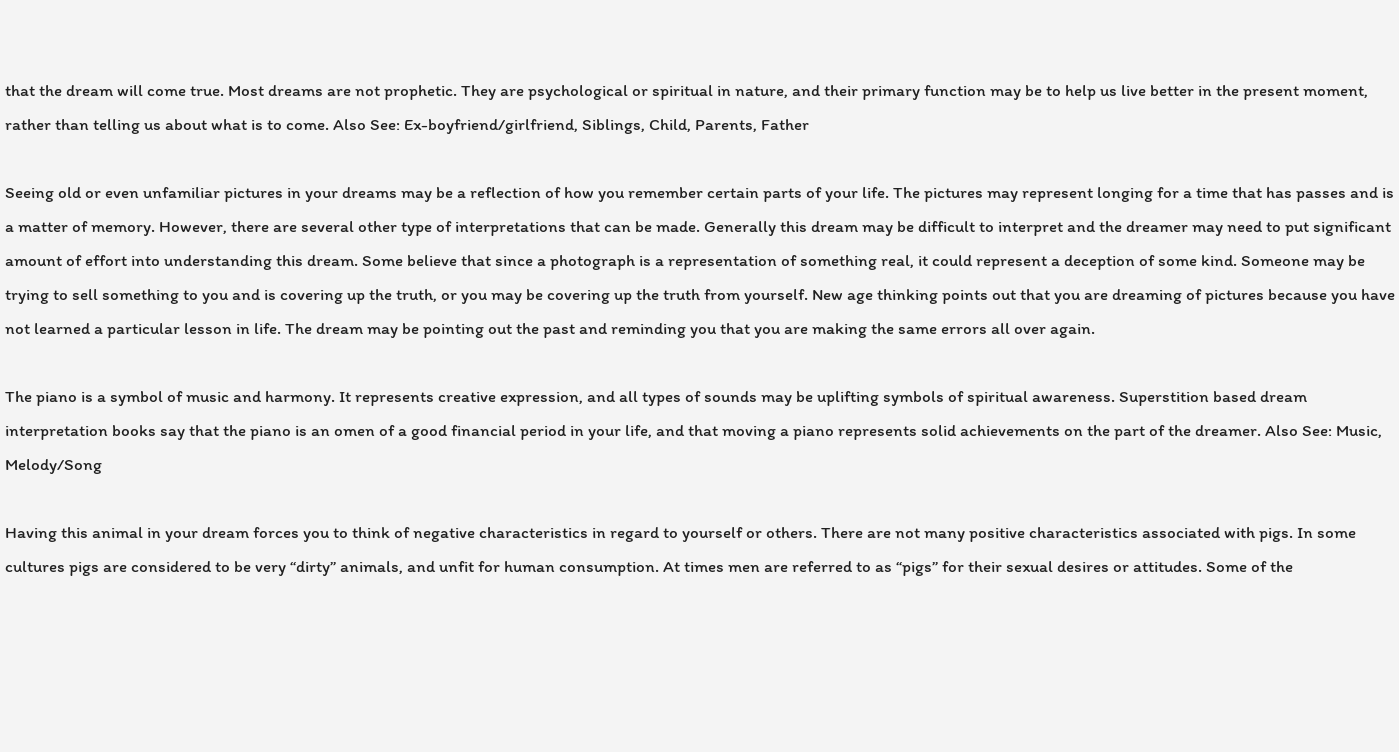that the dream will come true. Most dreams are not prophetic. They are psychological or spiritual in nature, and their primary function may be to help us live better in the present moment, rather than telling us about what is to come. Also See: Ex-boyfriend/girlfriend, Siblings, Child, Parents, Father

Seeing old or even unfamiliar pictures in your dreams may be a reflection of how you remember certain parts of your life. The pictures may represent longing for a time that has passes and is a matter of memory. However, there are several other type of interpretations that can be made. Generally this dream may be difficult to interpret and the dreamer may need to put significant amount of effort into understanding this dream. Some believe that since a photograph is a representation of something real, it could represent a deception of some kind. Someone may be trying to sell something to you and is covering up the truth, or you may be covering up the truth from yourself. New age thinking points out that you are dreaming of pictures because you have not learned a particular lesson in life. The dream may be pointing out the past and reminding you that you are making the same errors all over again.

The piano is a symbol of music and harmony. It represents creative expression, and all types of sounds may be uplifting symbols of spiritual awareness. Superstition based dream interpretation books say that the piano is an omen of a good financial period in your life, and that moving a piano represents solid achievements on the part of the dreamer. Also See: Music, Melody/Song

Having this animal in your dream forces you to think of negative characteristics in regard to yourself or others. There are not many positive characteristics associated with pigs. In some cultures pigs are considered to be very “dirty” animals, and unfit for human consumption. At times men are referred to as “pigs” for their sexual desires or attitudes. Some of the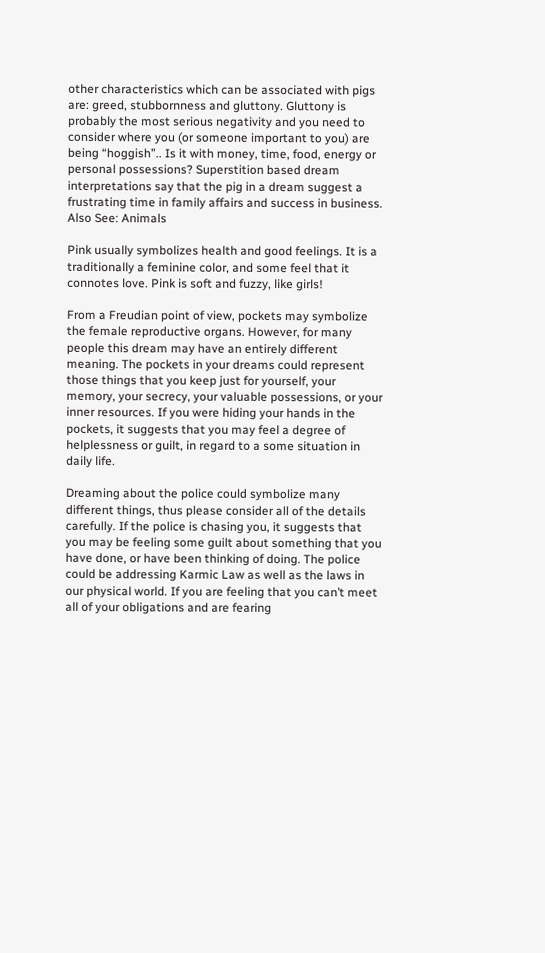other characteristics which can be associated with pigs are: greed, stubbornness and gluttony. Gluttony is probably the most serious negativity and you need to consider where you (or someone important to you) are being “hoggish”.. Is it with money, time, food, energy or personal possessions? Superstition based dream interpretations say that the pig in a dream suggest a frustrating time in family affairs and success in business. Also See: Animals

Pink usually symbolizes health and good feelings. It is a traditionally a feminine color, and some feel that it connotes love. Pink is soft and fuzzy, like girls!

From a Freudian point of view, pockets may symbolize the female reproductive organs. However, for many people this dream may have an entirely different meaning. The pockets in your dreams could represent those things that you keep just for yourself, your memory, your secrecy, your valuable possessions, or your inner resources. If you were hiding your hands in the pockets, it suggests that you may feel a degree of helplessness or guilt, in regard to a some situation in daily life.

Dreaming about the police could symbolize many different things, thus please consider all of the details carefully. If the police is chasing you, it suggests that you may be feeling some guilt about something that you have done, or have been thinking of doing. The police could be addressing Karmic Law as well as the laws in our physical world. If you are feeling that you can’t meet all of your obligations and are fearing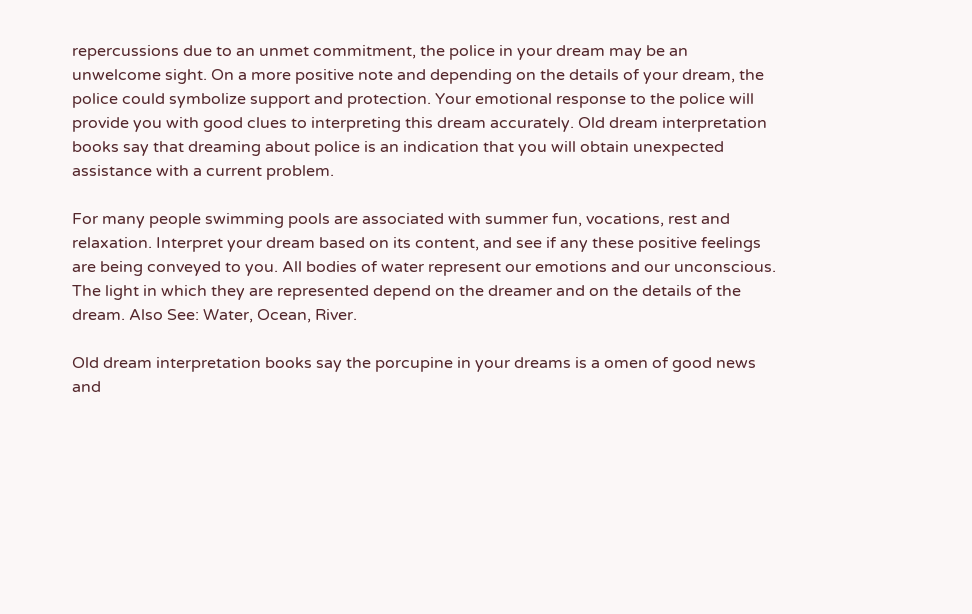repercussions due to an unmet commitment, the police in your dream may be an unwelcome sight. On a more positive note and depending on the details of your dream, the police could symbolize support and protection. Your emotional response to the police will provide you with good clues to interpreting this dream accurately. Old dream interpretation books say that dreaming about police is an indication that you will obtain unexpected assistance with a current problem.

For many people swimming pools are associated with summer fun, vocations, rest and relaxation. Interpret your dream based on its content, and see if any these positive feelings are being conveyed to you. All bodies of water represent our emotions and our unconscious. The light in which they are represented depend on the dreamer and on the details of the dream. Also See: Water, Ocean, River.

Old dream interpretation books say the porcupine in your dreams is a omen of good news and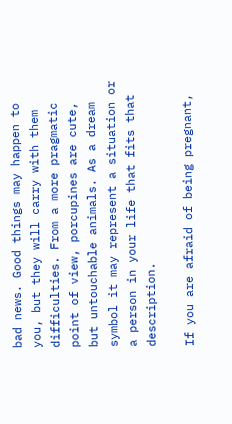bad news. Good things may happen to you, but they will carry with them difficulties. From a more pragmatic point of view, porcupines are cute, but untouchable animals. As a dream symbol it may represent a situation or a person in your life that fits that description.

If you are afraid of being pregnant,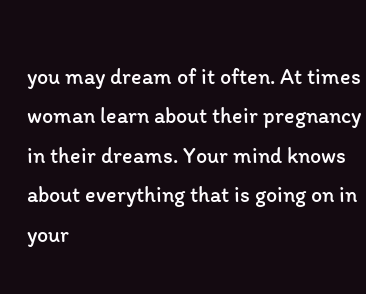you may dream of it often. At times woman learn about their pregnancy in their dreams. Your mind knows about everything that is going on in your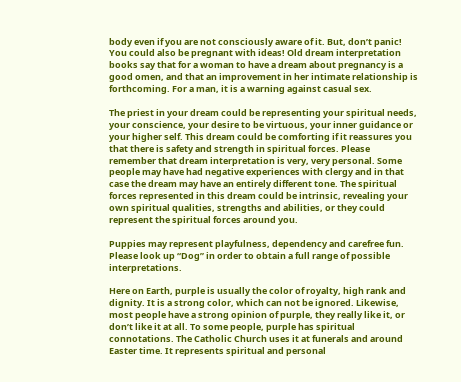body even if you are not consciously aware of it. But, don’t panic! You could also be pregnant with ideas! Old dream interpretation books say that for a woman to have a dream about pregnancy is a good omen, and that an improvement in her intimate relationship is forthcoming. For a man, it is a warning against casual sex.

The priest in your dream could be representing your spiritual needs, your conscience, your desire to be virtuous, your inner guidance or your higher self. This dream could be comforting if it reassures you that there is safety and strength in spiritual forces. Please remember that dream interpretation is very, very personal. Some people may have had negative experiences with clergy and in that case the dream may have an entirely different tone. The spiritual forces represented in this dream could be intrinsic, revealing your own spiritual qualities, strengths and abilities, or they could represent the spiritual forces around you.

Puppies may represent playfulness, dependency and carefree fun. Please look up “Dog” in order to obtain a full range of possible interpretations.

Here on Earth, purple is usually the color of royalty, high rank and dignity. It is a strong color, which can not be ignored. Likewise, most people have a strong opinion of purple, they really like it, or don’t like it at all. To some people, purple has spiritual connotations. The Catholic Church uses it at funerals and around Easter time. It represents spiritual and personal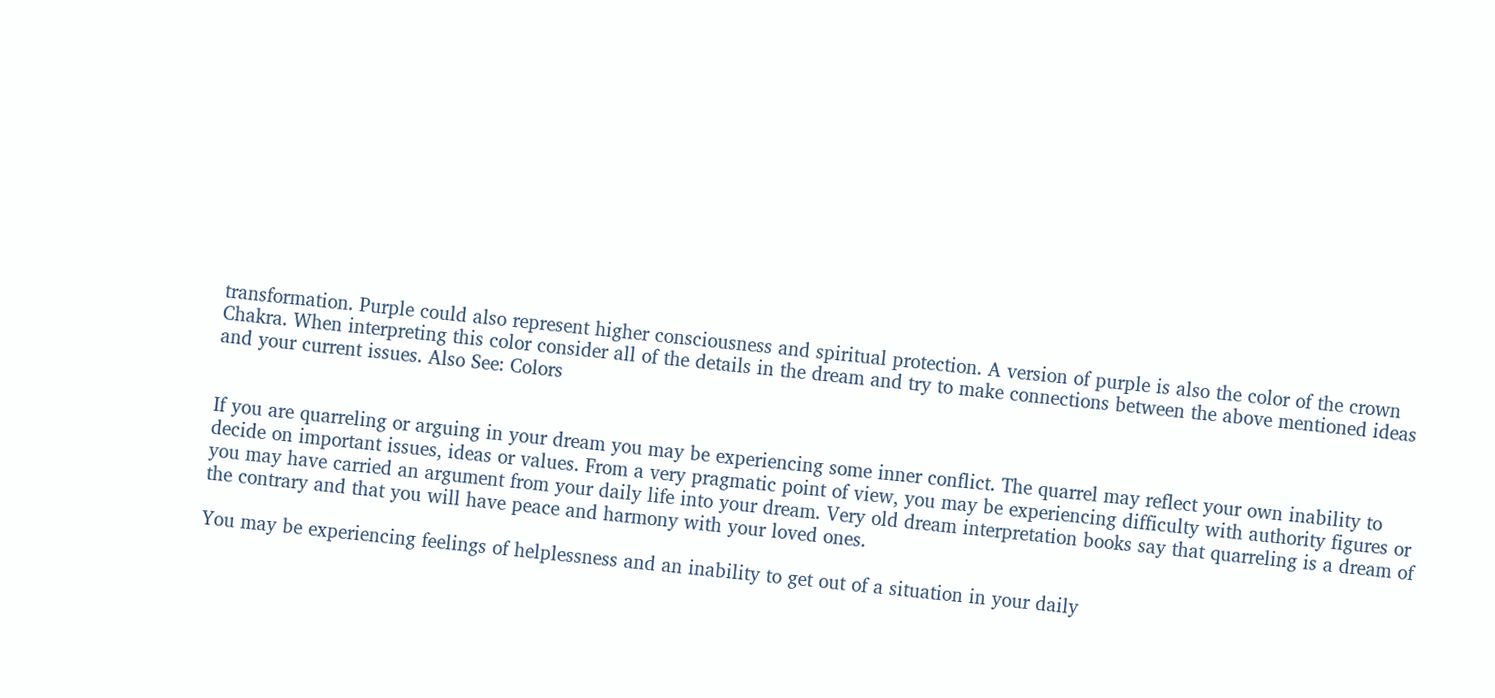transformation. Purple could also represent higher consciousness and spiritual protection. A version of purple is also the color of the crown Chakra. When interpreting this color consider all of the details in the dream and try to make connections between the above mentioned ideas and your current issues. Also See: Colors


If you are quarreling or arguing in your dream you may be experiencing some inner conflict. The quarrel may reflect your own inability to decide on important issues, ideas or values. From a very pragmatic point of view, you may be experiencing difficulty with authority figures or you may have carried an argument from your daily life into your dream. Very old dream interpretation books say that quarreling is a dream of the contrary and that you will have peace and harmony with your loved ones.

You may be experiencing feelings of helplessness and an inability to get out of a situation in your daily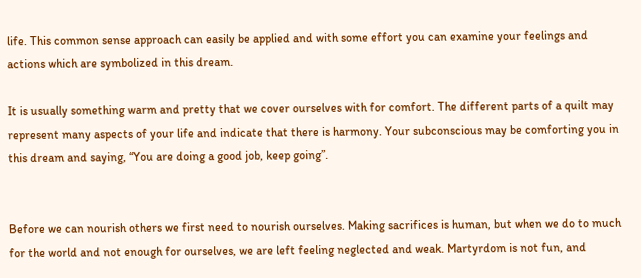life. This common sense approach can easily be applied and with some effort you can examine your feelings and actions which are symbolized in this dream.

It is usually something warm and pretty that we cover ourselves with for comfort. The different parts of a quilt may represent many aspects of your life and indicate that there is harmony. Your subconscious may be comforting you in this dream and saying, “You are doing a good job, keep going”.


Before we can nourish others we first need to nourish ourselves. Making sacrifices is human, but when we do to much for the world and not enough for ourselves, we are left feeling neglected and weak. Martyrdom is not fun, and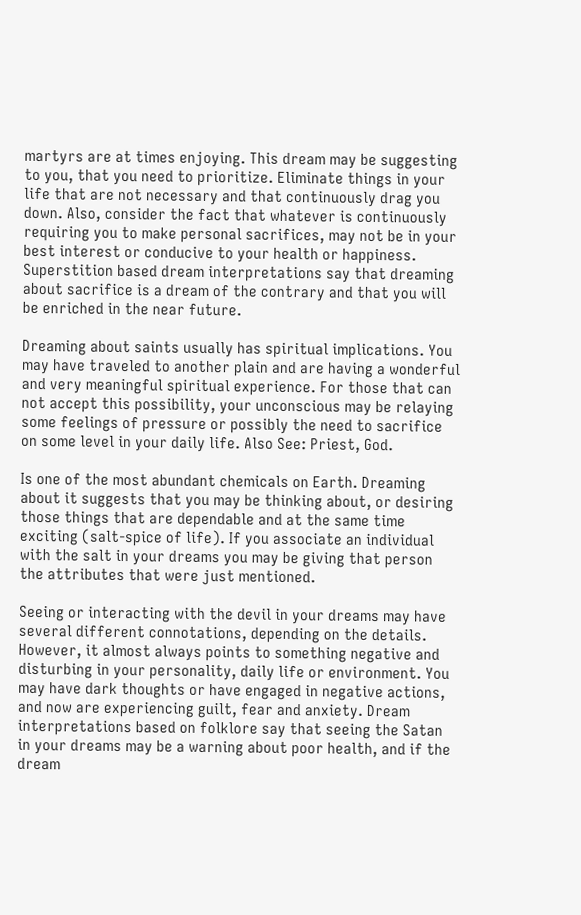martyrs are at times enjoying. This dream may be suggesting to you, that you need to prioritize. Eliminate things in your life that are not necessary and that continuously drag you down. Also, consider the fact that whatever is continuously requiring you to make personal sacrifices, may not be in your best interest or conducive to your health or happiness. Superstition based dream interpretations say that dreaming about sacrifice is a dream of the contrary and that you will be enriched in the near future.

Dreaming about saints usually has spiritual implications. You may have traveled to another plain and are having a wonderful and very meaningful spiritual experience. For those that can not accept this possibility, your unconscious may be relaying some feelings of pressure or possibly the need to sacrifice on some level in your daily life. Also See: Priest, God.

Is one of the most abundant chemicals on Earth. Dreaming about it suggests that you may be thinking about, or desiring those things that are dependable and at the same time exciting (salt-spice of life). If you associate an individual with the salt in your dreams you may be giving that person the attributes that were just mentioned.

Seeing or interacting with the devil in your dreams may have several different connotations, depending on the details. However, it almost always points to something negative and disturbing in your personality, daily life or environment. You may have dark thoughts or have engaged in negative actions, and now are experiencing guilt, fear and anxiety. Dream interpretations based on folklore say that seeing the Satan in your dreams may be a warning about poor health, and if the dream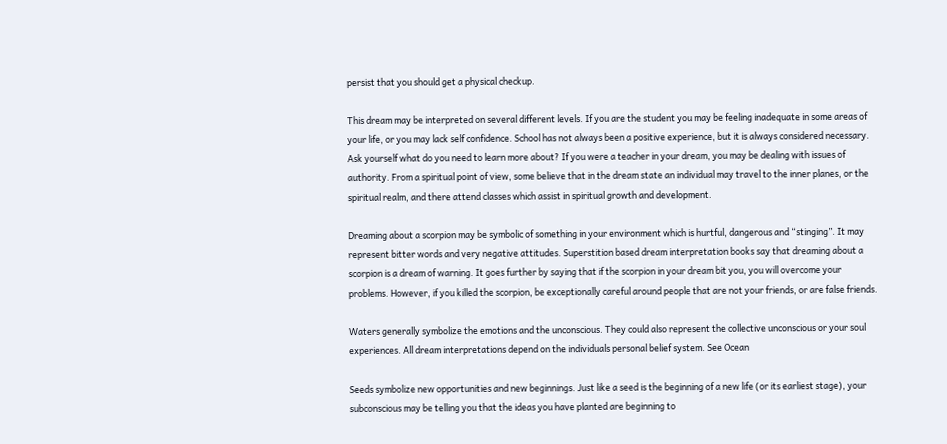persist that you should get a physical checkup.

This dream may be interpreted on several different levels. If you are the student you may be feeling inadequate in some areas of your life, or you may lack self confidence. School has not always been a positive experience, but it is always considered necessary. Ask yourself what do you need to learn more about? If you were a teacher in your dream, you may be dealing with issues of authority. From a spiritual point of view, some believe that in the dream state an individual may travel to the inner planes, or the spiritual realm, and there attend classes which assist in spiritual growth and development.

Dreaming about a scorpion may be symbolic of something in your environment which is hurtful, dangerous and “stinging”. It may represent bitter words and very negative attitudes. Superstition based dream interpretation books say that dreaming about a scorpion is a dream of warning. It goes further by saying that if the scorpion in your dream bit you, you will overcome your problems. However, if you killed the scorpion, be exceptionally careful around people that are not your friends, or are false friends.

Waters generally symbolize the emotions and the unconscious. They could also represent the collective unconscious or your soul experiences. All dream interpretations depend on the individuals personal belief system. See Ocean

Seeds symbolize new opportunities and new beginnings. Just like a seed is the beginning of a new life (or its earliest stage), your subconscious may be telling you that the ideas you have planted are beginning to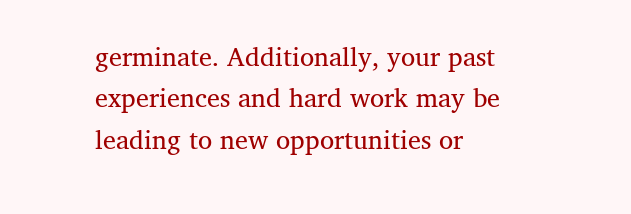germinate. Additionally, your past experiences and hard work may be leading to new opportunities or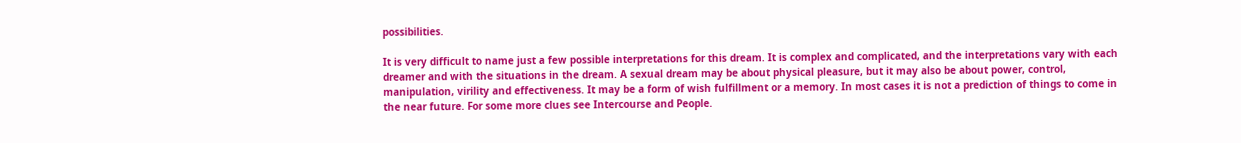possibilities.

It is very difficult to name just a few possible interpretations for this dream. It is complex and complicated, and the interpretations vary with each dreamer and with the situations in the dream. A sexual dream may be about physical pleasure, but it may also be about power, control, manipulation, virility and effectiveness. It may be a form of wish fulfillment or a memory. In most cases it is not a prediction of things to come in the near future. For some more clues see Intercourse and People.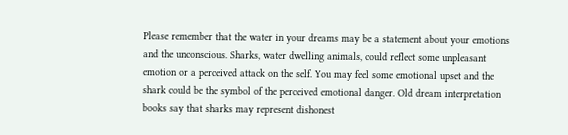Please remember that the water in your dreams may be a statement about your emotions and the unconscious. Sharks, water dwelling animals, could reflect some unpleasant emotion or a perceived attack on the self. You may feel some emotional upset and the shark could be the symbol of the perceived emotional danger. Old dream interpretation books say that sharks may represent dishonest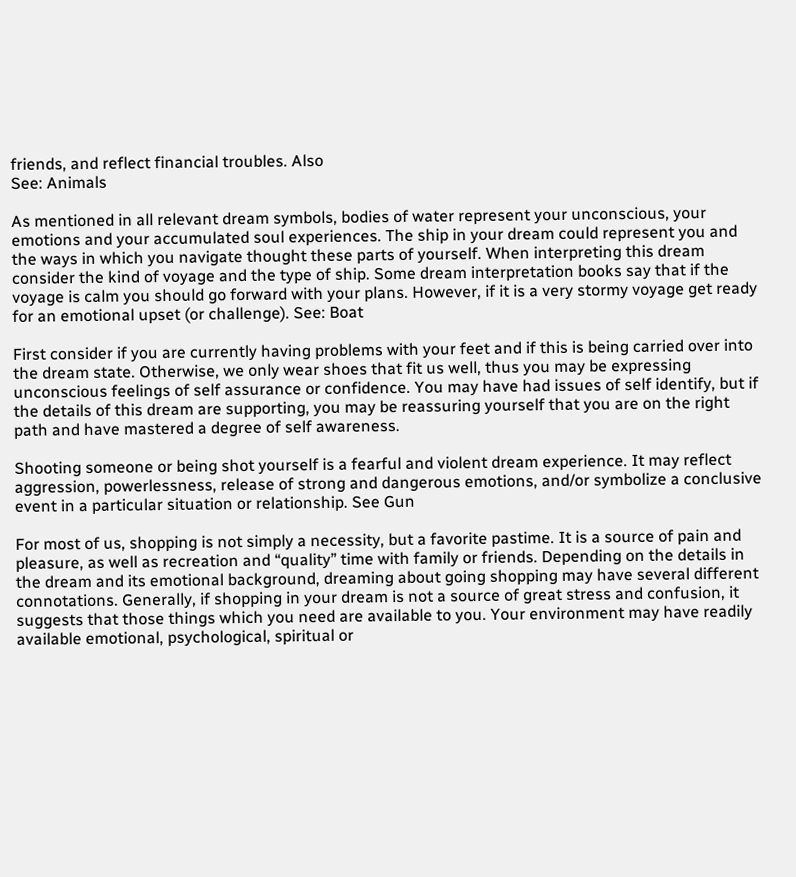friends, and reflect financial troubles. Also
See: Animals

As mentioned in all relevant dream symbols, bodies of water represent your unconscious, your emotions and your accumulated soul experiences. The ship in your dream could represent you and the ways in which you navigate thought these parts of yourself. When interpreting this dream consider the kind of voyage and the type of ship. Some dream interpretation books say that if the voyage is calm you should go forward with your plans. However, if it is a very stormy voyage get ready for an emotional upset (or challenge). See: Boat

First consider if you are currently having problems with your feet and if this is being carried over into the dream state. Otherwise, we only wear shoes that fit us well, thus you may be expressing unconscious feelings of self assurance or confidence. You may have had issues of self identify, but if the details of this dream are supporting, you may be reassuring yourself that you are on the right path and have mastered a degree of self awareness.

Shooting someone or being shot yourself is a fearful and violent dream experience. It may reflect aggression, powerlessness, release of strong and dangerous emotions, and/or symbolize a conclusive event in a particular situation or relationship. See Gun

For most of us, shopping is not simply a necessity, but a favorite pastime. It is a source of pain and pleasure, as well as recreation and “quality” time with family or friends. Depending on the details in the dream and its emotional background, dreaming about going shopping may have several different connotations. Generally, if shopping in your dream is not a source of great stress and confusion, it suggests that those things which you need are available to you. Your environment may have readily available emotional, psychological, spiritual or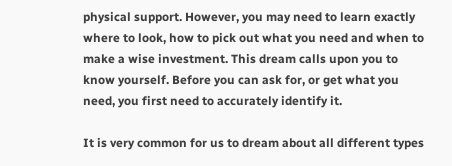physical support. However, you may need to learn exactly where to look, how to pick out what you need and when to make a wise investment. This dream calls upon you to know yourself. Before you can ask for, or get what you need, you first need to accurately identify it.

It is very common for us to dream about all different types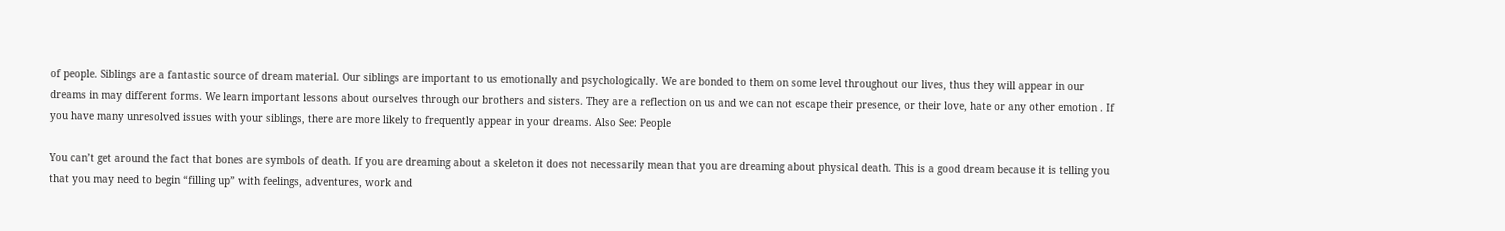of people. Siblings are a fantastic source of dream material. Our siblings are important to us emotionally and psychologically. We are bonded to them on some level throughout our lives, thus they will appear in our dreams in may different forms. We learn important lessons about ourselves through our brothers and sisters. They are a reflection on us and we can not escape their presence, or their love, hate or any other emotion . If you have many unresolved issues with your siblings, there are more likely to frequently appear in your dreams. Also See: People

You can’t get around the fact that bones are symbols of death. If you are dreaming about a skeleton it does not necessarily mean that you are dreaming about physical death. This is a good dream because it is telling you that you may need to begin “filling up” with feelings, adventures, work and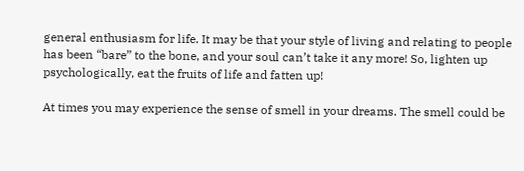general enthusiasm for life. It may be that your style of living and relating to people has been “bare” to the bone, and your soul can’t take it any more! So, lighten up psychologically, eat the fruits of life and fatten up!

At times you may experience the sense of smell in your dreams. The smell could be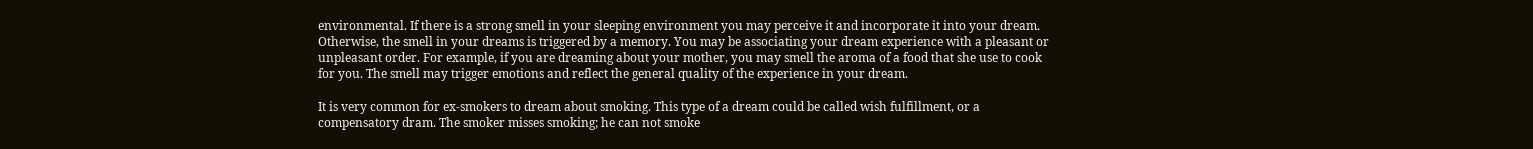environmental. If there is a strong smell in your sleeping environment you may perceive it and incorporate it into your dream. Otherwise, the smell in your dreams is triggered by a memory. You may be associating your dream experience with a pleasant or unpleasant order. For example, if you are dreaming about your mother, you may smell the aroma of a food that she use to cook for you. The smell may trigger emotions and reflect the general quality of the experience in your dream.

It is very common for ex-smokers to dream about smoking. This type of a dream could be called wish fulfillment, or a compensatory dram. The smoker misses smoking; he can not smoke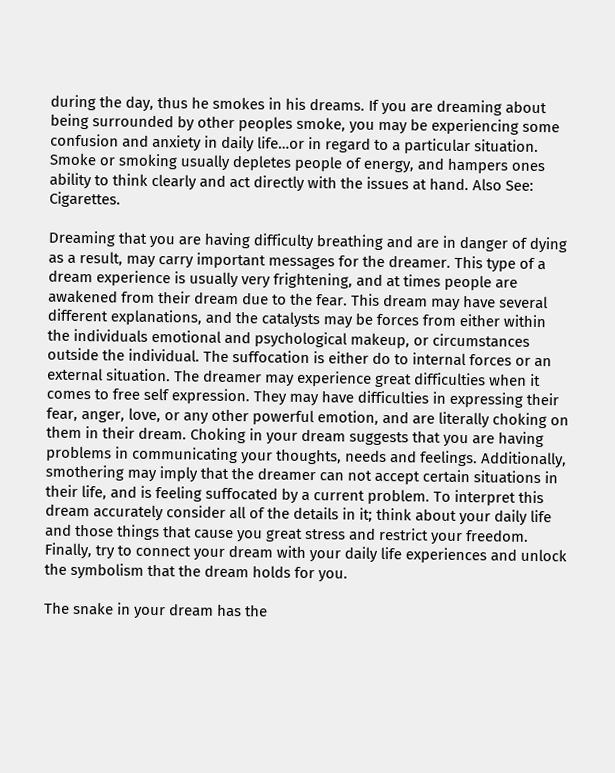during the day, thus he smokes in his dreams. If you are dreaming about being surrounded by other peoples smoke, you may be experiencing some confusion and anxiety in daily life…or in regard to a particular situation. Smoke or smoking usually depletes people of energy, and hampers ones ability to think clearly and act directly with the issues at hand. Also See: Cigarettes.

Dreaming that you are having difficulty breathing and are in danger of dying as a result, may carry important messages for the dreamer. This type of a dream experience is usually very frightening, and at times people are awakened from their dream due to the fear. This dream may have several different explanations, and the catalysts may be forces from either within the individuals emotional and psychological makeup, or circumstances outside the individual. The suffocation is either do to internal forces or an external situation. The dreamer may experience great difficulties when it comes to free self expression. They may have difficulties in expressing their fear, anger, love, or any other powerful emotion, and are literally choking on them in their dream. Choking in your dream suggests that you are having problems in communicating your thoughts, needs and feelings. Additionally,
smothering may imply that the dreamer can not accept certain situations in their life, and is feeling suffocated by a current problem. To interpret this dream accurately consider all of the details in it; think about your daily life and those things that cause you great stress and restrict your freedom. Finally, try to connect your dream with your daily life experiences and unlock the symbolism that the dream holds for you.

The snake in your dream has the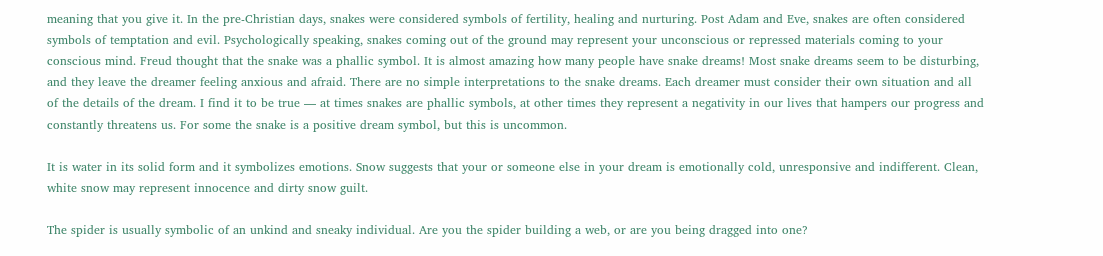meaning that you give it. In the pre-Christian days, snakes were considered symbols of fertility, healing and nurturing. Post Adam and Eve, snakes are often considered symbols of temptation and evil. Psychologically speaking, snakes coming out of the ground may represent your unconscious or repressed materials coming to your conscious mind. Freud thought that the snake was a phallic symbol. It is almost amazing how many people have snake dreams! Most snake dreams seem to be disturbing, and they leave the dreamer feeling anxious and afraid. There are no simple interpretations to the snake dreams. Each dreamer must consider their own situation and all of the details of the dream. I find it to be true — at times snakes are phallic symbols, at other times they represent a negativity in our lives that hampers our progress and constantly threatens us. For some the snake is a positive dream symbol, but this is uncommon.

It is water in its solid form and it symbolizes emotions. Snow suggests that your or someone else in your dream is emotionally cold, unresponsive and indifferent. Clean, white snow may represent innocence and dirty snow guilt.

The spider is usually symbolic of an unkind and sneaky individual. Are you the spider building a web, or are you being dragged into one?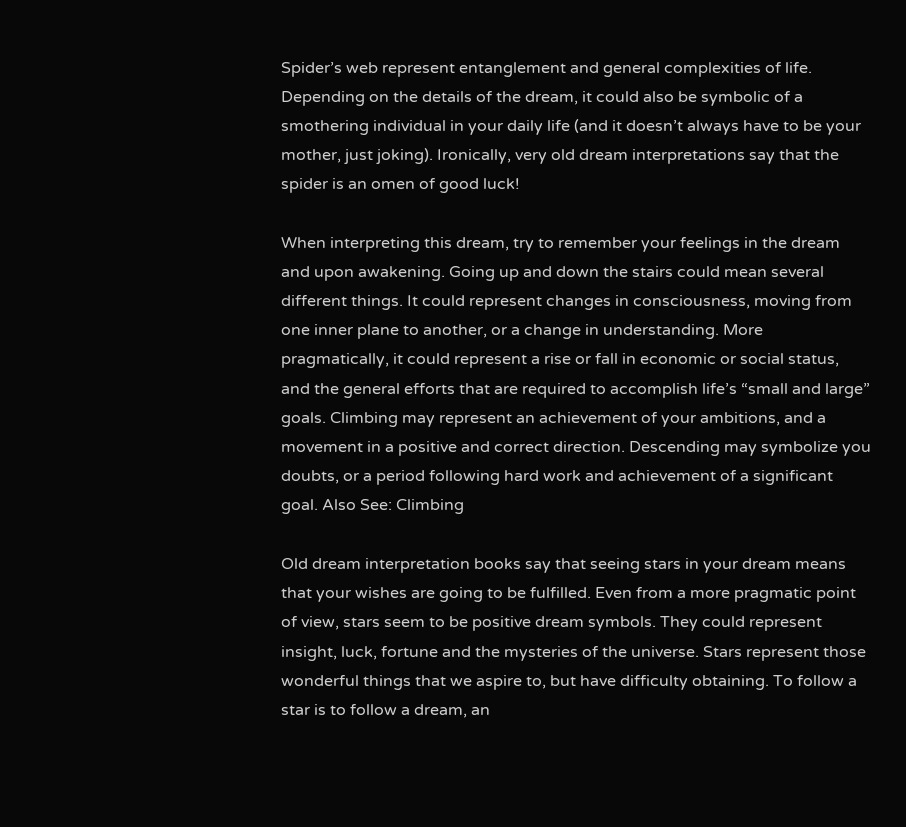Spider’s web represent entanglement and general complexities of life. Depending on the details of the dream, it could also be symbolic of a smothering individual in your daily life (and it doesn’t always have to be your mother, just joking). Ironically, very old dream interpretations say that the spider is an omen of good luck!

When interpreting this dream, try to remember your feelings in the dream and upon awakening. Going up and down the stairs could mean several different things. It could represent changes in consciousness, moving from one inner plane to another, or a change in understanding. More pragmatically, it could represent a rise or fall in economic or social status, and the general efforts that are required to accomplish life’s “small and large” goals. Climbing may represent an achievement of your ambitions, and a movement in a positive and correct direction. Descending may symbolize you doubts, or a period following hard work and achievement of a significant goal. Also See: Climbing

Old dream interpretation books say that seeing stars in your dream means that your wishes are going to be fulfilled. Even from a more pragmatic point of view, stars seem to be positive dream symbols. They could represent insight, luck, fortune and the mysteries of the universe. Stars represent those wonderful things that we aspire to, but have difficulty obtaining. To follow a star is to follow a dream, an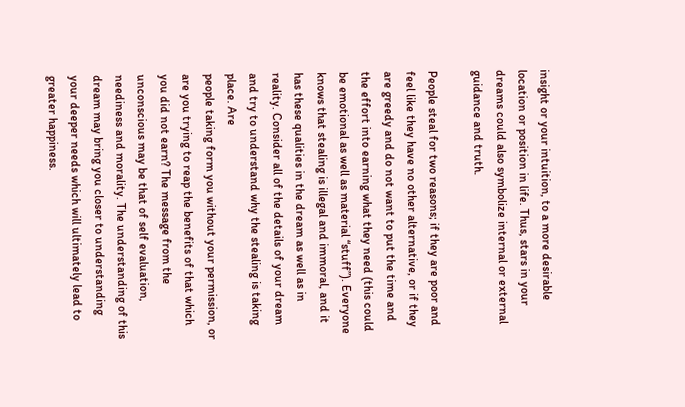insight or your intuition, to a more desirable location or position in life. Thus, stars in your dreams could also symbolize internal or external guidance and truth.

People steal for two reasons; if they are poor and feel like they have no other alternative, or if they are greedy and do not want to put the time and the effort into earning what they need (this could be emotional as well as material “stuff”). Everyone knows that stealing is illegal and immoral, and it has these qualities in the dream as well as in reality. Consider all of the details of your dream and try to understand why the stealing is taking place. Are
people taking form you without your permission, or are you trying to reap the benefits of that which you did not earn? The message from the unconscious may be that of self evaluation, neediness and morality. The understanding of this dream may bring you closer to understanding your deeper needs which will ultimately lead to greater happiness.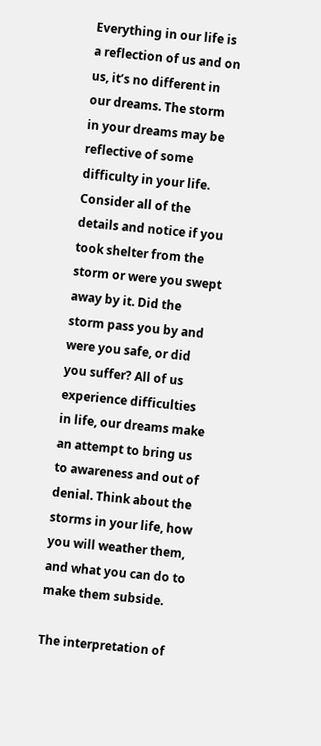Everything in our life is a reflection of us and on us, it’s no different in our dreams. The storm in your dreams may be reflective of some difficulty in your life. Consider all of the details and notice if you took shelter from the storm or were you swept away by it. Did the storm pass you by and were you safe, or did you suffer? All of us experience difficulties in life, our dreams make an attempt to bring us to awareness and out of denial. Think about the storms in your life, how you will weather them, and what you can do to make them subside.

The interpretation of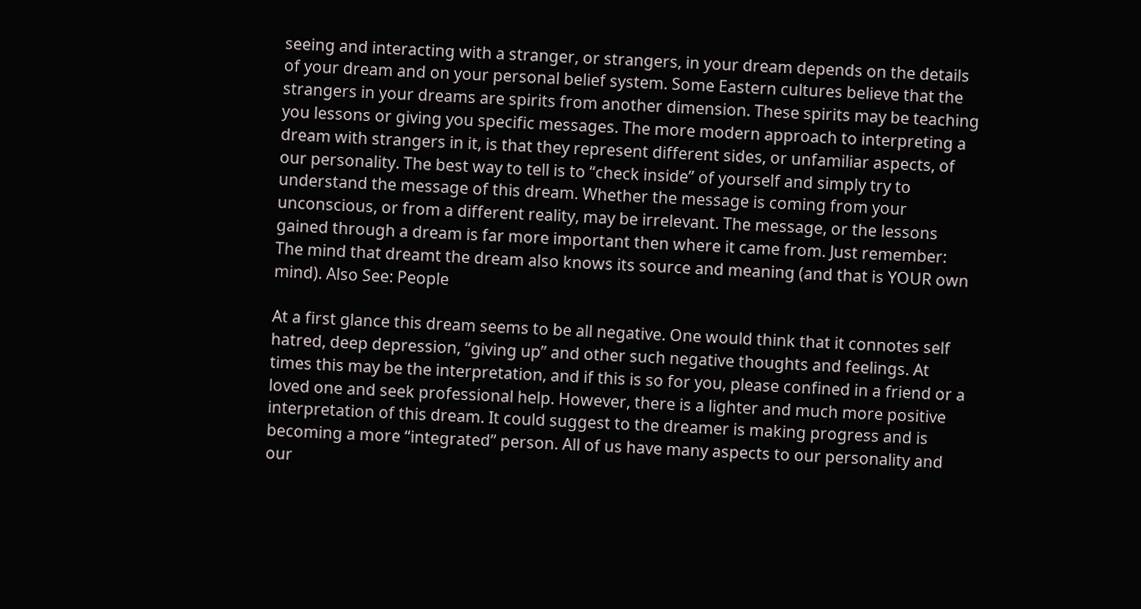seeing and interacting with a stranger, or strangers, in your dream depends on the details of your dream and on your personal belief system. Some Eastern cultures believe that the strangers in your dreams are spirits from another dimension. These spirits may be teaching you lessons or giving you specific messages. The more modern approach to interpreting a dream with strangers in it, is that they represent different sides, or unfamiliar aspects, of our personality. The best way to tell is to “check inside” of yourself and simply try to understand the message of this dream. Whether the message is coming from your unconscious, or from a different reality, may be irrelevant. The message, or the lessons gained through a dream is far more important then where it came from. Just remember: The mind that dreamt the dream also knows its source and meaning (and that is YOUR own mind). Also See: People

At a first glance this dream seems to be all negative. One would think that it connotes self hatred, deep depression, “giving up” and other such negative thoughts and feelings. At times this may be the interpretation, and if this is so for you, please confined in a friend or a loved one and seek professional help. However, there is a lighter and much more positive interpretation of this dream. It could suggest to the dreamer is making progress and is becoming a more “integrated” person. All of us have many aspects to our personality and our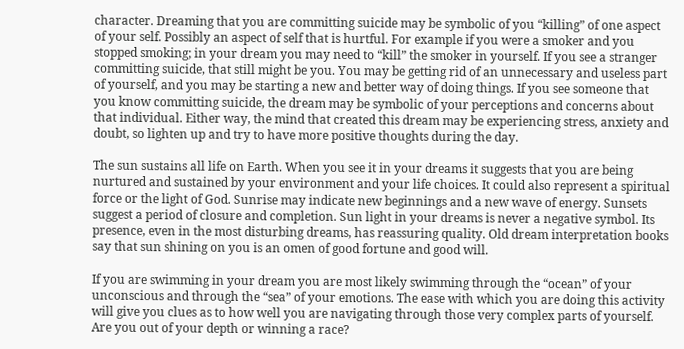character. Dreaming that you are committing suicide may be symbolic of you “killing” of one aspect of your self. Possibly an aspect of self that is hurtful. For example if you were a smoker and you stopped smoking; in your dream you may need to “kill” the smoker in yourself. If you see a stranger committing suicide, that still might be you. You may be getting rid of an unnecessary and useless part of yourself, and you may be starting a new and better way of doing things. If you see someone that you know committing suicide, the dream may be symbolic of your perceptions and concerns about that individual. Either way, the mind that created this dream may be experiencing stress, anxiety and doubt, so lighten up and try to have more positive thoughts during the day.

The sun sustains all life on Earth. When you see it in your dreams it suggests that you are being nurtured and sustained by your environment and your life choices. It could also represent a spiritual force or the light of God. Sunrise may indicate new beginnings and a new wave of energy. Sunsets suggest a period of closure and completion. Sun light in your dreams is never a negative symbol. Its presence, even in the most disturbing dreams, has reassuring quality. Old dream interpretation books say that sun shining on you is an omen of good fortune and good will.

If you are swimming in your dream you are most likely swimming through the “ocean” of your unconscious and through the “sea” of your emotions. The ease with which you are doing this activity will give you clues as to how well you are navigating through those very complex parts of yourself. Are you out of your depth or winning a race?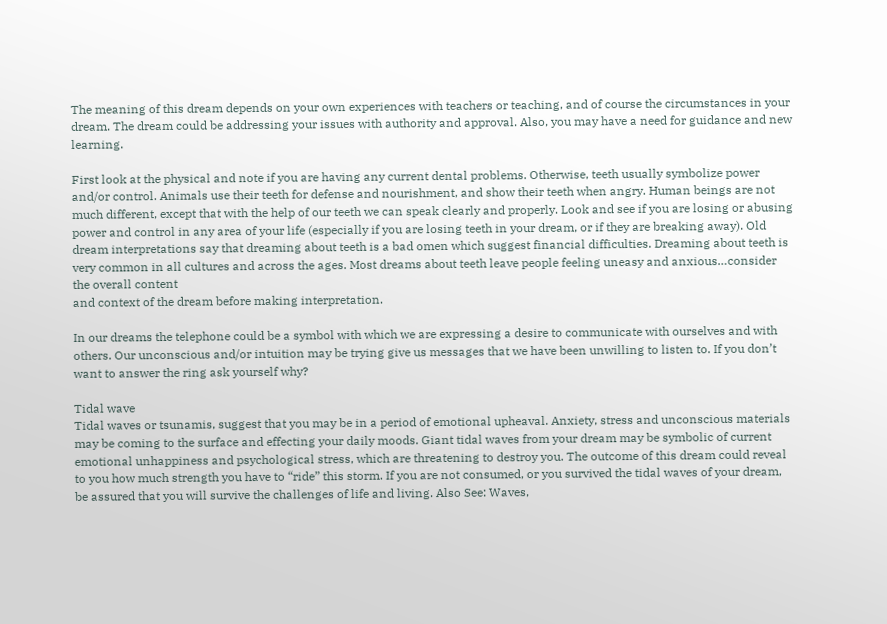The meaning of this dream depends on your own experiences with teachers or teaching, and of course the circumstances in your dream. The dream could be addressing your issues with authority and approval. Also, you may have a need for guidance and new learning.

First look at the physical and note if you are having any current dental problems. Otherwise, teeth usually symbolize power and/or control. Animals use their teeth for defense and nourishment, and show their teeth when angry. Human beings are not much different, except that with the help of our teeth we can speak clearly and properly. Look and see if you are losing or abusing power and control in any area of your life (especially if you are losing teeth in your dream, or if they are breaking away). Old dream interpretations say that dreaming about teeth is a bad omen which suggest financial difficulties. Dreaming about teeth is very common in all cultures and across the ages. Most dreams about teeth leave people feeling uneasy and anxious…consider the overall content
and context of the dream before making interpretation.

In our dreams the telephone could be a symbol with which we are expressing a desire to communicate with ourselves and with others. Our unconscious and/or intuition may be trying give us messages that we have been unwilling to listen to. If you don’t want to answer the ring ask yourself why?

Tidal wave
Tidal waves or tsunamis, suggest that you may be in a period of emotional upheaval. Anxiety, stress and unconscious materials may be coming to the surface and effecting your daily moods. Giant tidal waves from your dream may be symbolic of current emotional unhappiness and psychological stress, which are threatening to destroy you. The outcome of this dream could reveal to you how much strength you have to “ride” this storm. If you are not consumed, or you survived the tidal waves of your dream, be assured that you will survive the challenges of life and living. Also See: Waves,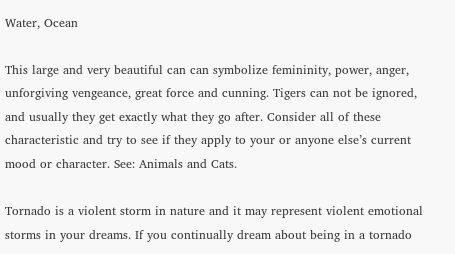Water, Ocean

This large and very beautiful can can symbolize femininity, power, anger, unforgiving vengeance, great force and cunning. Tigers can not be ignored, and usually they get exactly what they go after. Consider all of these characteristic and try to see if they apply to your or anyone else’s current mood or character. See: Animals and Cats.

Tornado is a violent storm in nature and it may represent violent emotional storms in your dreams. If you continually dream about being in a tornado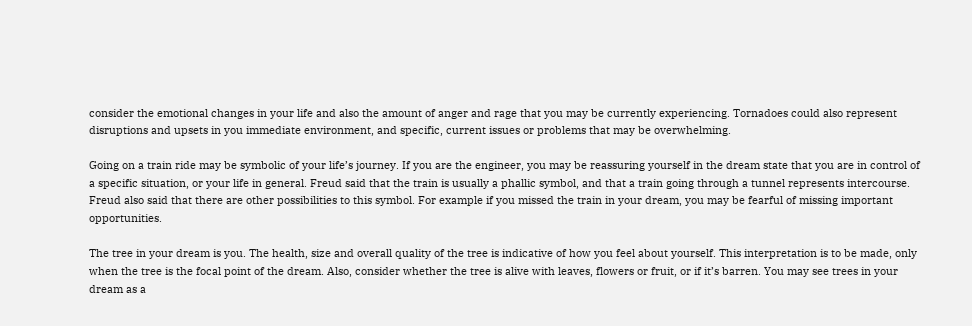consider the emotional changes in your life and also the amount of anger and rage that you may be currently experiencing. Tornadoes could also represent disruptions and upsets in you immediate environment, and specific, current issues or problems that may be overwhelming.

Going on a train ride may be symbolic of your life’s journey. If you are the engineer, you may be reassuring yourself in the dream state that you are in control of a specific situation, or your life in general. Freud said that the train is usually a phallic symbol, and that a train going through a tunnel represents intercourse. Freud also said that there are other possibilities to this symbol. For example if you missed the train in your dream, you may be fearful of missing important opportunities.

The tree in your dream is you. The health, size and overall quality of the tree is indicative of how you feel about yourself. This interpretation is to be made, only when the tree is the focal point of the dream. Also, consider whether the tree is alive with leaves, flowers or fruit, or if it’s barren. You may see trees in your dream as a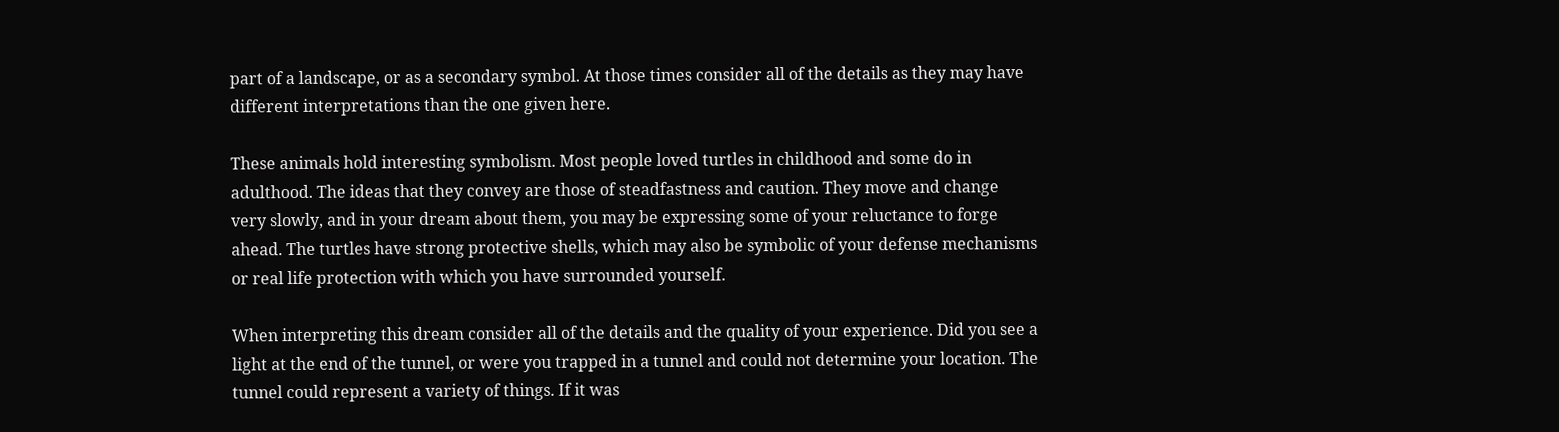part of a landscape, or as a secondary symbol. At those times consider all of the details as they may have different interpretations than the one given here.

These animals hold interesting symbolism. Most people loved turtles in childhood and some do in adulthood. The ideas that they convey are those of steadfastness and caution. They move and change very slowly, and in your dream about them, you may be expressing some of your reluctance to forge ahead. The turtles have strong protective shells, which may also be symbolic of your defense mechanisms or real life protection with which you have surrounded yourself.

When interpreting this dream consider all of the details and the quality of your experience. Did you see a light at the end of the tunnel, or were you trapped in a tunnel and could not determine your location. The tunnel could represent a variety of things. If it was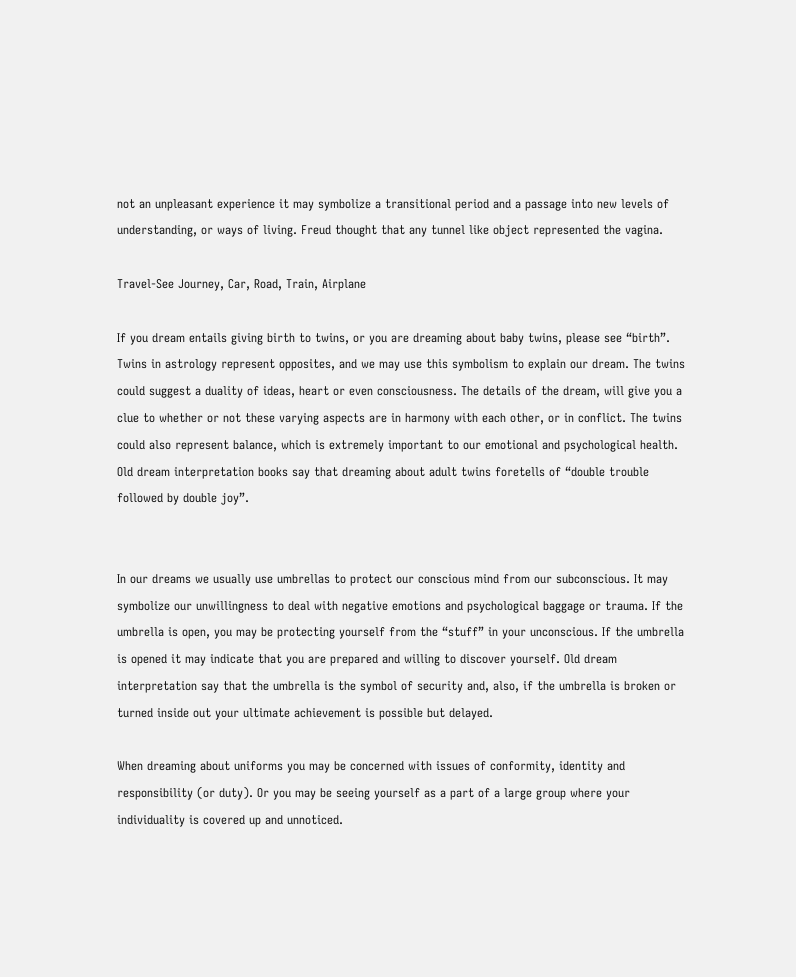not an unpleasant experience it may symbolize a transitional period and a passage into new levels of understanding, or ways of living. Freud thought that any tunnel like object represented the vagina.

Travel-See Journey, Car, Road, Train, Airplane

If you dream entails giving birth to twins, or you are dreaming about baby twins, please see “birth”. Twins in astrology represent opposites, and we may use this symbolism to explain our dream. The twins could suggest a duality of ideas, heart or even consciousness. The details of the dream, will give you a clue to whether or not these varying aspects are in harmony with each other, or in conflict. The twins could also represent balance, which is extremely important to our emotional and psychological health. Old dream interpretation books say that dreaming about adult twins foretells of “double trouble followed by double joy”.


In our dreams we usually use umbrellas to protect our conscious mind from our subconscious. It may symbolize our unwillingness to deal with negative emotions and psychological baggage or trauma. If the umbrella is open, you may be protecting yourself from the “stuff” in your unconscious. If the umbrella is opened it may indicate that you are prepared and willing to discover yourself. Old dream interpretation say that the umbrella is the symbol of security and, also, if the umbrella is broken or turned inside out your ultimate achievement is possible but delayed.

When dreaming about uniforms you may be concerned with issues of conformity, identity and responsibility (or duty). Or you may be seeing yourself as a part of a large group where your individuality is covered up and unnoticed.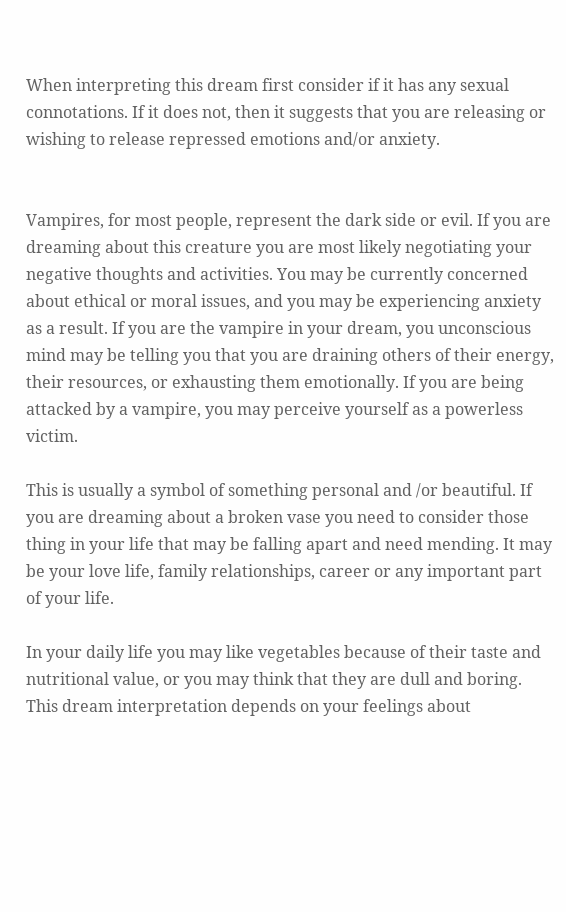When interpreting this dream first consider if it has any sexual connotations. If it does not, then it suggests that you are releasing or wishing to release repressed emotions and/or anxiety.


Vampires, for most people, represent the dark side or evil. If you are dreaming about this creature you are most likely negotiating your negative thoughts and activities. You may be currently concerned about ethical or moral issues, and you may be experiencing anxiety as a result. If you are the vampire in your dream, you unconscious mind may be telling you that you are draining others of their energy, their resources, or exhausting them emotionally. If you are being attacked by a vampire, you may perceive yourself as a powerless victim.

This is usually a symbol of something personal and /or beautiful. If you are dreaming about a broken vase you need to consider those thing in your life that may be falling apart and need mending. It may be your love life, family relationships, career or any important part of your life.

In your daily life you may like vegetables because of their taste and nutritional value, or you may think that they are dull and boring. This dream interpretation depends on your feelings about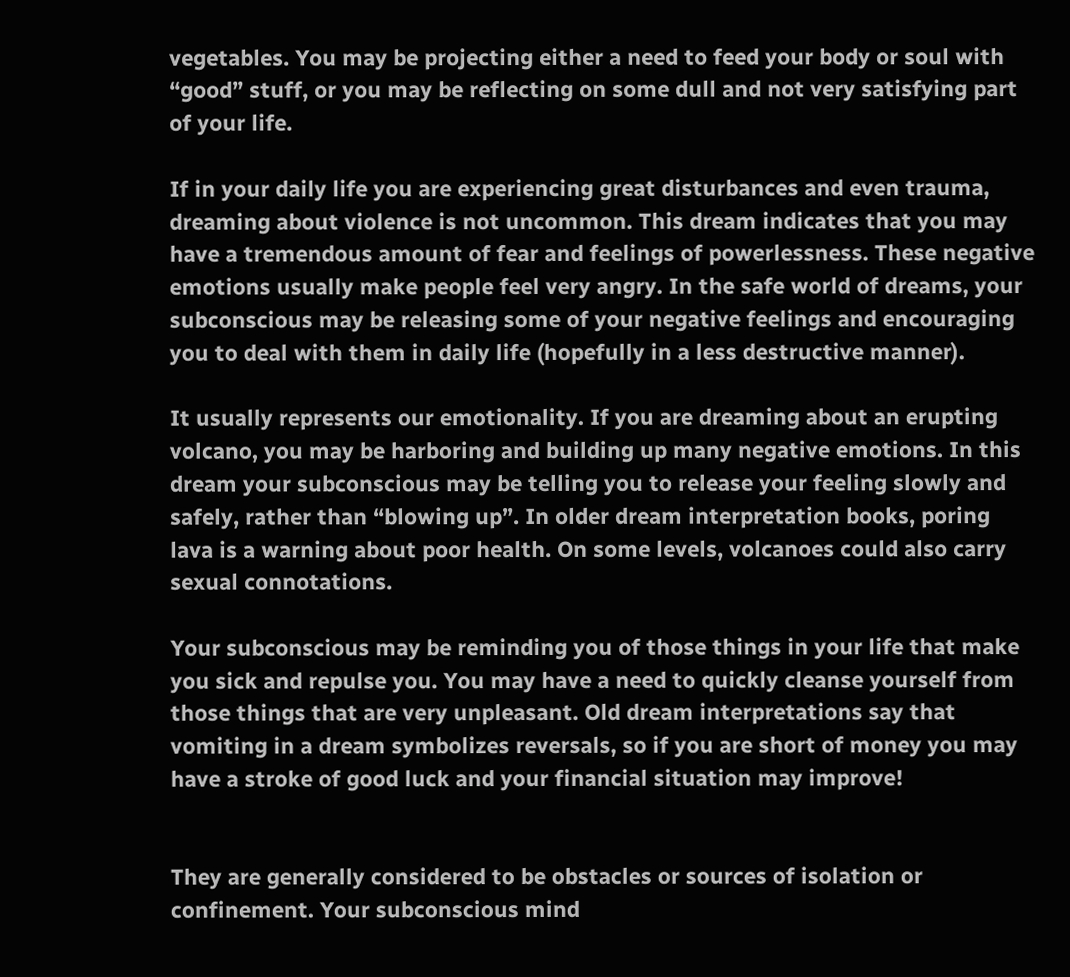vegetables. You may be projecting either a need to feed your body or soul with “good” stuff, or you may be reflecting on some dull and not very satisfying part of your life.

If in your daily life you are experiencing great disturbances and even trauma, dreaming about violence is not uncommon. This dream indicates that you may have a tremendous amount of fear and feelings of powerlessness. These negative emotions usually make people feel very angry. In the safe world of dreams, your subconscious may be releasing some of your negative feelings and encouraging you to deal with them in daily life (hopefully in a less destructive manner).

It usually represents our emotionality. If you are dreaming about an erupting volcano, you may be harboring and building up many negative emotions. In this dream your subconscious may be telling you to release your feeling slowly and safely, rather than “blowing up”. In older dream interpretation books, poring lava is a warning about poor health. On some levels, volcanoes could also carry sexual connotations.

Your subconscious may be reminding you of those things in your life that make you sick and repulse you. You may have a need to quickly cleanse yourself from those things that are very unpleasant. Old dream interpretations say that vomiting in a dream symbolizes reversals, so if you are short of money you may have a stroke of good luck and your financial situation may improve!


They are generally considered to be obstacles or sources of isolation or confinement. Your subconscious mind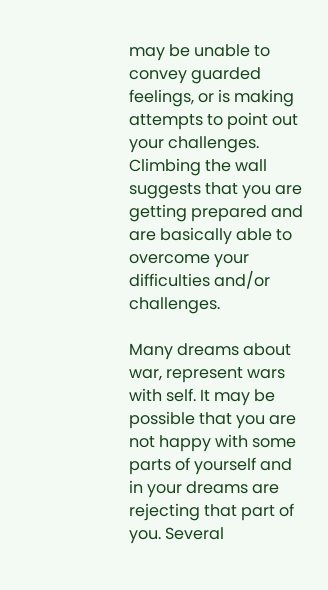may be unable to convey guarded feelings, or is making attempts to point out your challenges. Climbing the wall suggests that you are getting prepared and are basically able to overcome your difficulties and/or challenges.

Many dreams about war, represent wars with self. It may be possible that you are not happy with some parts of yourself and in your dreams are rejecting that part of you. Several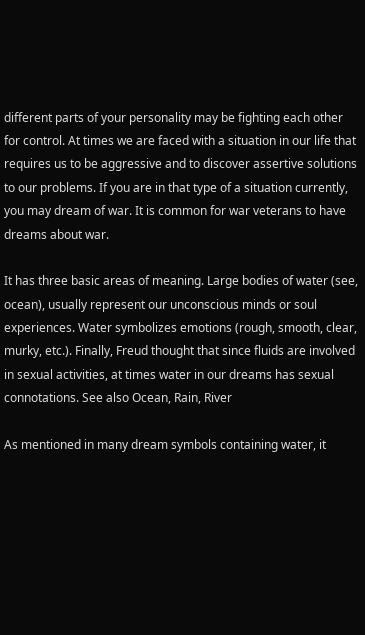different parts of your personality may be fighting each other for control. At times we are faced with a situation in our life that requires us to be aggressive and to discover assertive solutions to our problems. If you are in that type of a situation currently, you may dream of war. It is common for war veterans to have dreams about war.

It has three basic areas of meaning. Large bodies of water (see, ocean), usually represent our unconscious minds or soul experiences. Water symbolizes emotions (rough, smooth, clear, murky, etc.). Finally, Freud thought that since fluids are involved in sexual activities, at times water in our dreams has sexual connotations. See also Ocean, Rain, River

As mentioned in many dream symbols containing water, it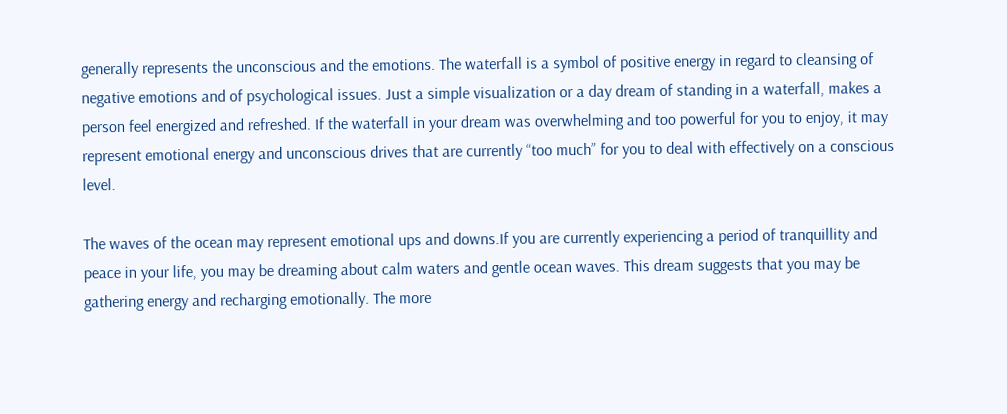generally represents the unconscious and the emotions. The waterfall is a symbol of positive energy in regard to cleansing of negative emotions and of psychological issues. Just a simple visualization or a day dream of standing in a waterfall, makes a person feel energized and refreshed. If the waterfall in your dream was overwhelming and too powerful for you to enjoy, it may represent emotional energy and unconscious drives that are currently “too much” for you to deal with effectively on a conscious level.

The waves of the ocean may represent emotional ups and downs.If you are currently experiencing a period of tranquillity and peace in your life, you may be dreaming about calm waters and gentle ocean waves. This dream suggests that you may be gathering energy and recharging emotionally. The more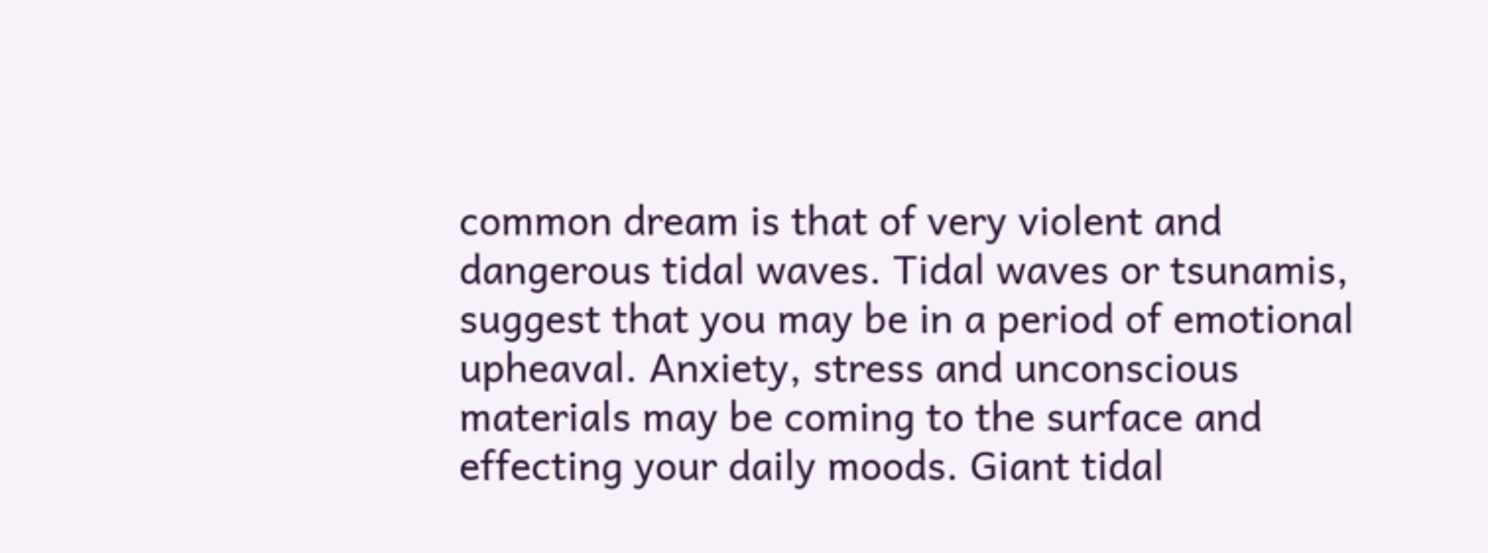common dream is that of very violent and dangerous tidal waves. Tidal waves or tsunamis, suggest that you may be in a period of emotional upheaval. Anxiety, stress and unconscious materials may be coming to the surface and effecting your daily moods. Giant tidal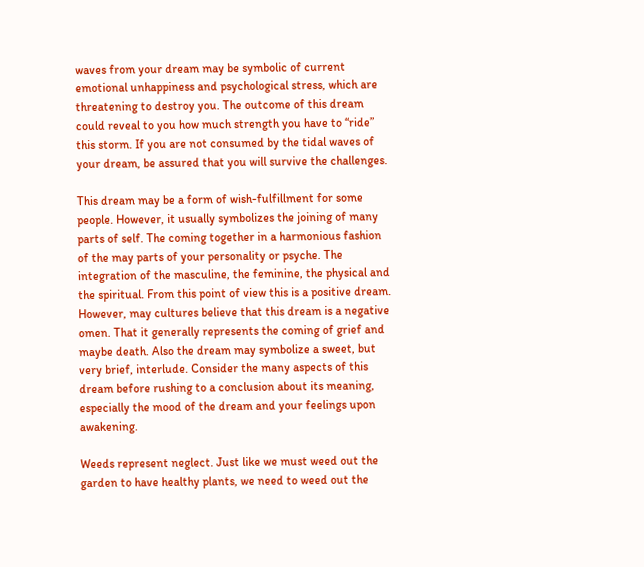waves from your dream may be symbolic of current emotional unhappiness and psychological stress, which are threatening to destroy you. The outcome of this dream could reveal to you how much strength you have to “ride” this storm. If you are not consumed by the tidal waves of your dream, be assured that you will survive the challenges.

This dream may be a form of wish-fulfillment for some people. However, it usually symbolizes the joining of many parts of self. The coming together in a harmonious fashion of the may parts of your personality or psyche. The integration of the masculine, the feminine, the physical and the spiritual. From this point of view this is a positive dream. However, may cultures believe that this dream is a negative omen. That it generally represents the coming of grief and maybe death. Also the dream may symbolize a sweet, but very brief, interlude. Consider the many aspects of this dream before rushing to a conclusion about its meaning, especially the mood of the dream and your feelings upon awakening.

Weeds represent neglect. Just like we must weed out the garden to have healthy plants, we need to weed out the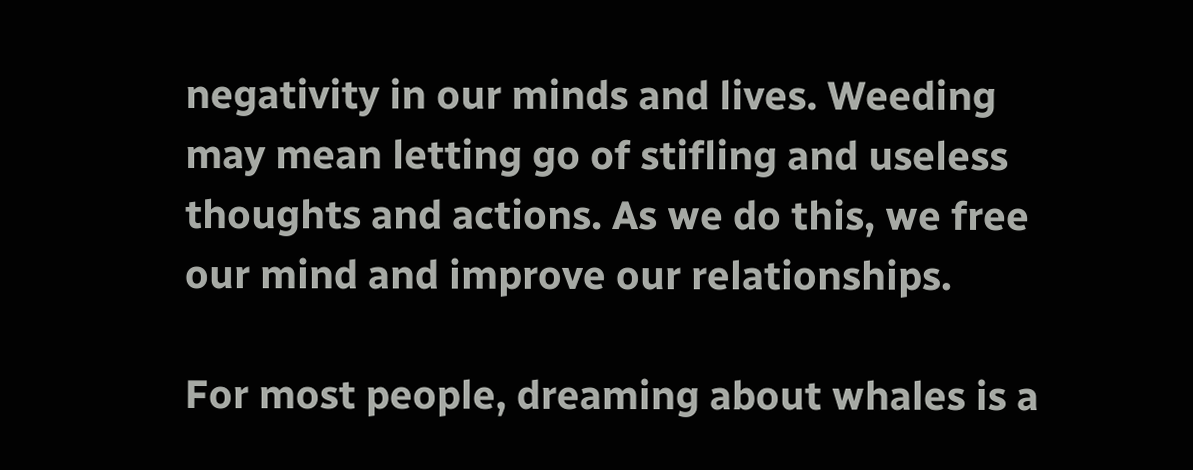negativity in our minds and lives. Weeding may mean letting go of stifling and useless thoughts and actions. As we do this, we free our mind and improve our relationships.

For most people, dreaming about whales is a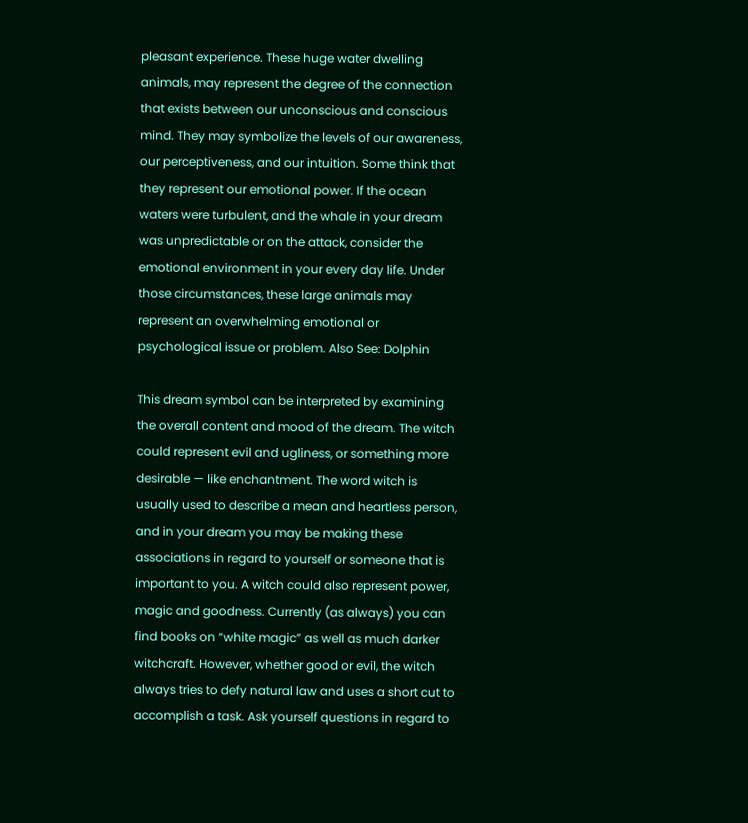pleasant experience. These huge water dwelling animals, may represent the degree of the connection that exists between our unconscious and conscious mind. They may symbolize the levels of our awareness, our perceptiveness, and our intuition. Some think that they represent our emotional power. If the ocean waters were turbulent, and the whale in your dream was unpredictable or on the attack, consider the emotional environment in your every day life. Under those circumstances, these large animals may represent an overwhelming emotional or psychological issue or problem. Also See: Dolphin

This dream symbol can be interpreted by examining the overall content and mood of the dream. The witch could represent evil and ugliness, or something more desirable — like enchantment. The word witch is usually used to describe a mean and heartless person, and in your dream you may be making these associations in regard to yourself or someone that is important to you. A witch could also represent power, magic and goodness. Currently (as always) you can find books on “white magic” as well as much darker witchcraft. However, whether good or evil, the witch always tries to defy natural law and uses a short cut to accomplish a task. Ask yourself questions in regard to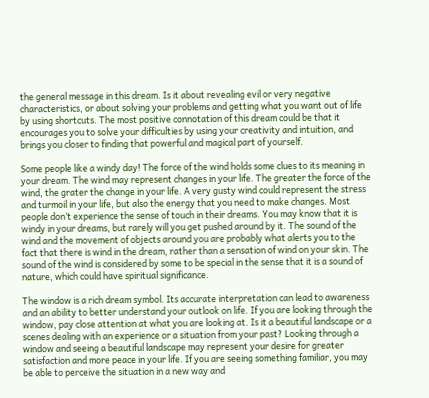the general message in this dream. Is it about revealing evil or very negative characteristics, or about solving your problems and getting what you want out of life by using shortcuts. The most positive connotation of this dream could be that it encourages you to solve your difficulties by using your creativity and intuition, and brings you closer to finding that powerful and magical part of yourself.

Some people like a windy day! The force of the wind holds some clues to its meaning in your dream. The wind may represent changes in your life. The greater the force of the wind, the grater the change in your life. A very gusty wind could represent the stress and turmoil in your life, but also the energy that you need to make changes. Most people don’t experience the sense of touch in their dreams. You may know that it is windy in your dreams, but rarely will you get pushed around by it. The sound of the wind and the movement of objects around you are probably what alerts you to the fact that there is wind in the dream, rather than a sensation of wind on your skin. The sound of the wind is considered by some to be special in the sense that it is a sound of nature, which could have spiritual significance.

The window is a rich dream symbol. Its accurate interpretation can lead to awareness and an ability to better understand your outlook on life. If you are looking through the window, pay close attention at what you are looking at. Is it a beautiful landscape or a scenes dealing with an experience or a situation from your past? Looking through a window and seeing a beautiful landscape may represent your desire for greater satisfaction and more peace in your life. If you are seeing something familiar, you may be able to perceive the situation in a new way and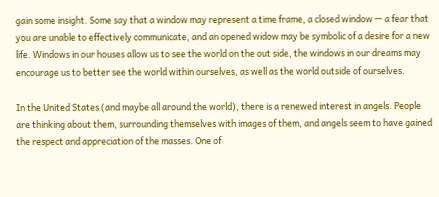gain some insight. Some say that a window may represent a time frame, a closed window — a fear that you are unable to effectively communicate, and an opened widow may be symbolic of a desire for a new life. Windows in our houses allow us to see the world on the out side, the windows in our dreams may encourage us to better see the world within ourselves, as well as the world outside of ourselves.

In the United States (and maybe all around the world), there is a renewed interest in angels. People are thinking about them, surrounding themselves with images of them, and angels seem to have gained the respect and appreciation of the masses. One of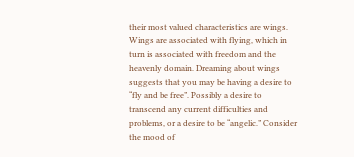their most valued characteristics are wings. Wings are associated with flying, which in turn is associated with freedom and the heavenly domain. Dreaming about wings suggests that you may be having a desire to “fly and be free”. Possibly a desire to transcend any current difficulties and problems, or a desire to be “angelic.” Consider the mood of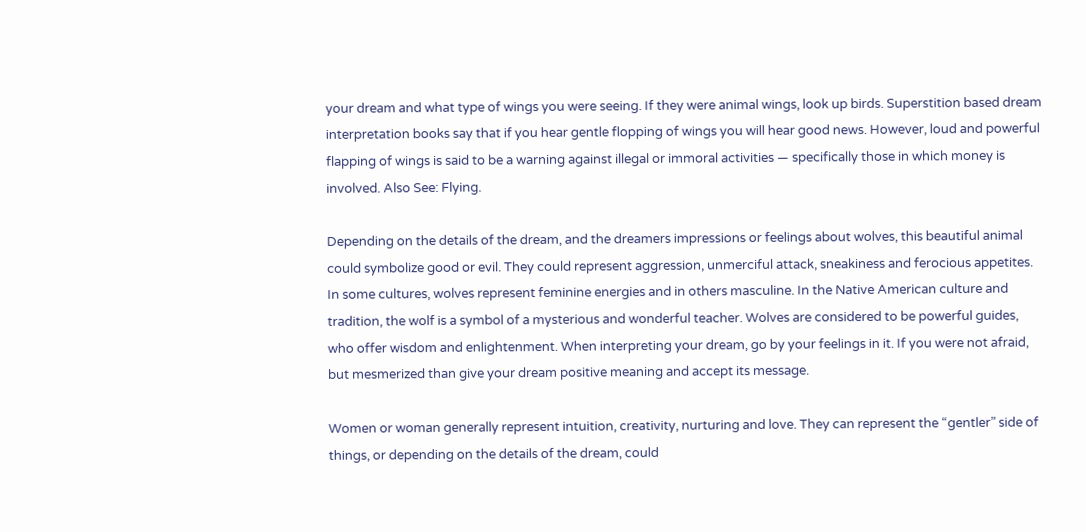your dream and what type of wings you were seeing. If they were animal wings, look up birds. Superstition based dream interpretation books say that if you hear gentle flopping of wings you will hear good news. However, loud and powerful flapping of wings is said to be a warning against illegal or immoral activities — specifically those in which money is involved. Also See: Flying.

Depending on the details of the dream, and the dreamers impressions or feelings about wolves, this beautiful animal could symbolize good or evil. They could represent aggression, unmerciful attack, sneakiness and ferocious appetites. In some cultures, wolves represent feminine energies and in others masculine. In the Native American culture and tradition, the wolf is a symbol of a mysterious and wonderful teacher. Wolves are considered to be powerful guides, who offer wisdom and enlightenment. When interpreting your dream, go by your feelings in it. If you were not afraid, but mesmerized than give your dream positive meaning and accept its message.

Women or woman generally represent intuition, creativity, nurturing and love. They can represent the “gentler” side of things, or depending on the details of the dream, could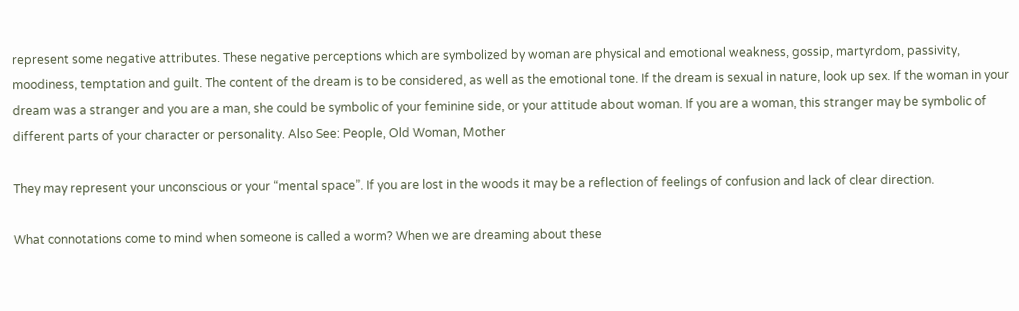represent some negative attributes. These negative perceptions which are symbolized by woman are physical and emotional weakness, gossip, martyrdom, passivity, moodiness, temptation and guilt. The content of the dream is to be considered, as well as the emotional tone. If the dream is sexual in nature, look up sex. If the woman in your dream was a stranger and you are a man, she could be symbolic of your feminine side, or your attitude about woman. If you are a woman, this stranger may be symbolic of different parts of your character or personality. Also See: People, Old Woman, Mother

They may represent your unconscious or your “mental space”. If you are lost in the woods it may be a reflection of feelings of confusion and lack of clear direction.

What connotations come to mind when someone is called a worm? When we are dreaming about these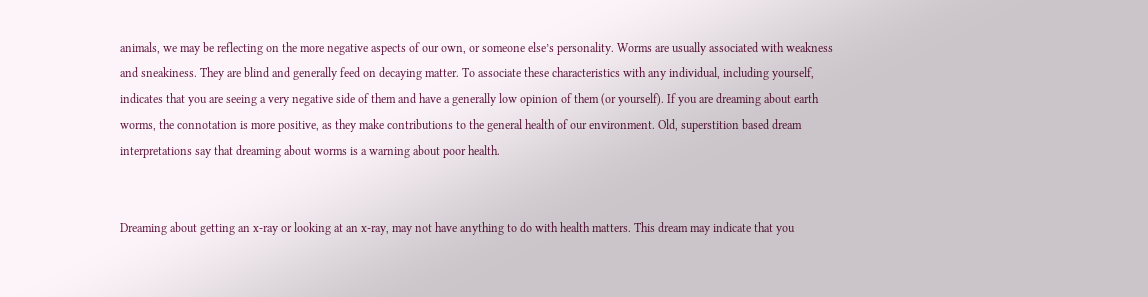animals, we may be reflecting on the more negative aspects of our own, or someone else’s personality. Worms are usually associated with weakness and sneakiness. They are blind and generally feed on decaying matter. To associate these characteristics with any individual, including yourself, indicates that you are seeing a very negative side of them and have a generally low opinion of them (or yourself). If you are dreaming about earth worms, the connotation is more positive, as they make contributions to the general health of our environment. Old, superstition based dream interpretations say that dreaming about worms is a warning about poor health.


Dreaming about getting an x-ray or looking at an x-ray, may not have anything to do with health matters. This dream may indicate that you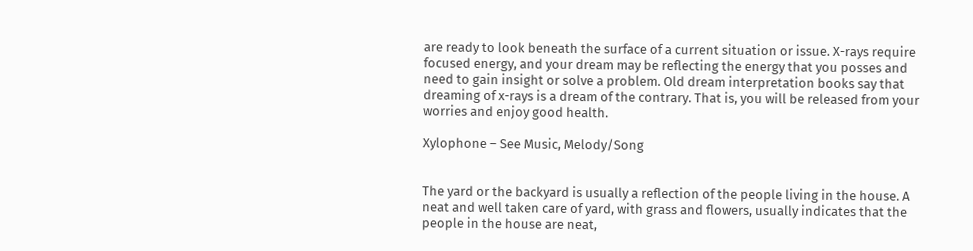are ready to look beneath the surface of a current situation or issue. X-rays require focused energy, and your dream may be reflecting the energy that you posses and need to gain insight or solve a problem. Old dream interpretation books say that dreaming of x-rays is a dream of the contrary. That is, you will be released from your worries and enjoy good health.

Xylophone – See Music, Melody/Song


The yard or the backyard is usually a reflection of the people living in the house. A neat and well taken care of yard, with grass and flowers, usually indicates that the people in the house are neat,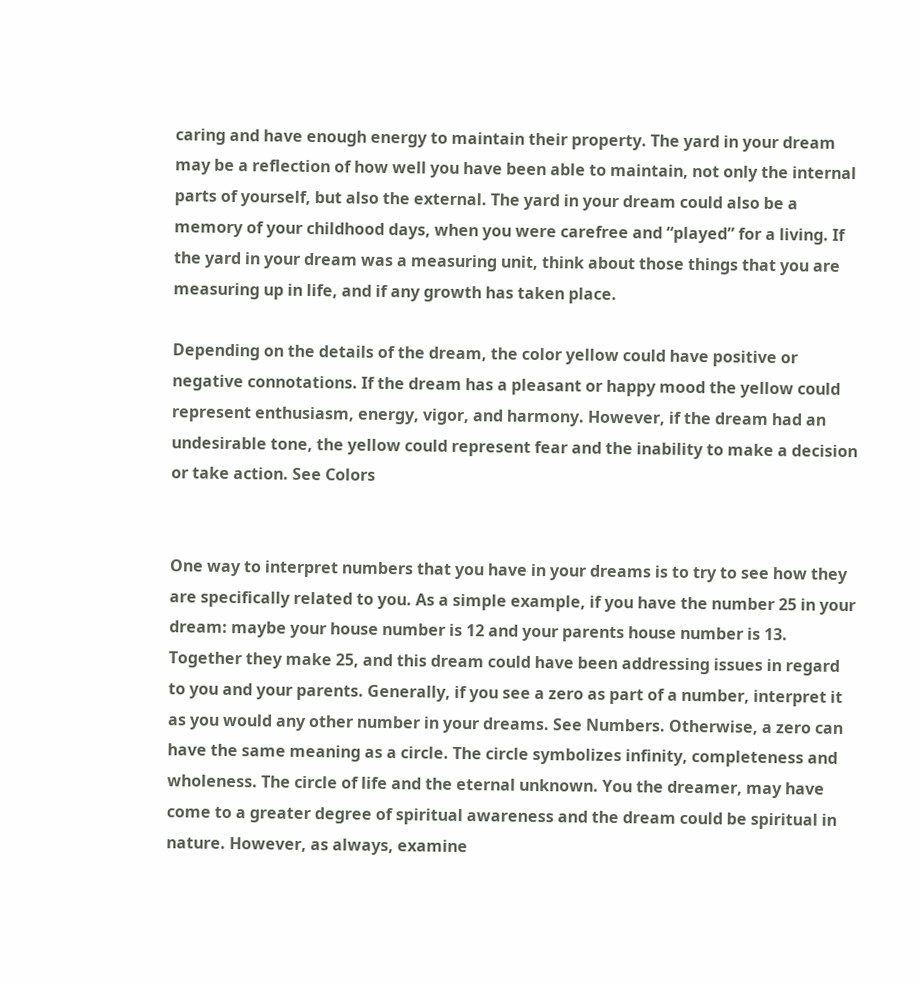caring and have enough energy to maintain their property. The yard in your dream may be a reflection of how well you have been able to maintain, not only the internal parts of yourself, but also the external. The yard in your dream could also be a memory of your childhood days, when you were carefree and “played” for a living. If the yard in your dream was a measuring unit, think about those things that you are measuring up in life, and if any growth has taken place.

Depending on the details of the dream, the color yellow could have positive or negative connotations. If the dream has a pleasant or happy mood the yellow could represent enthusiasm, energy, vigor, and harmony. However, if the dream had an undesirable tone, the yellow could represent fear and the inability to make a decision or take action. See Colors


One way to interpret numbers that you have in your dreams is to try to see how they are specifically related to you. As a simple example, if you have the number 25 in your dream: maybe your house number is 12 and your parents house number is 13. Together they make 25, and this dream could have been addressing issues in regard to you and your parents. Generally, if you see a zero as part of a number, interpret it as you would any other number in your dreams. See Numbers. Otherwise, a zero can have the same meaning as a circle. The circle symbolizes infinity, completeness and wholeness. The circle of life and the eternal unknown. You the dreamer, may have come to a greater degree of spiritual awareness and the dream could be spiritual in nature. However, as always, examine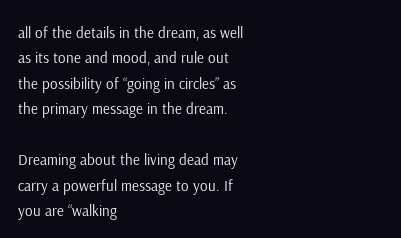all of the details in the dream, as well as its tone and mood, and rule out the possibility of “going in circles” as the primary message in the dream.

Dreaming about the living dead may carry a powerful message to you. If you are “walking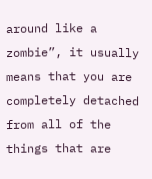around like a zombie”, it usually means that you are completely detached from all of the things that are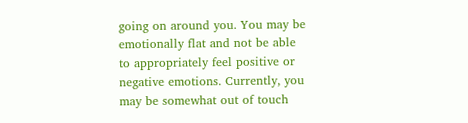going on around you. You may be emotionally flat and not be able to appropriately feel positive or negative emotions. Currently, you may be somewhat out of touch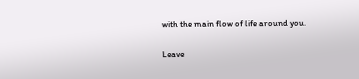with the main flow of life around you.

Leave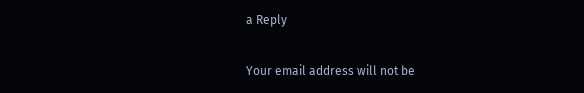a Reply

Your email address will not be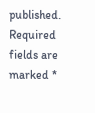published. Required fields are marked *